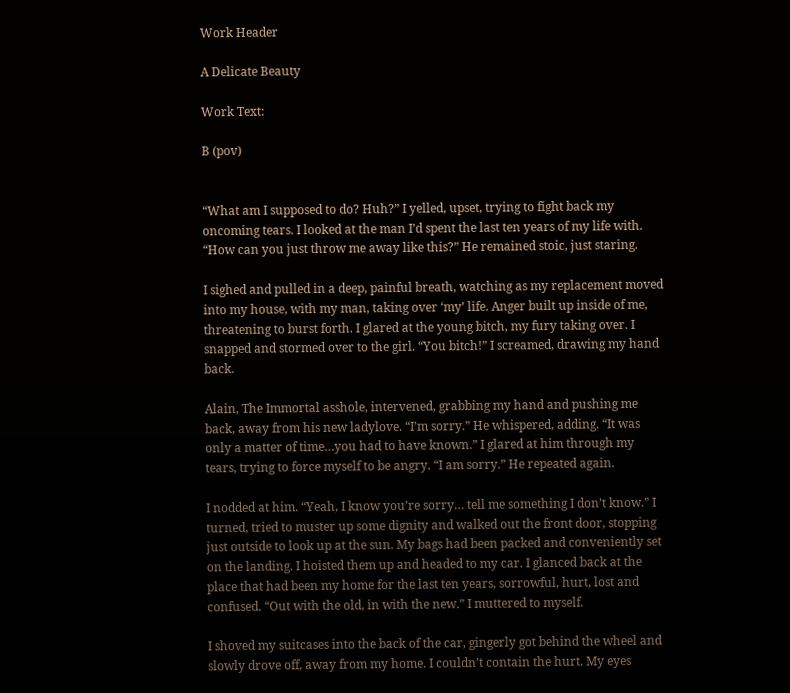Work Header

A Delicate Beauty

Work Text:

B (pov)


“What am I supposed to do? Huh?” I yelled, upset, trying to fight back my oncoming tears. I looked at the man I’d spent the last ten years of my life with. “How can you just throw me away like this?” He remained stoic, just staring.

I sighed and pulled in a deep, painful breath, watching as my replacement moved into my house, with my man, taking over ‘my’ life. Anger built up inside of me, threatening to burst forth. I glared at the young bitch, my fury taking over. I snapped and stormed over to the girl. “You bitch!” I screamed, drawing my hand back.

Alain, The Immortal asshole, intervened, grabbing my hand and pushing me back, away from his new ladylove. “I’m sorry.” He whispered, adding. “It was only a matter of time…you had to have known.” I glared at him through my tears, trying to force myself to be angry. “I am sorry.” He repeated again.

I nodded at him. “Yeah, I know you’re sorry… tell me something I don’t know.” I turned, tried to muster up some dignity and walked out the front door, stopping just outside to look up at the sun. My bags had been packed and conveniently set on the landing. I hoisted them up and headed to my car. I glanced back at the place that had been my home for the last ten years, sorrowful, hurt, lost and confused. “Out with the old, in with the new.” I muttered to myself.

I shoved my suitcases into the back of the car, gingerly got behind the wheel and slowly drove off, away from my home. I couldn’t contain the hurt. My eyes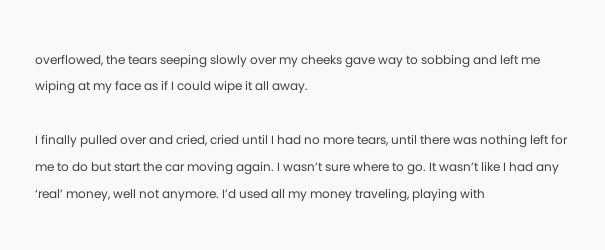overflowed, the tears seeping slowly over my cheeks gave way to sobbing and left me wiping at my face as if I could wipe it all away.

I finally pulled over and cried, cried until I had no more tears, until there was nothing left for me to do but start the car moving again. I wasn’t sure where to go. It wasn’t like I had any ‘real’ money, well not anymore. I’d used all my money traveling, playing with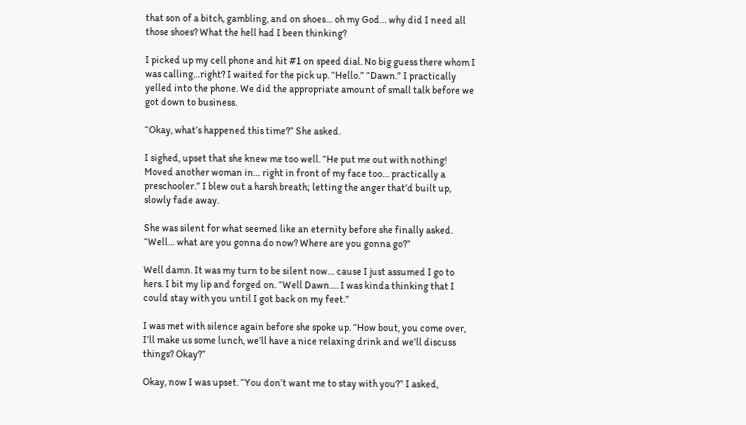that son of a bitch, gambling, and on shoes… oh my God… why did I need all those shoes? What the hell had I been thinking?

I picked up my cell phone and hit #1 on speed dial. No big guess there whom I was calling…right? I waited for the pick up. “Hello.” “Dawn.” I practically yelled into the phone. We did the appropriate amount of small talk before we got down to business.

“Okay, what’s happened this time?” She asked.

I sighed, upset that she knew me too well. “He put me out with nothing! Moved another woman in… right in front of my face too… practically a preschooler.” I blew out a harsh breath; letting the anger that’d built up, slowly fade away.

She was silent for what seemed like an eternity before she finally asked. “Well… what are you gonna do now? Where are you gonna go?”

Well damn. It was my turn to be silent now… cause I just assumed I go to hers. I bit my lip and forged on. “Well Dawn…. I was kinda thinking that I could stay with you until I got back on my feet.”

I was met with silence again before she spoke up. “How bout, you come over, I’ll make us some lunch, we’ll have a nice relaxing drink and we’ll discuss things? Okay?”

Okay, now I was upset. “You don’t want me to stay with you?” I asked,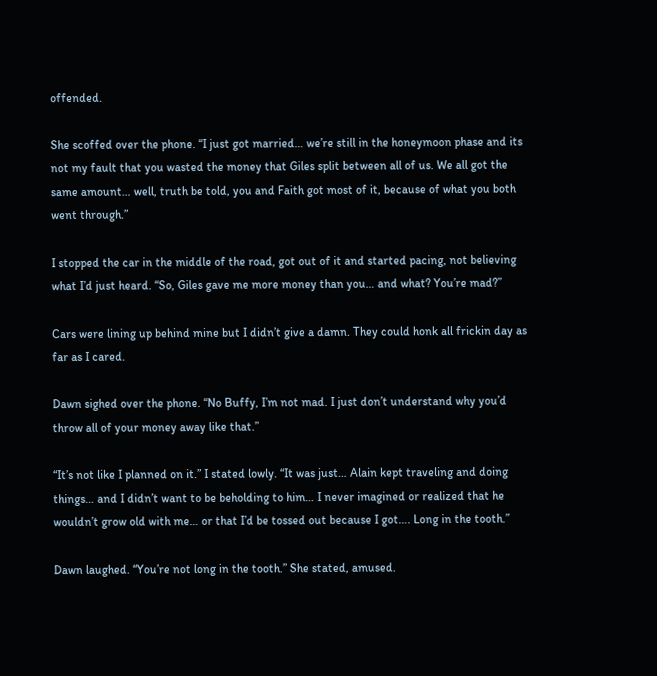offended.

She scoffed over the phone. “I just got married… we’re still in the honeymoon phase and its not my fault that you wasted the money that Giles split between all of us. We all got the same amount… well, truth be told, you and Faith got most of it, because of what you both went through.”

I stopped the car in the middle of the road, got out of it and started pacing, not believing what I’d just heard. “So, Giles gave me more money than you… and what? You’re mad?”

Cars were lining up behind mine but I didn’t give a damn. They could honk all frickin day as far as I cared.

Dawn sighed over the phone. “No Buffy, I’m not mad. I just don’t understand why you’d throw all of your money away like that.”

“It’s not like I planned on it.” I stated lowly. “It was just… Alain kept traveling and doing things… and I didn’t want to be beholding to him… I never imagined or realized that he wouldn’t grow old with me… or that I’d be tossed out because I got…. Long in the tooth.”

Dawn laughed. “You’re not long in the tooth.” She stated, amused.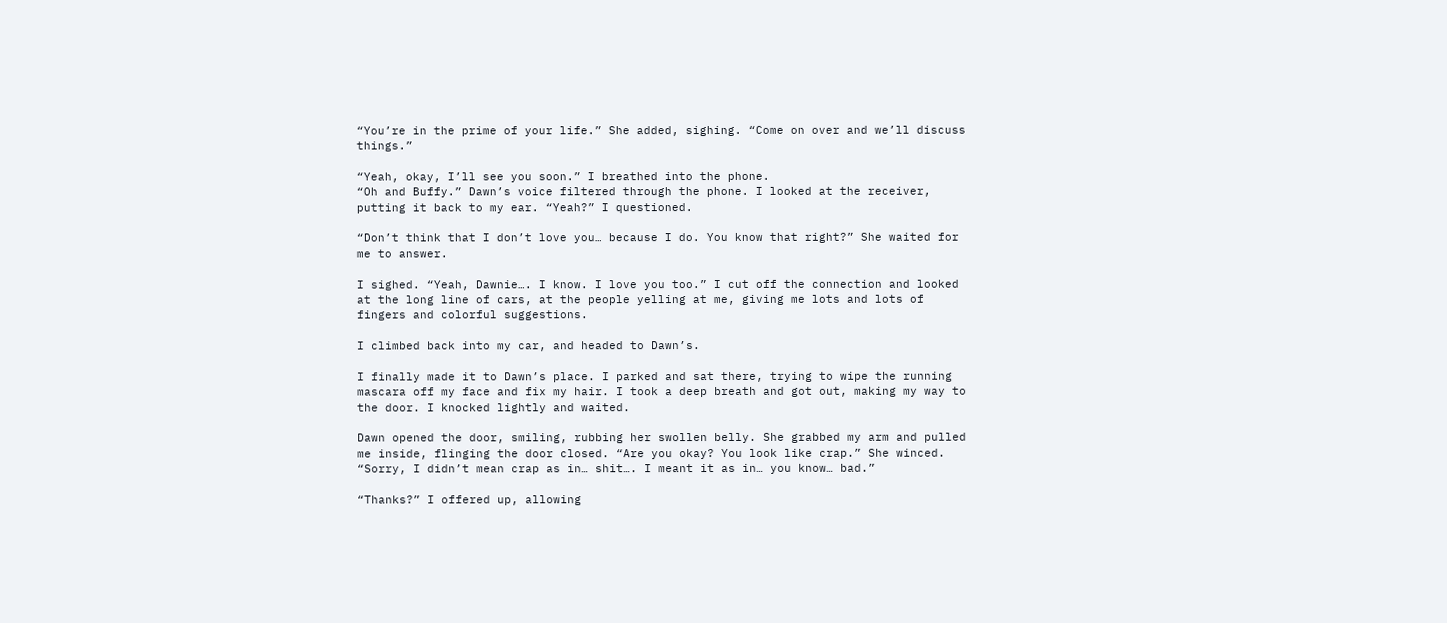“You’re in the prime of your life.” She added, sighing. “Come on over and we’ll discuss things.”

“Yeah, okay, I’ll see you soon.” I breathed into the phone.
“Oh and Buffy.” Dawn’s voice filtered through the phone. I looked at the receiver, putting it back to my ear. “Yeah?” I questioned.

“Don’t think that I don’t love you… because I do. You know that right?” She waited for me to answer.

I sighed. “Yeah, Dawnie…. I know. I love you too.” I cut off the connection and looked at the long line of cars, at the people yelling at me, giving me lots and lots of fingers and colorful suggestions.

I climbed back into my car, and headed to Dawn’s.

I finally made it to Dawn’s place. I parked and sat there, trying to wipe the running mascara off my face and fix my hair. I took a deep breath and got out, making my way to the door. I knocked lightly and waited.

Dawn opened the door, smiling, rubbing her swollen belly. She grabbed my arm and pulled me inside, flinging the door closed. “Are you okay? You look like crap.” She winced. “Sorry, I didn’t mean crap as in… shit…. I meant it as in… you know… bad.”

“Thanks?” I offered up, allowing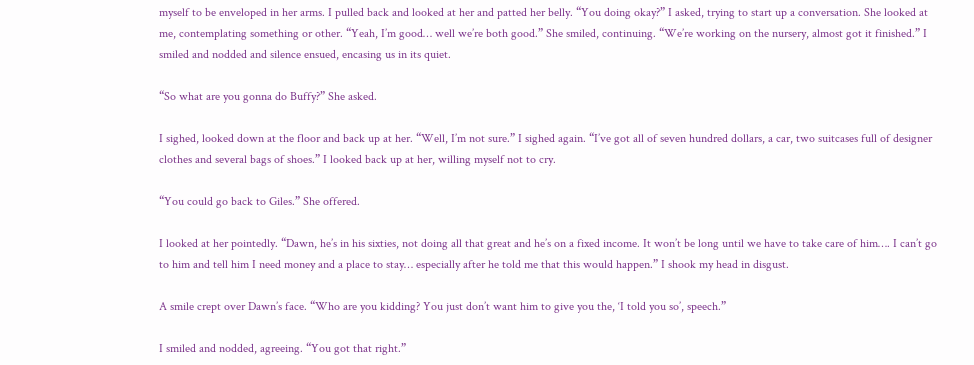myself to be enveloped in her arms. I pulled back and looked at her and patted her belly. “You doing okay?” I asked, trying to start up a conversation. She looked at me, contemplating something or other. “Yeah, I’m good… well we’re both good.” She smiled, continuing. “We’re working on the nursery, almost got it finished.” I smiled and nodded and silence ensued, encasing us in its quiet.

“So what are you gonna do Buffy?” She asked.

I sighed, looked down at the floor and back up at her. “Well, I’m not sure.” I sighed again. “I’ve got all of seven hundred dollars, a car, two suitcases full of designer clothes and several bags of shoes.” I looked back up at her, willing myself not to cry.

“You could go back to Giles.” She offered.

I looked at her pointedly. “Dawn, he’s in his sixties, not doing all that great and he’s on a fixed income. It won’t be long until we have to take care of him…. I can’t go to him and tell him I need money and a place to stay… especially after he told me that this would happen.” I shook my head in disgust.

A smile crept over Dawn’s face. “Who are you kidding? You just don’t want him to give you the, ‘I told you so’, speech.”

I smiled and nodded, agreeing. “You got that right.”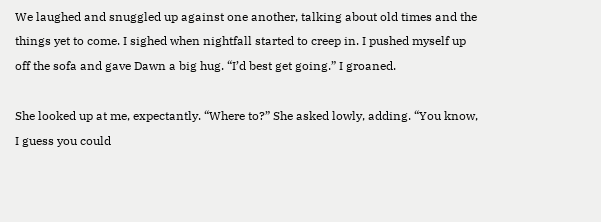We laughed and snuggled up against one another, talking about old times and the things yet to come. I sighed when nightfall started to creep in. I pushed myself up off the sofa and gave Dawn a big hug. “I’d best get going.” I groaned.

She looked up at me, expectantly. “Where to?” She asked lowly, adding. “You know, I guess you could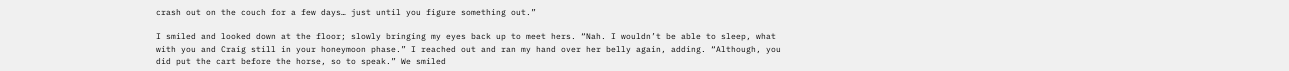crash out on the couch for a few days… just until you figure something out.”

I smiled and looked down at the floor; slowly bringing my eyes back up to meet hers. “Nah. I wouldn’t be able to sleep, what with you and Craig still in your honeymoon phase.” I reached out and ran my hand over her belly again, adding. “Although, you did put the cart before the horse, so to speak.” We smiled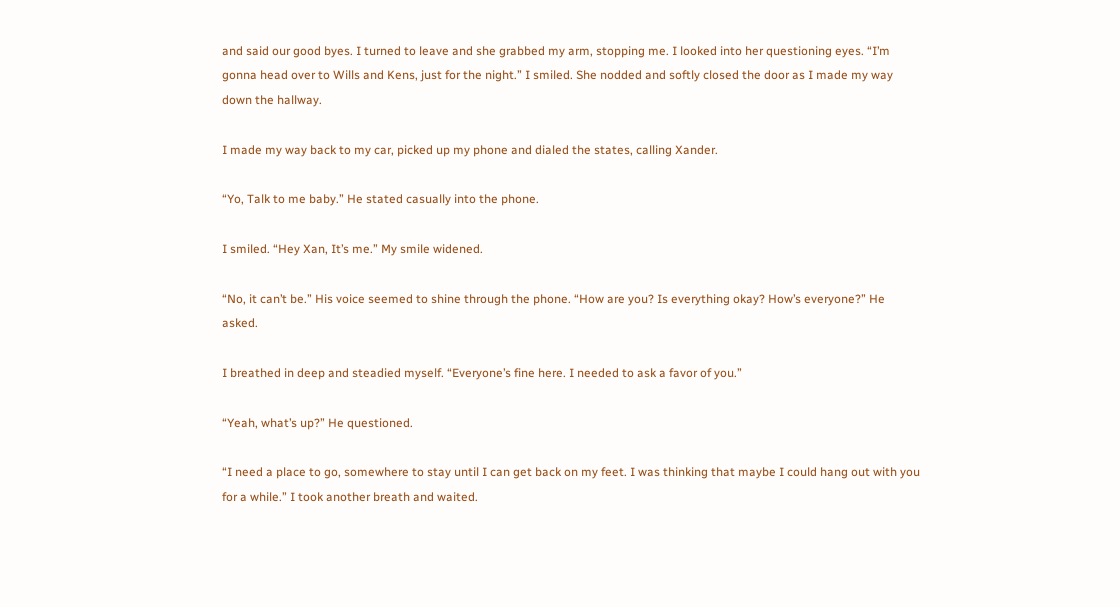and said our good byes. I turned to leave and she grabbed my arm, stopping me. I looked into her questioning eyes. “I’m gonna head over to Wills and Kens, just for the night.” I smiled. She nodded and softly closed the door as I made my way down the hallway.

I made my way back to my car, picked up my phone and dialed the states, calling Xander.

“Yo, Talk to me baby.” He stated casually into the phone.

I smiled. “Hey Xan, It’s me.” My smile widened.

“No, it can’t be.” His voice seemed to shine through the phone. “How are you? Is everything okay? How’s everyone?” He asked.

I breathed in deep and steadied myself. “Everyone’s fine here. I needed to ask a favor of you.”

“Yeah, what’s up?” He questioned.

“I need a place to go, somewhere to stay until I can get back on my feet. I was thinking that maybe I could hang out with you for a while.” I took another breath and waited.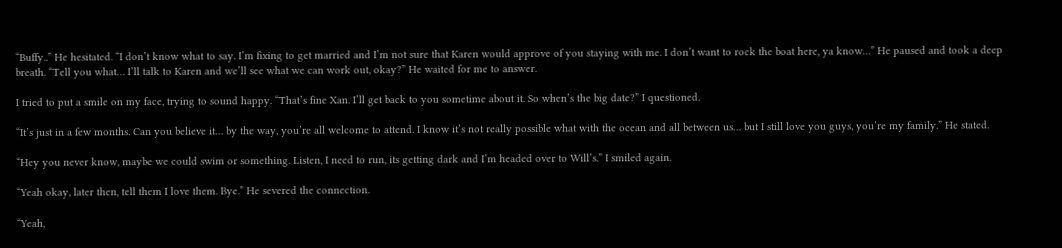“Buffy..” He hesitated. “I don’t know what to say. I’m fixing to get married and I’m not sure that Karen would approve of you staying with me. I don’t want to rock the boat here, ya know…” He paused and took a deep breath. “Tell you what… I’ll talk to Karen and we’ll see what we can work out, okay?” He waited for me to answer.

I tried to put a smile on my face, trying to sound happy. “That’s fine Xan. I’ll get back to you sometime about it. So when’s the big date?” I questioned.

“It’s just in a few months. Can you believe it… by the way, you’re all welcome to attend. I know it’s not really possible what with the ocean and all between us… but I still love you guys, you’re my family.” He stated.

“Hey you never know, maybe we could swim or something. Listen, I need to run, its getting dark and I’m headed over to Will’s.” I smiled again.

“Yeah okay, later then, tell them I love them. Bye.” He severed the connection.

“Yeah,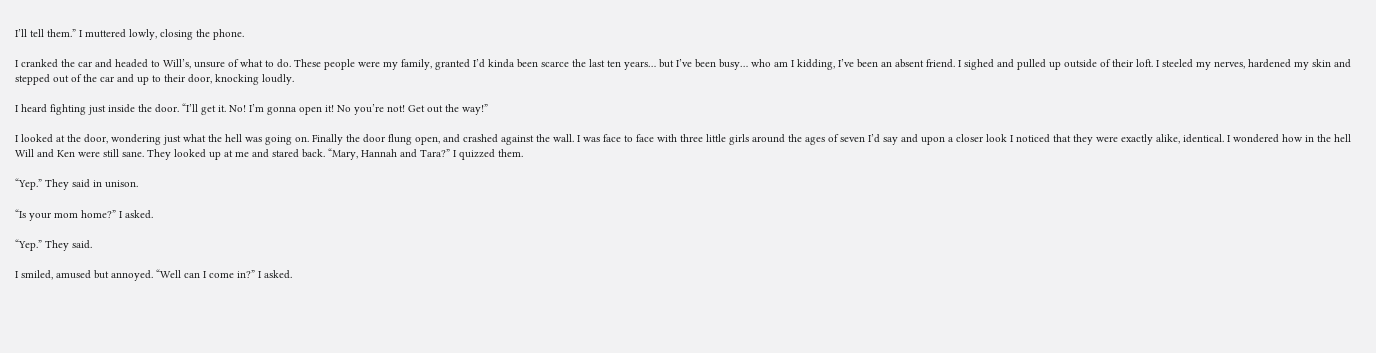I’ll tell them.” I muttered lowly, closing the phone.

I cranked the car and headed to Will’s, unsure of what to do. These people were my family, granted I’d kinda been scarce the last ten years… but I’ve been busy… who am I kidding, I’ve been an absent friend. I sighed and pulled up outside of their loft. I steeled my nerves, hardened my skin and stepped out of the car and up to their door, knocking loudly.

I heard fighting just inside the door. “I’ll get it. No! I’m gonna open it! No you’re not! Get out the way!”

I looked at the door, wondering just what the hell was going on. Finally the door flung open, and crashed against the wall. I was face to face with three little girls around the ages of seven I’d say and upon a closer look I noticed that they were exactly alike, identical. I wondered how in the hell Will and Ken were still sane. They looked up at me and stared back. “Mary, Hannah and Tara?” I quizzed them.

“Yep.” They said in unison.

“Is your mom home?” I asked.

“Yep.” They said.

I smiled, amused but annoyed. “Well can I come in?” I asked.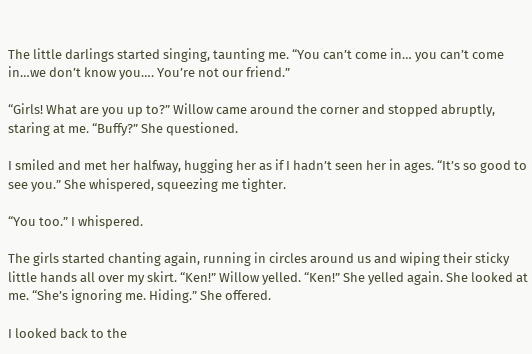The little darlings started singing, taunting me. “You can’t come in… you can’t come in…we don’t know you…. You’re not our friend.”

“Girls! What are you up to?” Willow came around the corner and stopped abruptly, staring at me. “Buffy?” She questioned.

I smiled and met her halfway, hugging her as if I hadn’t seen her in ages. “It’s so good to see you.” She whispered, squeezing me tighter.

“You too.” I whispered.

The girls started chanting again, running in circles around us and wiping their sticky little hands all over my skirt. “Ken!” Willow yelled. “Ken!” She yelled again. She looked at me. “She’s ignoring me. Hiding.” She offered.

I looked back to the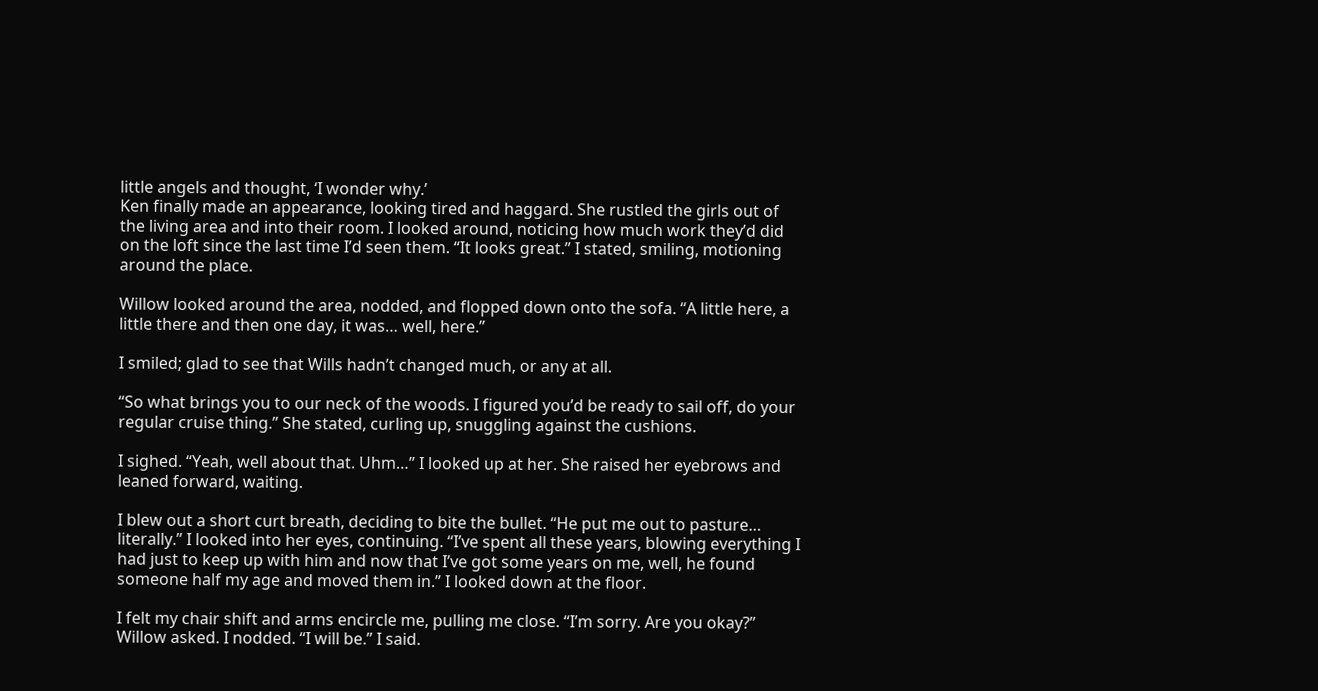little angels and thought, ‘I wonder why.’
Ken finally made an appearance, looking tired and haggard. She rustled the girls out of the living area and into their room. I looked around, noticing how much work they’d did on the loft since the last time I’d seen them. “It looks great.” I stated, smiling, motioning around the place.

Willow looked around the area, nodded, and flopped down onto the sofa. “A little here, a little there and then one day, it was… well, here.”

I smiled; glad to see that Wills hadn’t changed much, or any at all.

“So what brings you to our neck of the woods. I figured you’d be ready to sail off, do your regular cruise thing.” She stated, curling up, snuggling against the cushions.

I sighed. “Yeah, well about that. Uhm…” I looked up at her. She raised her eyebrows and leaned forward, waiting.

I blew out a short curt breath, deciding to bite the bullet. “He put me out to pasture… literally.” I looked into her eyes, continuing. “I’ve spent all these years, blowing everything I had just to keep up with him and now that I’ve got some years on me, well, he found someone half my age and moved them in.” I looked down at the floor.

I felt my chair shift and arms encircle me, pulling me close. “I’m sorry. Are you okay?” Willow asked. I nodded. “I will be.” I said.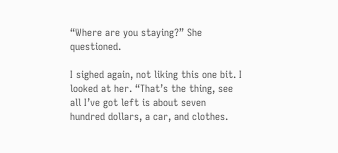“Where are you staying?” She questioned.

I sighed again, not liking this one bit. I looked at her. “That’s the thing, see all I’ve got left is about seven hundred dollars, a car, and clothes.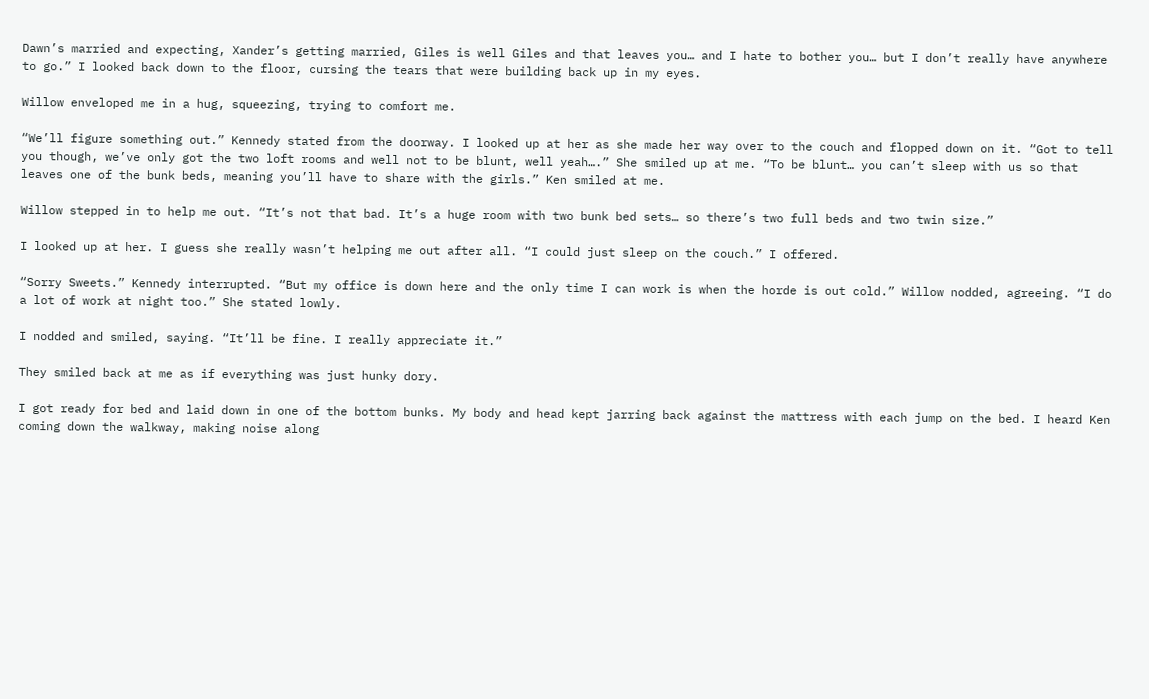Dawn’s married and expecting, Xander’s getting married, Giles is well Giles and that leaves you… and I hate to bother you… but I don’t really have anywhere to go.” I looked back down to the floor, cursing the tears that were building back up in my eyes.

Willow enveloped me in a hug, squeezing, trying to comfort me.

“We’ll figure something out.” Kennedy stated from the doorway. I looked up at her as she made her way over to the couch and flopped down on it. “Got to tell you though, we’ve only got the two loft rooms and well not to be blunt, well yeah….” She smiled up at me. “To be blunt… you can’t sleep with us so that leaves one of the bunk beds, meaning you’ll have to share with the girls.” Ken smiled at me.

Willow stepped in to help me out. “It’s not that bad. It’s a huge room with two bunk bed sets… so there’s two full beds and two twin size.”

I looked up at her. I guess she really wasn’t helping me out after all. “I could just sleep on the couch.” I offered.

“Sorry Sweets.” Kennedy interrupted. “But my office is down here and the only time I can work is when the horde is out cold.” Willow nodded, agreeing. “I do a lot of work at night too.” She stated lowly.

I nodded and smiled, saying. “It’ll be fine. I really appreciate it.”

They smiled back at me as if everything was just hunky dory.

I got ready for bed and laid down in one of the bottom bunks. My body and head kept jarring back against the mattress with each jump on the bed. I heard Ken coming down the walkway, making noise along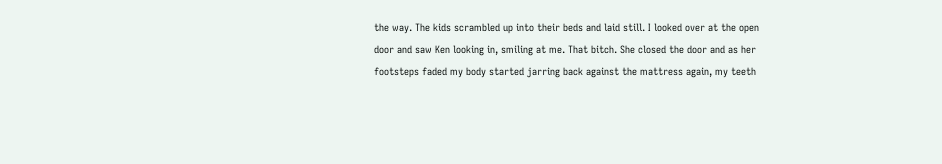the way. The kids scrambled up into their beds and laid still. I looked over at the open door and saw Ken looking in, smiling at me. That bitch. She closed the door and as her footsteps faded my body started jarring back against the mattress again, my teeth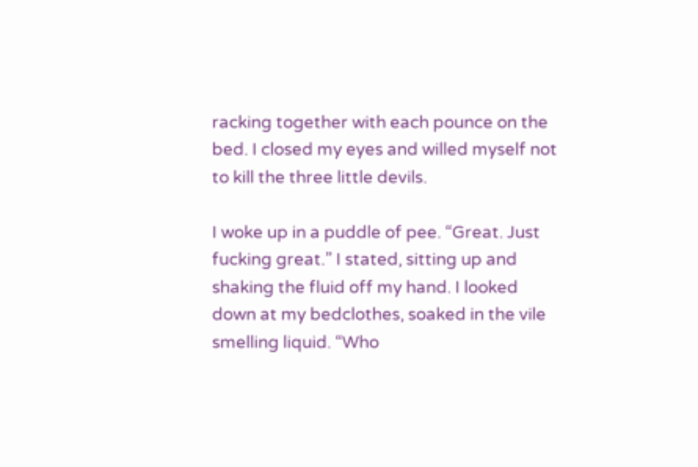racking together with each pounce on the bed. I closed my eyes and willed myself not to kill the three little devils.

I woke up in a puddle of pee. “Great. Just fucking great.” I stated, sitting up and shaking the fluid off my hand. I looked down at my bedclothes, soaked in the vile smelling liquid. “Who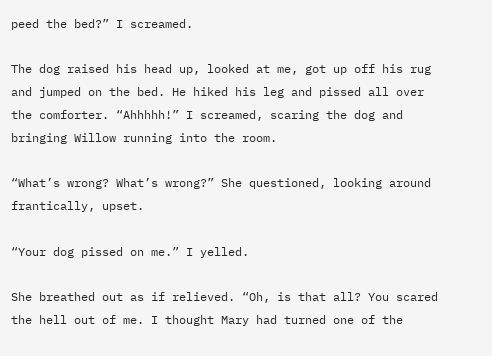peed the bed?” I screamed.

The dog raised his head up, looked at me, got up off his rug and jumped on the bed. He hiked his leg and pissed all over the comforter. “Ahhhhh!” I screamed, scaring the dog and bringing Willow running into the room.

“What’s wrong? What’s wrong?” She questioned, looking around frantically, upset.

“Your dog pissed on me.” I yelled.

She breathed out as if relieved. “Oh, is that all? You scared the hell out of me. I thought Mary had turned one of the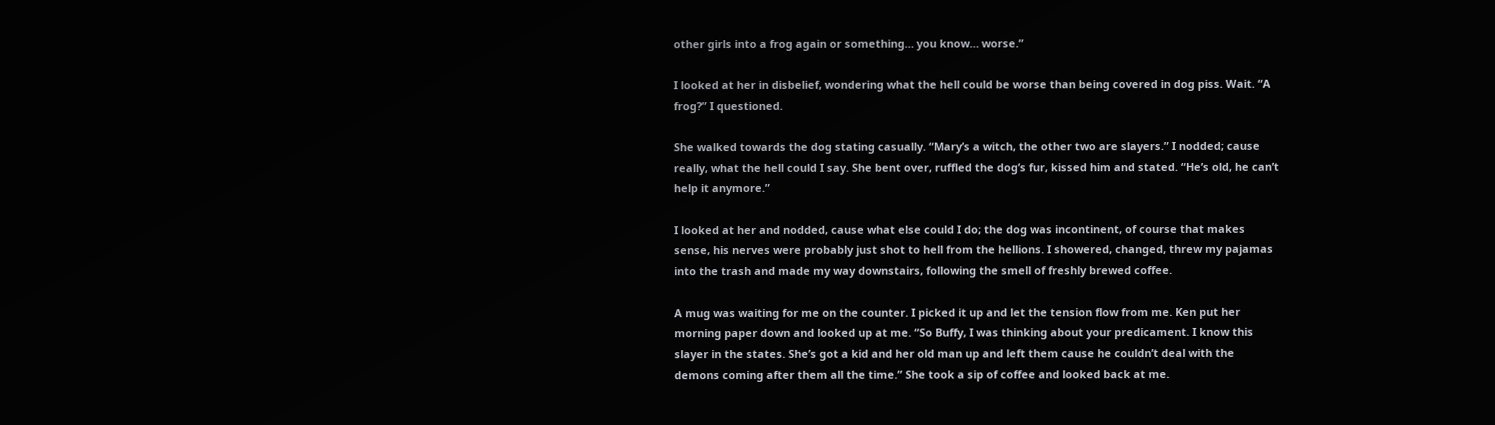other girls into a frog again or something… you know… worse.”

I looked at her in disbelief, wondering what the hell could be worse than being covered in dog piss. Wait. “A frog?” I questioned.

She walked towards the dog stating casually. “Mary’s a witch, the other two are slayers.” I nodded; cause really, what the hell could I say. She bent over, ruffled the dog’s fur, kissed him and stated. “He’s old, he can’t help it anymore.”

I looked at her and nodded, cause what else could I do; the dog was incontinent, of course that makes sense, his nerves were probably just shot to hell from the hellions. I showered, changed, threw my pajamas into the trash and made my way downstairs, following the smell of freshly brewed coffee.

A mug was waiting for me on the counter. I picked it up and let the tension flow from me. Ken put her morning paper down and looked up at me. “So Buffy, I was thinking about your predicament. I know this slayer in the states. She’s got a kid and her old man up and left them cause he couldn’t deal with the demons coming after them all the time.” She took a sip of coffee and looked back at me.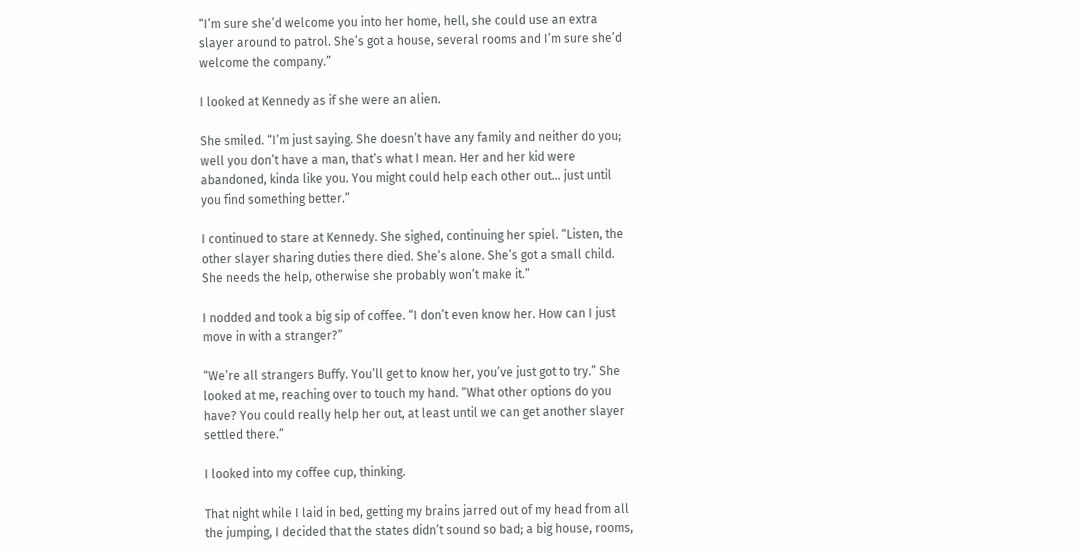“I’m sure she’d welcome you into her home, hell, she could use an extra slayer around to patrol. She’s got a house, several rooms and I’m sure she’d welcome the company.”

I looked at Kennedy as if she were an alien.

She smiled. “I’m just saying. She doesn’t have any family and neither do you; well you don’t have a man, that’s what I mean. Her and her kid were abandoned, kinda like you. You might could help each other out… just until you find something better.”

I continued to stare at Kennedy. She sighed, continuing her spiel. “Listen, the other slayer sharing duties there died. She’s alone. She’s got a small child. She needs the help, otherwise she probably won’t make it.”

I nodded and took a big sip of coffee. “I don’t even know her. How can I just move in with a stranger?”

“We’re all strangers Buffy. You’ll get to know her, you’ve just got to try.” She looked at me, reaching over to touch my hand. “What other options do you have? You could really help her out, at least until we can get another slayer settled there.”

I looked into my coffee cup, thinking.

That night while I laid in bed, getting my brains jarred out of my head from all the jumping, I decided that the states didn’t sound so bad; a big house, rooms,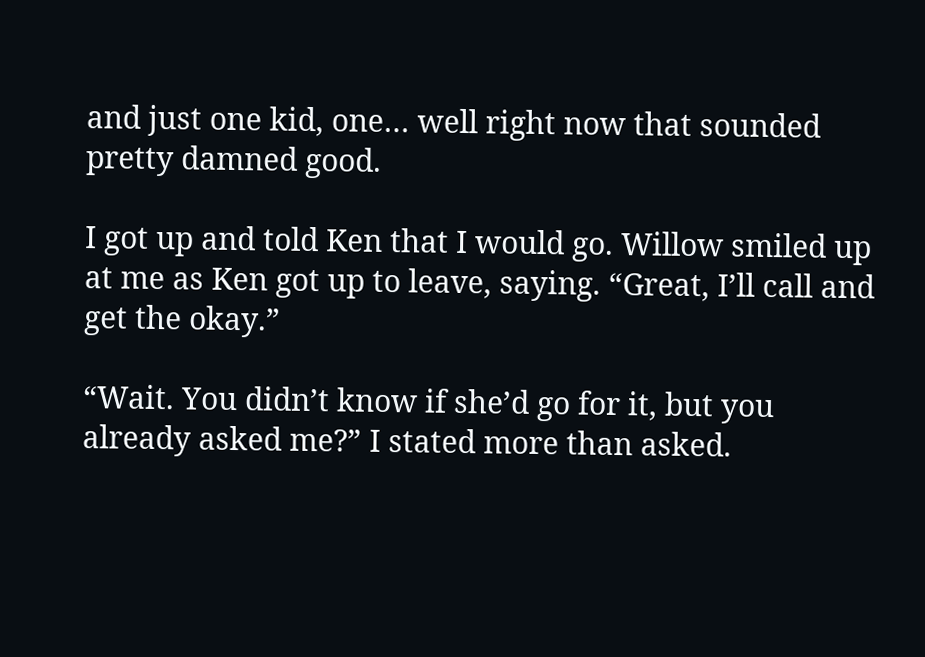and just one kid, one… well right now that sounded pretty damned good.

I got up and told Ken that I would go. Willow smiled up at me as Ken got up to leave, saying. “Great, I’ll call and get the okay.”

“Wait. You didn’t know if she’d go for it, but you already asked me?” I stated more than asked.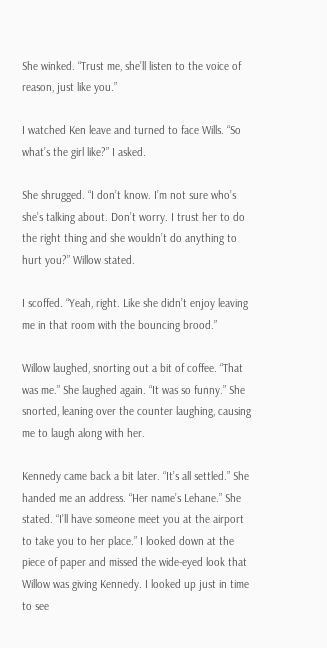She winked. “Trust me, she’ll listen to the voice of reason, just like you.”

I watched Ken leave and turned to face Wills. “So what’s the girl like?” I asked.

She shrugged. “I don’t know. I’m not sure who’s she’s talking about. Don’t worry. I trust her to do the right thing and she wouldn’t do anything to hurt you?” Willow stated.

I scoffed. “Yeah, right. Like she didn’t enjoy leaving me in that room with the bouncing brood.”

Willow laughed, snorting out a bit of coffee. “That was me.” She laughed again. “It was so funny.” She snorted, leaning over the counter laughing, causing me to laugh along with her.

Kennedy came back a bit later. “It’s all settled.” She handed me an address. “Her name’s Lehane.” She stated. “I’ll have someone meet you at the airport to take you to her place.” I looked down at the piece of paper and missed the wide-eyed look that Willow was giving Kennedy. I looked up just in time to see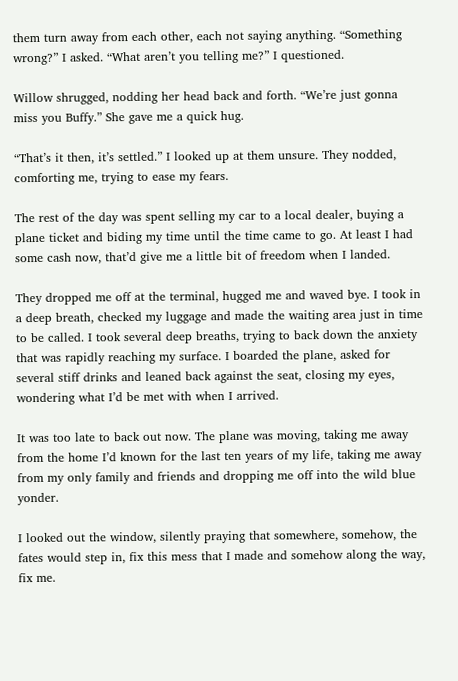them turn away from each other, each not saying anything. “Something wrong?” I asked. “What aren’t you telling me?” I questioned.

Willow shrugged, nodding her head back and forth. “We’re just gonna miss you Buffy.” She gave me a quick hug.

“That’s it then, it’s settled.” I looked up at them unsure. They nodded, comforting me, trying to ease my fears.

The rest of the day was spent selling my car to a local dealer, buying a plane ticket and biding my time until the time came to go. At least I had some cash now, that’d give me a little bit of freedom when I landed.

They dropped me off at the terminal, hugged me and waved bye. I took in a deep breath, checked my luggage and made the waiting area just in time to be called. I took several deep breaths, trying to back down the anxiety that was rapidly reaching my surface. I boarded the plane, asked for several stiff drinks and leaned back against the seat, closing my eyes, wondering what I’d be met with when I arrived.

It was too late to back out now. The plane was moving, taking me away from the home I’d known for the last ten years of my life, taking me away from my only family and friends and dropping me off into the wild blue yonder.

I looked out the window, silently praying that somewhere, somehow, the fates would step in, fix this mess that I made and somehow along the way, fix me.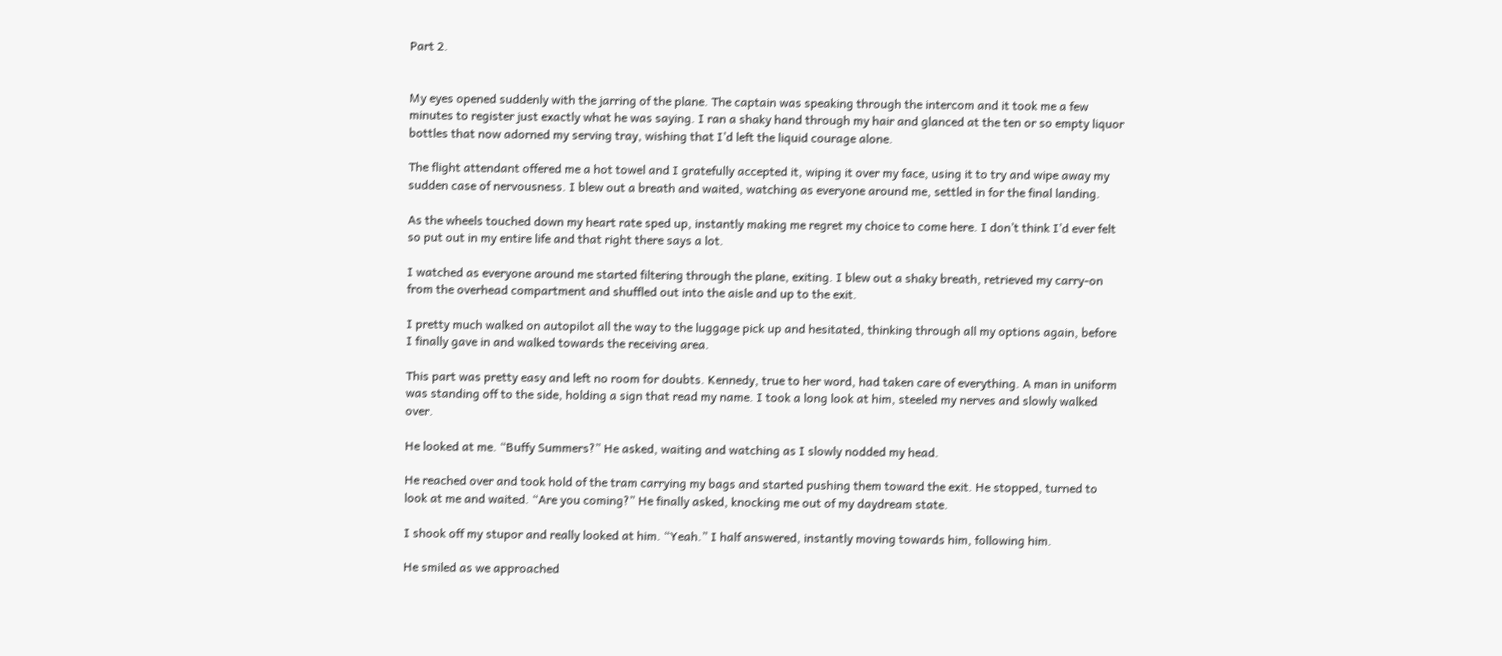Part 2.


My eyes opened suddenly with the jarring of the plane. The captain was speaking through the intercom and it took me a few minutes to register just exactly what he was saying. I ran a shaky hand through my hair and glanced at the ten or so empty liquor bottles that now adorned my serving tray, wishing that I’d left the liquid courage alone.

The flight attendant offered me a hot towel and I gratefully accepted it, wiping it over my face, using it to try and wipe away my sudden case of nervousness. I blew out a breath and waited, watching as everyone around me, settled in for the final landing.

As the wheels touched down my heart rate sped up, instantly making me regret my choice to come here. I don’t think I’d ever felt so put out in my entire life and that right there says a lot.

I watched as everyone around me started filtering through the plane, exiting. I blew out a shaky breath, retrieved my carry-on from the overhead compartment and shuffled out into the aisle and up to the exit.

I pretty much walked on autopilot all the way to the luggage pick up and hesitated, thinking through all my options again, before I finally gave in and walked towards the receiving area.

This part was pretty easy and left no room for doubts. Kennedy, true to her word, had taken care of everything. A man in uniform was standing off to the side, holding a sign that read my name. I took a long look at him, steeled my nerves and slowly walked over.

He looked at me. “Buffy Summers?” He asked, waiting and watching as I slowly nodded my head.

He reached over and took hold of the tram carrying my bags and started pushing them toward the exit. He stopped, turned to look at me and waited. “Are you coming?” He finally asked, knocking me out of my daydream state.

I shook off my stupor and really looked at him. “Yeah.” I half answered, instantly moving towards him, following him.

He smiled as we approached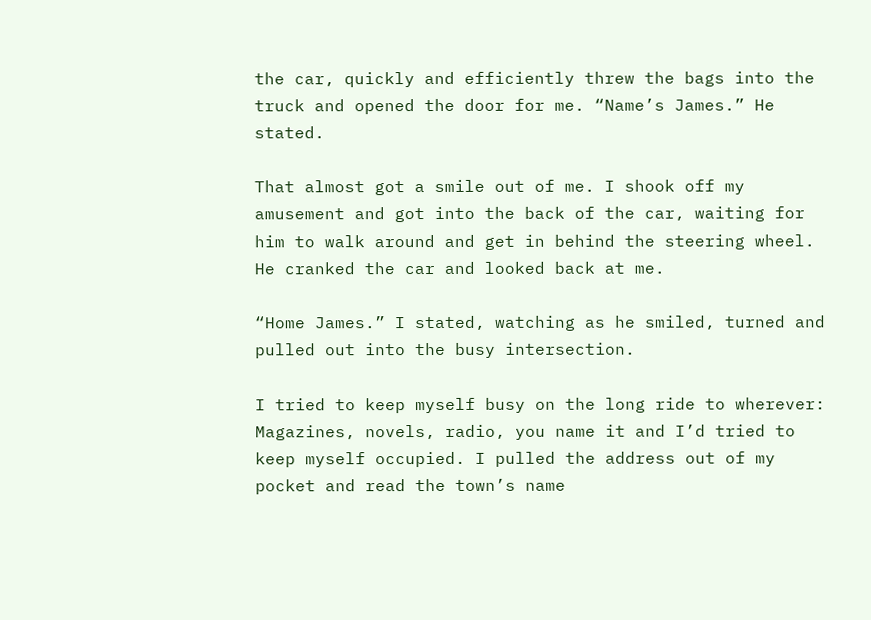the car, quickly and efficiently threw the bags into the truck and opened the door for me. “Name’s James.” He stated.

That almost got a smile out of me. I shook off my amusement and got into the back of the car, waiting for him to walk around and get in behind the steering wheel. He cranked the car and looked back at me.

“Home James.” I stated, watching as he smiled, turned and pulled out into the busy intersection.

I tried to keep myself busy on the long ride to wherever: Magazines, novels, radio, you name it and I’d tried to keep myself occupied. I pulled the address out of my pocket and read the town’s name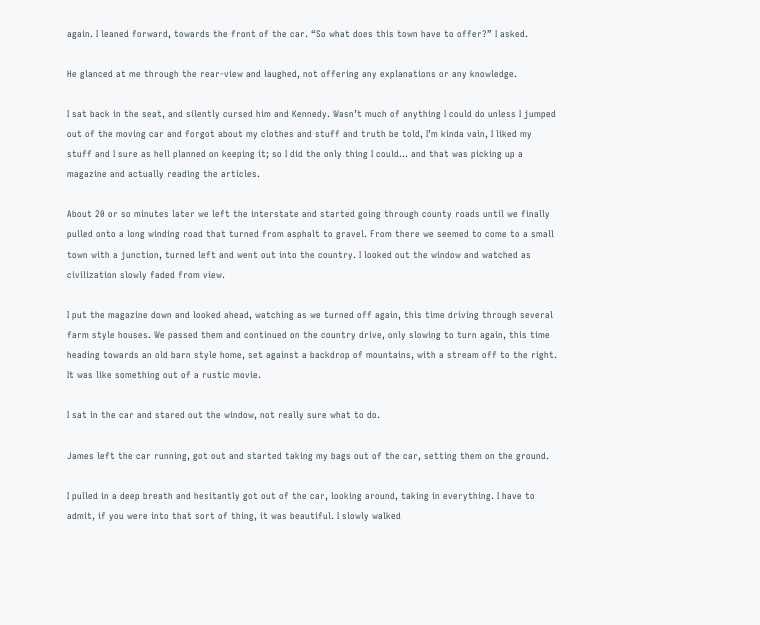again. I leaned forward, towards the front of the car. “So what does this town have to offer?” I asked.

He glanced at me through the rear-view and laughed, not offering any explanations or any knowledge.

I sat back in the seat, and silently cursed him and Kennedy. Wasn’t much of anything I could do unless I jumped out of the moving car and forgot about my clothes and stuff and truth be told, I’m kinda vain, I liked my stuff and I sure as hell planned on keeping it; so I did the only thing I could… and that was picking up a magazine and actually reading the articles.

About 20 or so minutes later we left the interstate and started going through county roads until we finally pulled onto a long winding road that turned from asphalt to gravel. From there we seemed to come to a small town with a junction, turned left and went out into the country. I looked out the window and watched as civilization slowly faded from view.

I put the magazine down and looked ahead, watching as we turned off again, this time driving through several farm style houses. We passed them and continued on the country drive, only slowing to turn again, this time heading towards an old barn style home, set against a backdrop of mountains, with a stream off to the right. It was like something out of a rustic movie.

I sat in the car and stared out the window, not really sure what to do.

James left the car running, got out and started taking my bags out of the car, setting them on the ground.

I pulled in a deep breath and hesitantly got out of the car, looking around, taking in everything. I have to admit, if you were into that sort of thing, it was beautiful. I slowly walked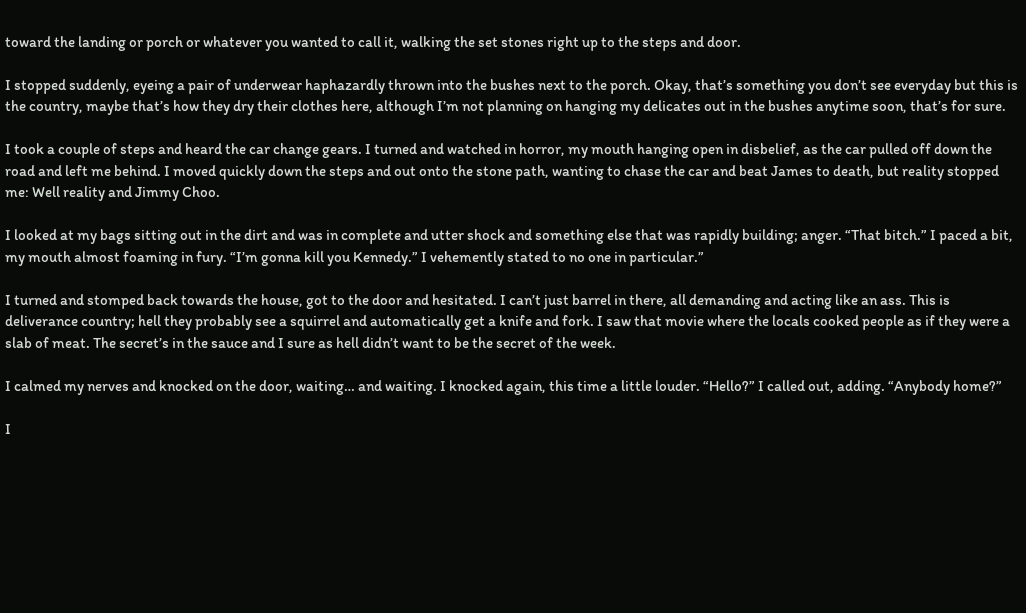toward the landing or porch or whatever you wanted to call it, walking the set stones right up to the steps and door.

I stopped suddenly, eyeing a pair of underwear haphazardly thrown into the bushes next to the porch. Okay, that’s something you don’t see everyday but this is the country, maybe that’s how they dry their clothes here, although I’m not planning on hanging my delicates out in the bushes anytime soon, that’s for sure.

I took a couple of steps and heard the car change gears. I turned and watched in horror, my mouth hanging open in disbelief, as the car pulled off down the road and left me behind. I moved quickly down the steps and out onto the stone path, wanting to chase the car and beat James to death, but reality stopped me: Well reality and Jimmy Choo.

I looked at my bags sitting out in the dirt and was in complete and utter shock and something else that was rapidly building; anger. “That bitch.” I paced a bit, my mouth almost foaming in fury. “I’m gonna kill you Kennedy.” I vehemently stated to no one in particular.”

I turned and stomped back towards the house, got to the door and hesitated. I can’t just barrel in there, all demanding and acting like an ass. This is deliverance country; hell they probably see a squirrel and automatically get a knife and fork. I saw that movie where the locals cooked people as if they were a slab of meat. The secret’s in the sauce and I sure as hell didn’t want to be the secret of the week.

I calmed my nerves and knocked on the door, waiting… and waiting. I knocked again, this time a little louder. “Hello?” I called out, adding. “Anybody home?”

I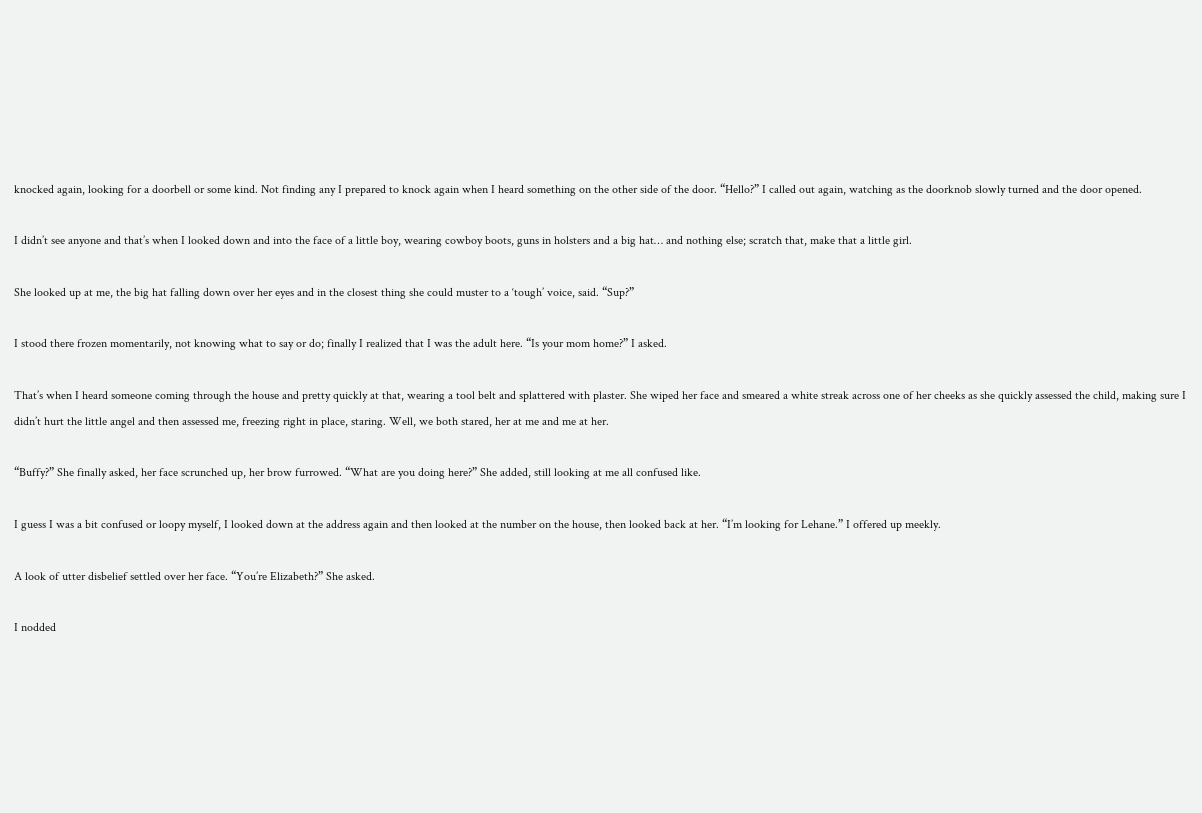knocked again, looking for a doorbell or some kind. Not finding any I prepared to knock again when I heard something on the other side of the door. “Hello?” I called out again, watching as the doorknob slowly turned and the door opened.

I didn’t see anyone and that’s when I looked down and into the face of a little boy, wearing cowboy boots, guns in holsters and a big hat… and nothing else; scratch that, make that a little girl.

She looked up at me, the big hat falling down over her eyes and in the closest thing she could muster to a ‘tough’ voice, said. “Sup?”

I stood there frozen momentarily, not knowing what to say or do; finally I realized that I was the adult here. “Is your mom home?” I asked.

That’s when I heard someone coming through the house and pretty quickly at that, wearing a tool belt and splattered with plaster. She wiped her face and smeared a white streak across one of her cheeks as she quickly assessed the child, making sure I didn’t hurt the little angel and then assessed me, freezing right in place, staring. Well, we both stared, her at me and me at her.

“Buffy?” She finally asked, her face scrunched up, her brow furrowed. “What are you doing here?” She added, still looking at me all confused like.

I guess I was a bit confused or loopy myself, I looked down at the address again and then looked at the number on the house, then looked back at her. “I’m looking for Lehane.” I offered up meekly.

A look of utter disbelief settled over her face. “You’re Elizabeth?” She asked.

I nodded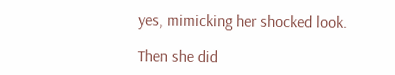yes, mimicking her shocked look.

Then she did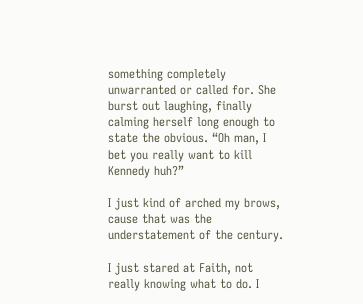something completely unwarranted or called for. She burst out laughing, finally calming herself long enough to state the obvious. “Oh man, I bet you really want to kill Kennedy huh?”

I just kind of arched my brows, cause that was the understatement of the century.

I just stared at Faith, not really knowing what to do. I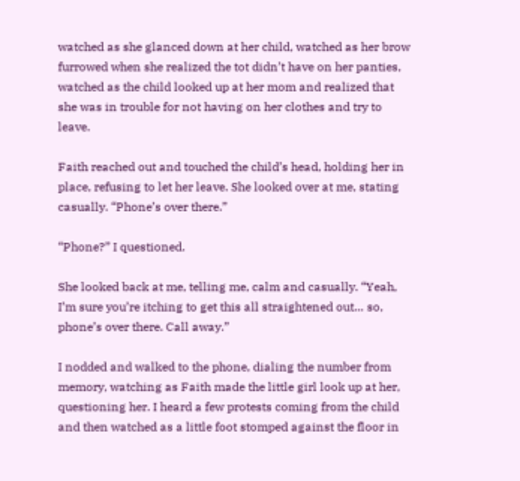watched as she glanced down at her child, watched as her brow furrowed when she realized the tot didn’t have on her panties, watched as the child looked up at her mom and realized that she was in trouble for not having on her clothes and try to leave.

Faith reached out and touched the child’s head, holding her in place, refusing to let her leave. She looked over at me, stating casually. “Phone’s over there.”

“Phone?” I questioned.

She looked back at me, telling me, calm and casually. “Yeah, I’m sure you’re itching to get this all straightened out… so, phone’s over there. Call away.”

I nodded and walked to the phone, dialing the number from memory, watching as Faith made the little girl look up at her, questioning her. I heard a few protests coming from the child and then watched as a little foot stomped against the floor in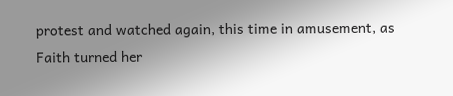protest and watched again, this time in amusement, as Faith turned her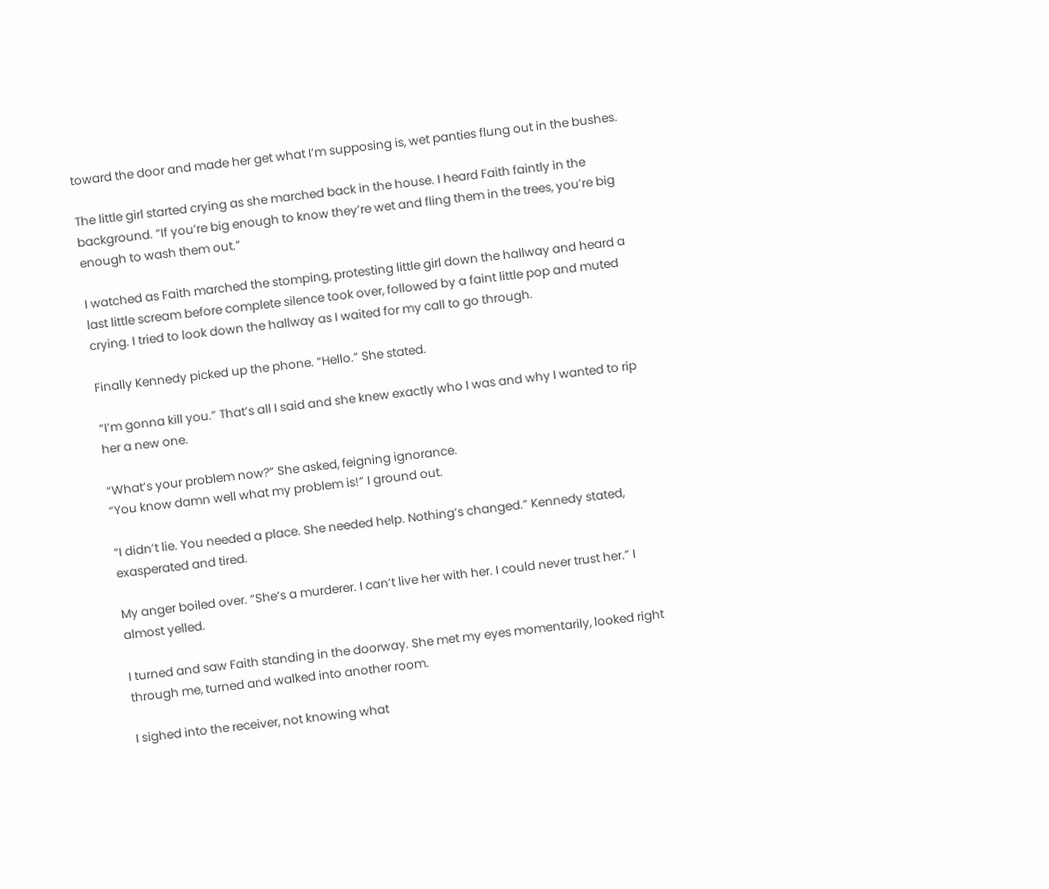toward the door and made her get what I’m supposing is, wet panties flung out in the bushes.

The little girl started crying as she marched back in the house. I heard Faith faintly in the background. “If you’re big enough to know they’re wet and fling them in the trees, you’re big enough to wash them out.”

I watched as Faith marched the stomping, protesting little girl down the hallway and heard a last little scream before complete silence took over, followed by a faint little pop and muted crying. I tried to look down the hallway as I waited for my call to go through.

Finally Kennedy picked up the phone. “Hello.” She stated.

“I’m gonna kill you.” That’s all I said and she knew exactly who I was and why I wanted to rip her a new one.

“What’s your problem now?” She asked, feigning ignorance.
“You know damn well what my problem is!” I ground out.

“I didn’t lie. You needed a place. She needed help. Nothing’s changed.” Kennedy stated, exasperated and tired.

My anger boiled over. “She’s a murderer. I can’t live her with her. I could never trust her.” I almost yelled.

I turned and saw Faith standing in the doorway. She met my eyes momentarily, looked right through me, turned and walked into another room.

I sighed into the receiver, not knowing what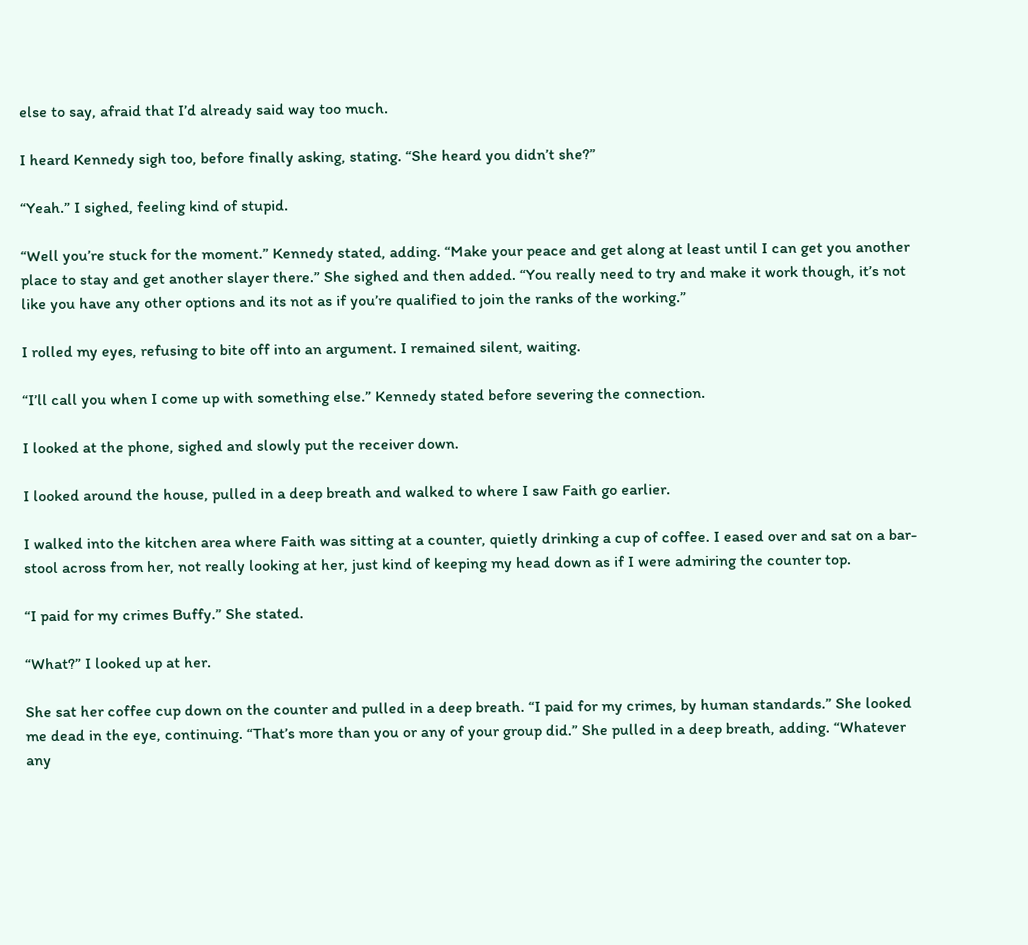else to say, afraid that I’d already said way too much.

I heard Kennedy sigh too, before finally asking, stating. “She heard you didn’t she?”

“Yeah.” I sighed, feeling kind of stupid.

“Well you’re stuck for the moment.” Kennedy stated, adding. “Make your peace and get along at least until I can get you another place to stay and get another slayer there.” She sighed and then added. “You really need to try and make it work though, it’s not like you have any other options and its not as if you’re qualified to join the ranks of the working.”

I rolled my eyes, refusing to bite off into an argument. I remained silent, waiting.

“I’ll call you when I come up with something else.” Kennedy stated before severing the connection.

I looked at the phone, sighed and slowly put the receiver down.

I looked around the house, pulled in a deep breath and walked to where I saw Faith go earlier.

I walked into the kitchen area where Faith was sitting at a counter, quietly drinking a cup of coffee. I eased over and sat on a bar-stool across from her, not really looking at her, just kind of keeping my head down as if I were admiring the counter top.

“I paid for my crimes Buffy.” She stated.

“What?” I looked up at her.

She sat her coffee cup down on the counter and pulled in a deep breath. “I paid for my crimes, by human standards.” She looked me dead in the eye, continuing. “That’s more than you or any of your group did.” She pulled in a deep breath, adding. “Whatever any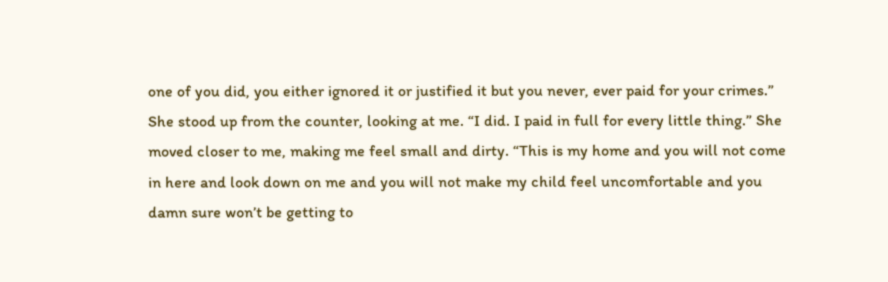one of you did, you either ignored it or justified it but you never, ever paid for your crimes.” She stood up from the counter, looking at me. “I did. I paid in full for every little thing.” She moved closer to me, making me feel small and dirty. “This is my home and you will not come in here and look down on me and you will not make my child feel uncomfortable and you damn sure won’t be getting to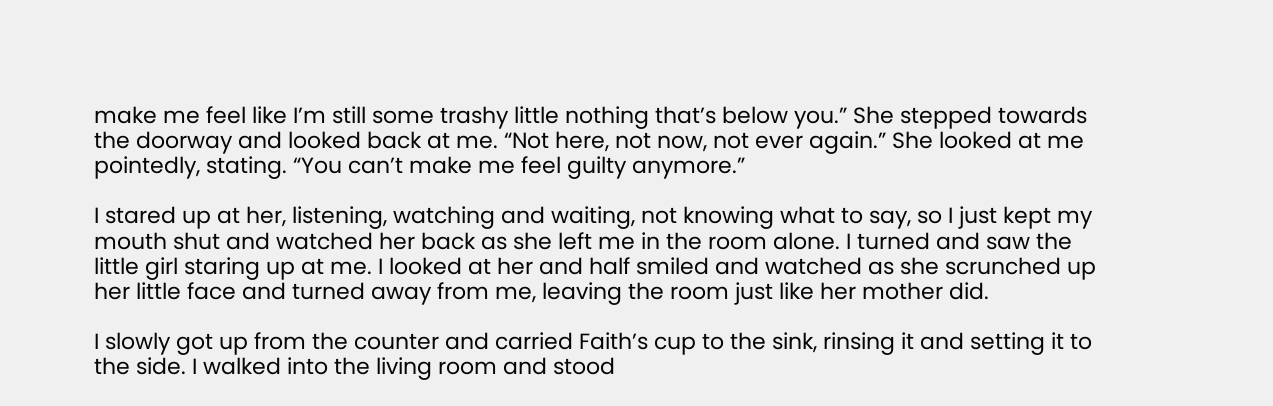make me feel like I’m still some trashy little nothing that’s below you.” She stepped towards the doorway and looked back at me. “Not here, not now, not ever again.” She looked at me pointedly, stating. “You can’t make me feel guilty anymore.”

I stared up at her, listening, watching and waiting, not knowing what to say, so I just kept my mouth shut and watched her back as she left me in the room alone. I turned and saw the little girl staring up at me. I looked at her and half smiled and watched as she scrunched up her little face and turned away from me, leaving the room just like her mother did.

I slowly got up from the counter and carried Faith’s cup to the sink, rinsing it and setting it to the side. I walked into the living room and stood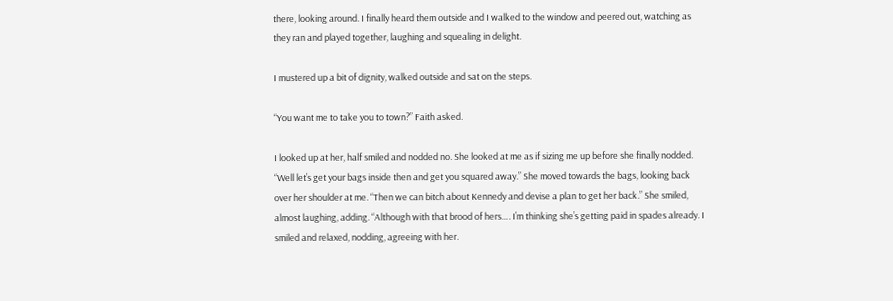there, looking around. I finally heard them outside and I walked to the window and peered out, watching as they ran and played together, laughing and squealing in delight.

I mustered up a bit of dignity, walked outside and sat on the steps.

“You want me to take you to town?” Faith asked.

I looked up at her, half smiled and nodded no. She looked at me as if sizing me up before she finally nodded. “Well let’s get your bags inside then and get you squared away.” She moved towards the bags, looking back over her shoulder at me. “Then we can bitch about Kennedy and devise a plan to get her back.” She smiled, almost laughing, adding. “Although with that brood of hers…. I’m thinking she’s getting paid in spades already. I smiled and relaxed, nodding, agreeing with her.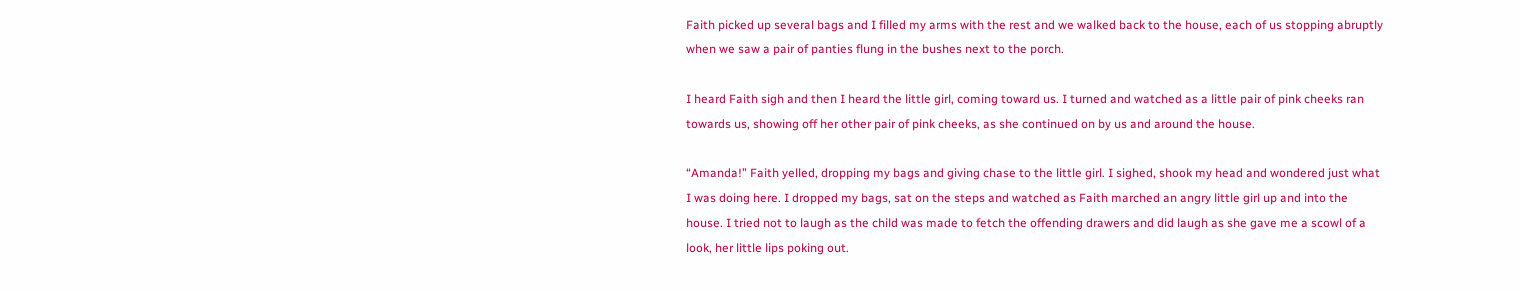Faith picked up several bags and I filled my arms with the rest and we walked back to the house, each of us stopping abruptly when we saw a pair of panties flung in the bushes next to the porch.

I heard Faith sigh and then I heard the little girl, coming toward us. I turned and watched as a little pair of pink cheeks ran towards us, showing off her other pair of pink cheeks, as she continued on by us and around the house.

“Amanda!” Faith yelled, dropping my bags and giving chase to the little girl. I sighed, shook my head and wondered just what I was doing here. I dropped my bags, sat on the steps and watched as Faith marched an angry little girl up and into the house. I tried not to laugh as the child was made to fetch the offending drawers and did laugh as she gave me a scowl of a look, her little lips poking out.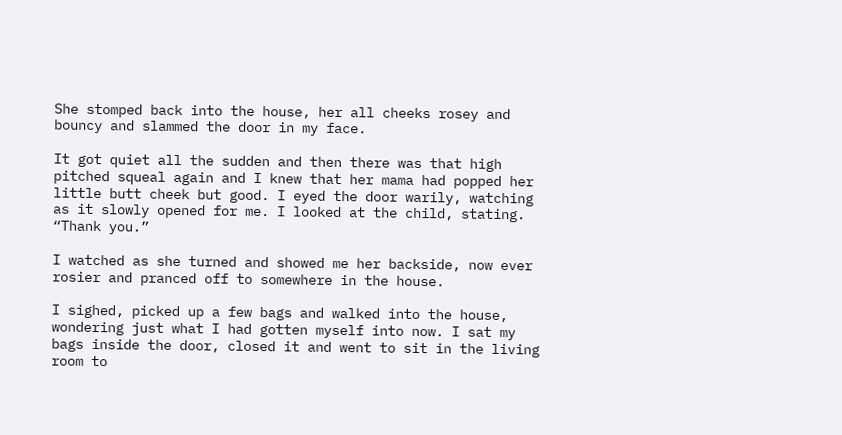She stomped back into the house, her all cheeks rosey and bouncy and slammed the door in my face.

It got quiet all the sudden and then there was that high pitched squeal again and I knew that her mama had popped her little butt cheek but good. I eyed the door warily, watching as it slowly opened for me. I looked at the child, stating. “Thank you.”

I watched as she turned and showed me her backside, now ever rosier and pranced off to somewhere in the house.

I sighed, picked up a few bags and walked into the house, wondering just what I had gotten myself into now. I sat my bags inside the door, closed it and went to sit in the living room to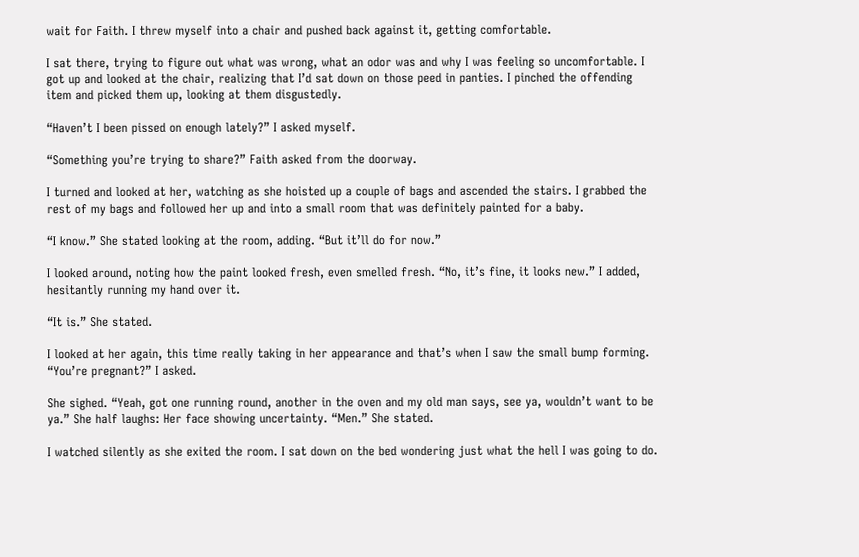wait for Faith. I threw myself into a chair and pushed back against it, getting comfortable.

I sat there, trying to figure out what was wrong, what an odor was and why I was feeling so uncomfortable. I got up and looked at the chair, realizing that I’d sat down on those peed in panties. I pinched the offending item and picked them up, looking at them disgustedly.

“Haven’t I been pissed on enough lately?” I asked myself.

“Something you’re trying to share?” Faith asked from the doorway.

I turned and looked at her, watching as she hoisted up a couple of bags and ascended the stairs. I grabbed the rest of my bags and followed her up and into a small room that was definitely painted for a baby.

“I know.” She stated looking at the room, adding. “But it’ll do for now.”

I looked around, noting how the paint looked fresh, even smelled fresh. “No, it’s fine, it looks new.” I added, hesitantly running my hand over it.

“It is.” She stated.

I looked at her again, this time really taking in her appearance and that’s when I saw the small bump forming. “You’re pregnant?” I asked.

She sighed. “Yeah, got one running round, another in the oven and my old man says, see ya, wouldn’t want to be ya.” She half laughs: Her face showing uncertainty. “Men.” She stated.

I watched silently as she exited the room. I sat down on the bed wondering just what the hell I was going to do.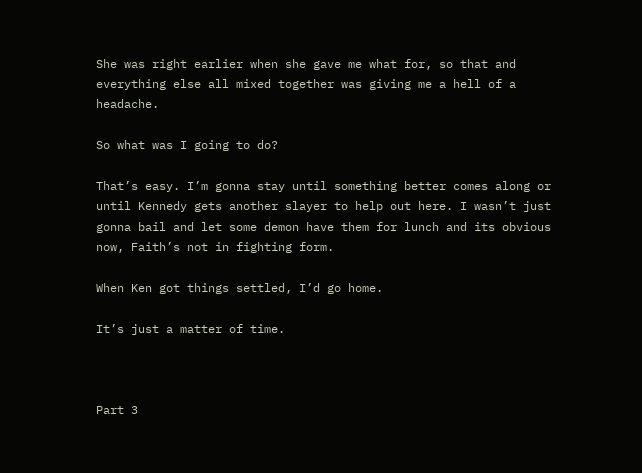She was right earlier when she gave me what for, so that and everything else all mixed together was giving me a hell of a headache.

So what was I going to do?

That’s easy. I’m gonna stay until something better comes along or until Kennedy gets another slayer to help out here. I wasn’t just gonna bail and let some demon have them for lunch and its obvious now, Faith’s not in fighting form.

When Ken got things settled, I’d go home.

It’s just a matter of time.



Part 3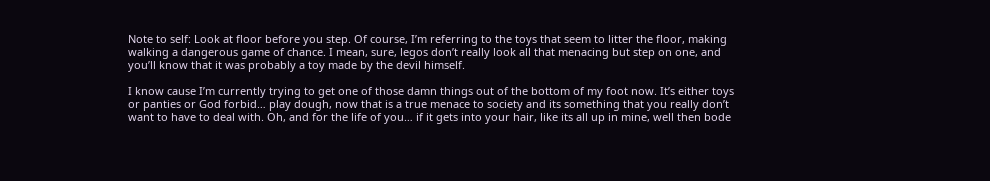Note to self: Look at floor before you step. Of course, I’m referring to the toys that seem to litter the floor, making walking a dangerous game of chance. I mean, sure, legos don’t really look all that menacing but step on one, and you’ll know that it was probably a toy made by the devil himself.

I know cause I’m currently trying to get one of those damn things out of the bottom of my foot now. It’s either toys or panties or God forbid… play dough, now that is a true menace to society and its something that you really don’t want to have to deal with. Oh, and for the life of you… if it gets into your hair, like its all up in mine, well then bode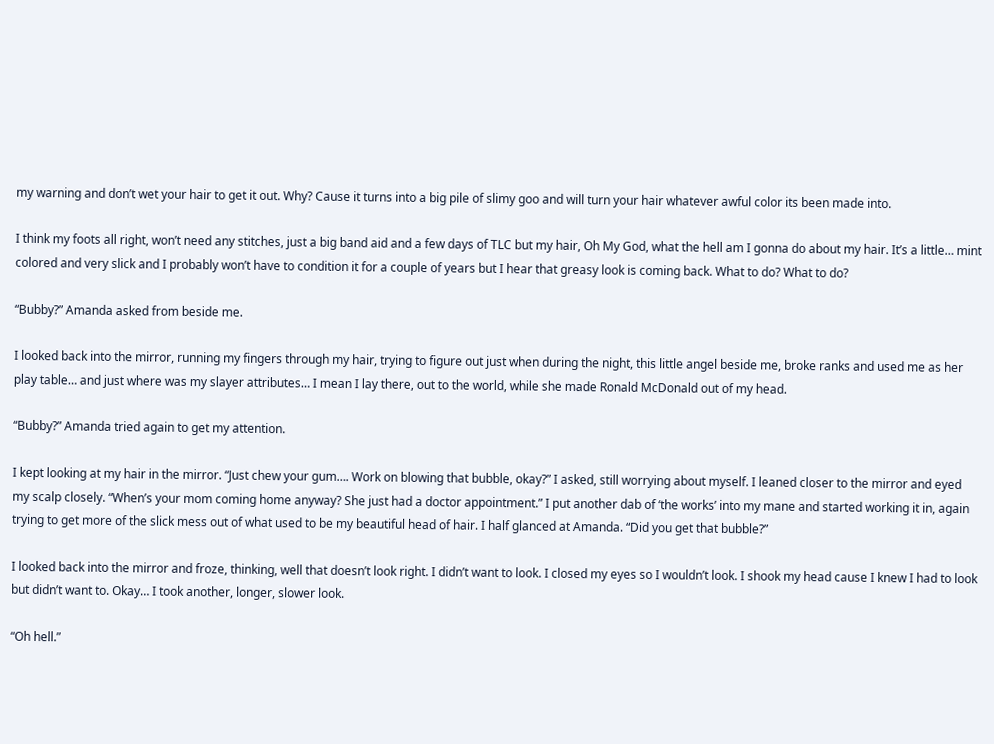my warning and don’t wet your hair to get it out. Why? Cause it turns into a big pile of slimy goo and will turn your hair whatever awful color its been made into.

I think my foots all right, won’t need any stitches, just a big band aid and a few days of TLC but my hair, Oh My God, what the hell am I gonna do about my hair. It’s a little… mint colored and very slick and I probably won’t have to condition it for a couple of years but I hear that greasy look is coming back. What to do? What to do?

“Bubby?” Amanda asked from beside me.

I looked back into the mirror, running my fingers through my hair, trying to figure out just when during the night, this little angel beside me, broke ranks and used me as her play table… and just where was my slayer attributes… I mean I lay there, out to the world, while she made Ronald McDonald out of my head.

“Bubby?” Amanda tried again to get my attention.

I kept looking at my hair in the mirror. “Just chew your gum…. Work on blowing that bubble, okay?” I asked, still worrying about myself. I leaned closer to the mirror and eyed my scalp closely. “When’s your mom coming home anyway? She just had a doctor appointment.” I put another dab of ‘the works’ into my mane and started working it in, again trying to get more of the slick mess out of what used to be my beautiful head of hair. I half glanced at Amanda. “Did you get that bubble?”

I looked back into the mirror and froze, thinking, well that doesn’t look right. I didn’t want to look. I closed my eyes so I wouldn’t look. I shook my head cause I knew I had to look but didn’t want to. Okay… I took another, longer, slower look.

“Oh hell.”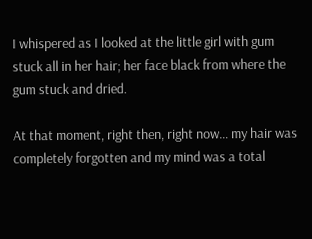I whispered as I looked at the little girl with gum stuck all in her hair; her face black from where the gum stuck and dried.

At that moment, right then, right now… my hair was completely forgotten and my mind was a total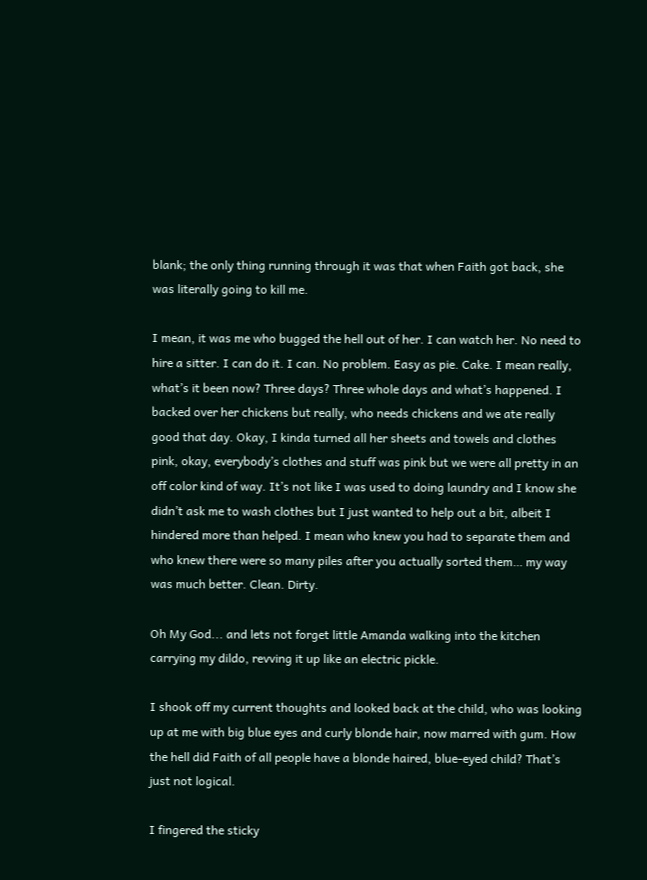blank; the only thing running through it was that when Faith got back, she was literally going to kill me.

I mean, it was me who bugged the hell out of her. I can watch her. No need to hire a sitter. I can do it. I can. No problem. Easy as pie. Cake. I mean really, what’s it been now? Three days? Three whole days and what’s happened. I backed over her chickens but really, who needs chickens and we ate really good that day. Okay, I kinda turned all her sheets and towels and clothes pink, okay, everybody’s clothes and stuff was pink but we were all pretty in an off color kind of way. It’s not like I was used to doing laundry and I know she didn’t ask me to wash clothes but I just wanted to help out a bit, albeit I hindered more than helped. I mean who knew you had to separate them and who knew there were so many piles after you actually sorted them… my way was much better. Clean. Dirty.

Oh My God... and lets not forget little Amanda walking into the kitchen carrying my dildo, revving it up like an electric pickle.

I shook off my current thoughts and looked back at the child, who was looking up at me with big blue eyes and curly blonde hair, now marred with gum. How the hell did Faith of all people have a blonde haired, blue-eyed child? That’s just not logical.

I fingered the sticky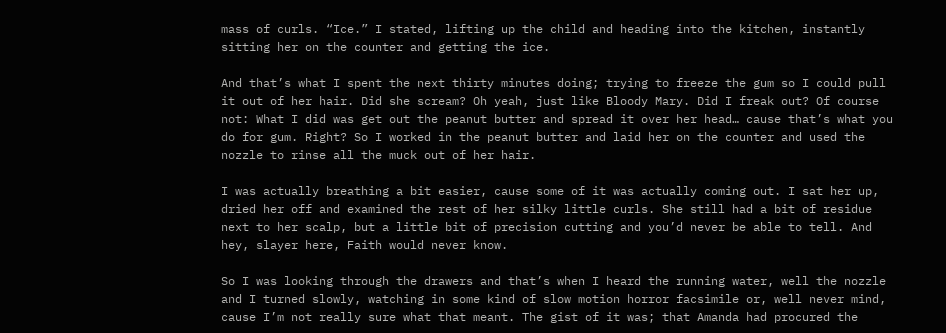mass of curls. “Ice.” I stated, lifting up the child and heading into the kitchen, instantly sitting her on the counter and getting the ice.

And that’s what I spent the next thirty minutes doing; trying to freeze the gum so I could pull it out of her hair. Did she scream? Oh yeah, just like Bloody Mary. Did I freak out? Of course not: What I did was get out the peanut butter and spread it over her head… cause that’s what you do for gum. Right? So I worked in the peanut butter and laid her on the counter and used the nozzle to rinse all the muck out of her hair.

I was actually breathing a bit easier, cause some of it was actually coming out. I sat her up, dried her off and examined the rest of her silky little curls. She still had a bit of residue next to her scalp, but a little bit of precision cutting and you’d never be able to tell. And hey, slayer here, Faith would never know.

So I was looking through the drawers and that’s when I heard the running water, well the nozzle and I turned slowly, watching in some kind of slow motion horror facsimile or, well never mind, cause I’m not really sure what that meant. The gist of it was; that Amanda had procured the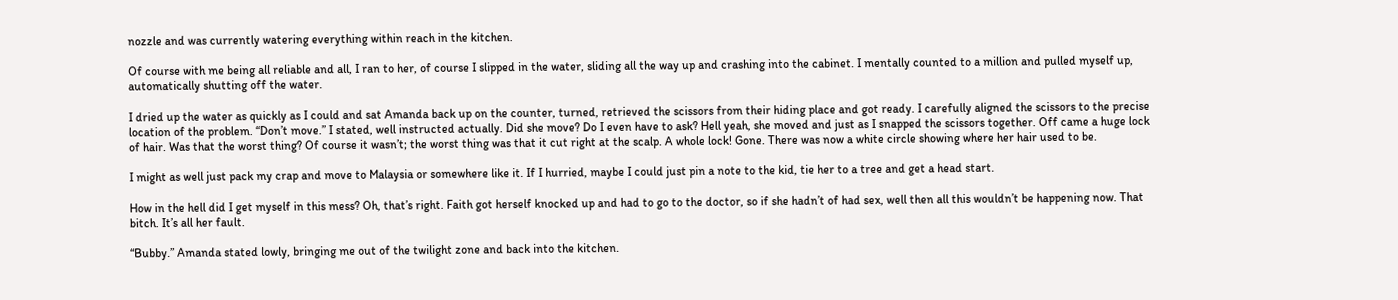nozzle and was currently watering everything within reach in the kitchen.

Of course with me being all reliable and all, I ran to her, of course I slipped in the water, sliding all the way up and crashing into the cabinet. I mentally counted to a million and pulled myself up, automatically shutting off the water.

I dried up the water as quickly as I could and sat Amanda back up on the counter, turned, retrieved the scissors from their hiding place and got ready. I carefully aligned the scissors to the precise location of the problem. “Don’t move.” I stated, well instructed actually. Did she move? Do I even have to ask? Hell yeah, she moved and just as I snapped the scissors together. Off came a huge lock of hair. Was that the worst thing? Of course it wasn’t; the worst thing was that it cut right at the scalp. A whole lock! Gone. There was now a white circle showing where her hair used to be.

I might as well just pack my crap and move to Malaysia or somewhere like it. If I hurried, maybe I could just pin a note to the kid, tie her to a tree and get a head start.

How in the hell did I get myself in this mess? Oh, that’s right. Faith got herself knocked up and had to go to the doctor, so if she hadn’t of had sex, well then all this wouldn’t be happening now. That bitch. It’s all her fault.

“Bubby.” Amanda stated lowly, bringing me out of the twilight zone and back into the kitchen.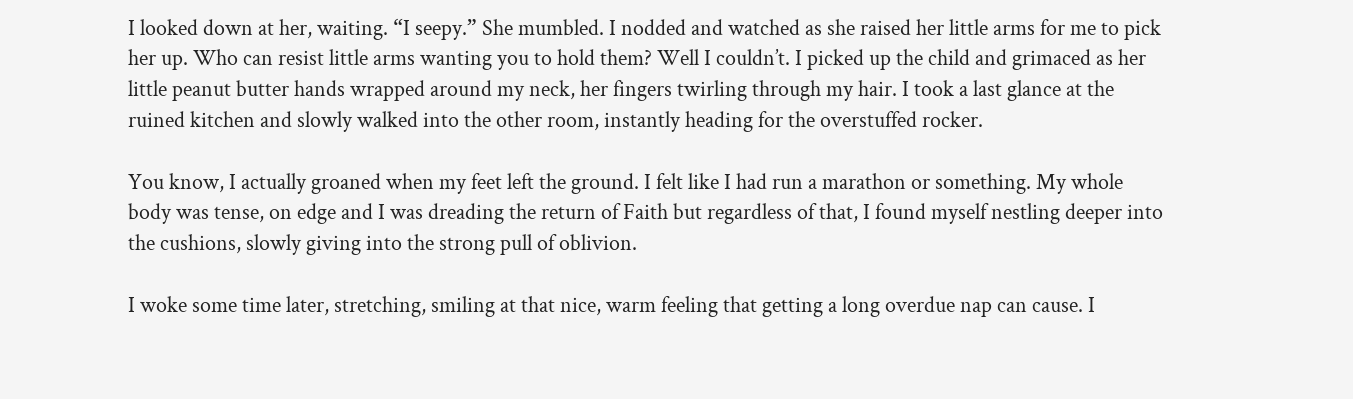I looked down at her, waiting. “I seepy.” She mumbled. I nodded and watched as she raised her little arms for me to pick her up. Who can resist little arms wanting you to hold them? Well I couldn’t. I picked up the child and grimaced as her little peanut butter hands wrapped around my neck, her fingers twirling through my hair. I took a last glance at the ruined kitchen and slowly walked into the other room, instantly heading for the overstuffed rocker.

You know, I actually groaned when my feet left the ground. I felt like I had run a marathon or something. My whole body was tense, on edge and I was dreading the return of Faith but regardless of that, I found myself nestling deeper into the cushions, slowly giving into the strong pull of oblivion.

I woke some time later, stretching, smiling at that nice, warm feeling that getting a long overdue nap can cause. I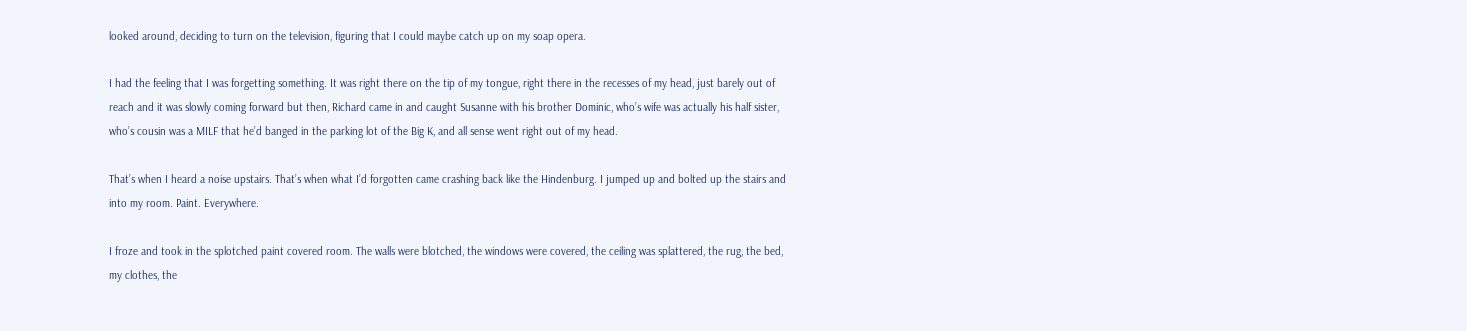looked around, deciding to turn on the television, figuring that I could maybe catch up on my soap opera.

I had the feeling that I was forgetting something. It was right there on the tip of my tongue, right there in the recesses of my head, just barely out of reach and it was slowly coming forward but then, Richard came in and caught Susanne with his brother Dominic, who’s wife was actually his half sister, who’s cousin was a MILF that he’d banged in the parking lot of the Big K, and all sense went right out of my head.

That’s when I heard a noise upstairs. That’s when what I’d forgotten came crashing back like the Hindenburg. I jumped up and bolted up the stairs and into my room. Paint. Everywhere.

I froze and took in the splotched paint covered room. The walls were blotched, the windows were covered, the ceiling was splattered, the rug, the bed, my clothes, the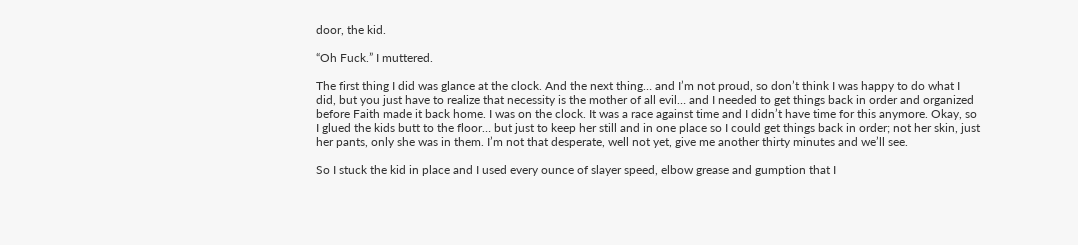door, the kid.

“Oh Fuck.” I muttered.

The first thing I did was glance at the clock. And the next thing… and I’m not proud, so don’t think I was happy to do what I did, but you just have to realize that necessity is the mother of all evil… and I needed to get things back in order and organized before Faith made it back home. I was on the clock. It was a race against time and I didn’t have time for this anymore. Okay, so I glued the kids butt to the floor… but just to keep her still and in one place so I could get things back in order; not her skin, just her pants, only she was in them. I’m not that desperate, well not yet, give me another thirty minutes and we’ll see.

So I stuck the kid in place and I used every ounce of slayer speed, elbow grease and gumption that I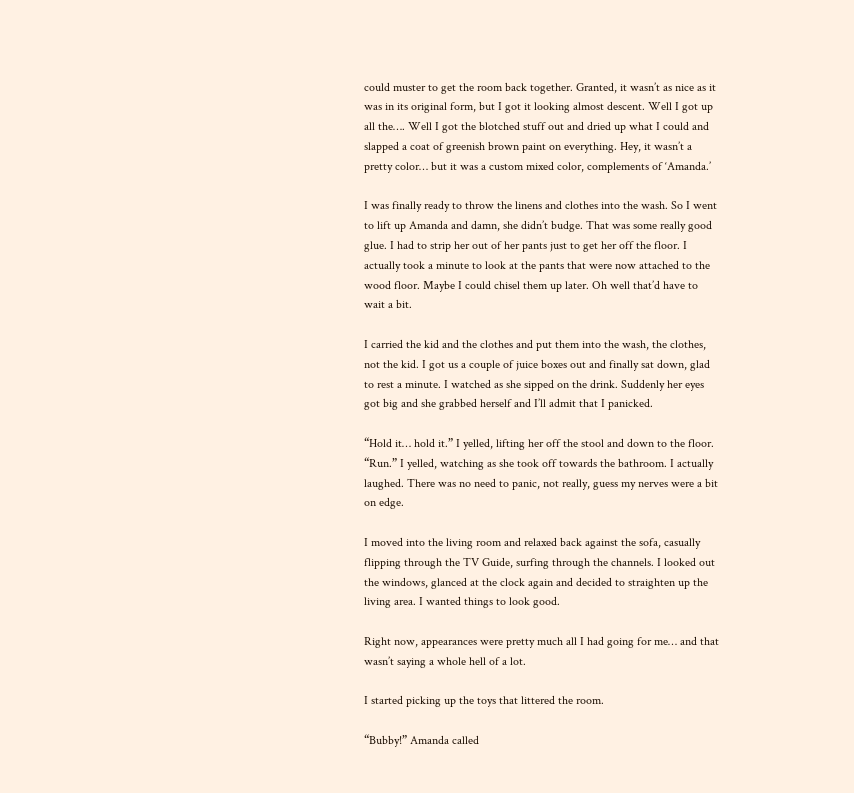could muster to get the room back together. Granted, it wasn’t as nice as it was in its original form, but I got it looking almost descent. Well I got up all the…. Well I got the blotched stuff out and dried up what I could and slapped a coat of greenish brown paint on everything. Hey, it wasn’t a pretty color… but it was a custom mixed color, complements of ‘Amanda.’

I was finally ready to throw the linens and clothes into the wash. So I went to lift up Amanda and damn, she didn’t budge. That was some really good glue. I had to strip her out of her pants just to get her off the floor. I actually took a minute to look at the pants that were now attached to the wood floor. Maybe I could chisel them up later. Oh well that’d have to wait a bit.

I carried the kid and the clothes and put them into the wash, the clothes, not the kid. I got us a couple of juice boxes out and finally sat down, glad to rest a minute. I watched as she sipped on the drink. Suddenly her eyes got big and she grabbed herself and I’ll admit that I panicked.

“Hold it… hold it.” I yelled, lifting her off the stool and down to the floor. “Run.” I yelled, watching as she took off towards the bathroom. I actually laughed. There was no need to panic, not really, guess my nerves were a bit on edge.

I moved into the living room and relaxed back against the sofa, casually flipping through the TV Guide, surfing through the channels. I looked out the windows, glanced at the clock again and decided to straighten up the living area. I wanted things to look good.

Right now, appearances were pretty much all I had going for me… and that wasn’t saying a whole hell of a lot.

I started picking up the toys that littered the room.

“Bubby!” Amanda called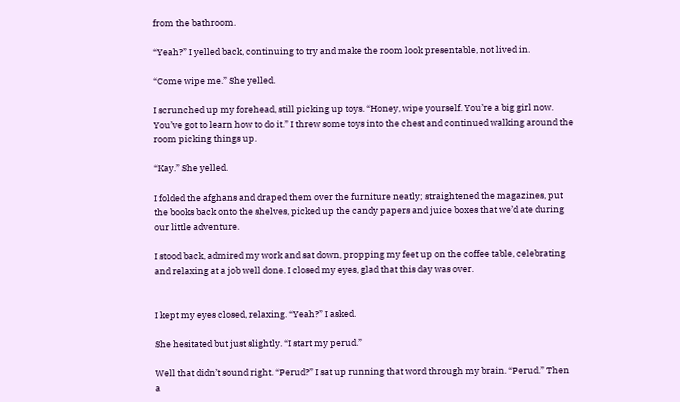from the bathroom.

“Yeah?” I yelled back, continuing to try and make the room look presentable, not lived in.

“Come wipe me.” She yelled.

I scrunched up my forehead, still picking up toys. “Honey, wipe yourself. You’re a big girl now. You’ve got to learn how to do it.” I threw some toys into the chest and continued walking around the room picking things up.

“Kay.” She yelled.

I folded the afghans and draped them over the furniture neatly; straightened the magazines, put the books back onto the shelves, picked up the candy papers and juice boxes that we’d ate during our little adventure.

I stood back, admired my work and sat down, propping my feet up on the coffee table, celebrating and relaxing at a job well done. I closed my eyes, glad that this day was over.


I kept my eyes closed, relaxing. “Yeah?” I asked.

She hesitated but just slightly. “I start my perud.”

Well that didn’t sound right. “Perud?” I sat up running that word through my brain. “Perud.” Then a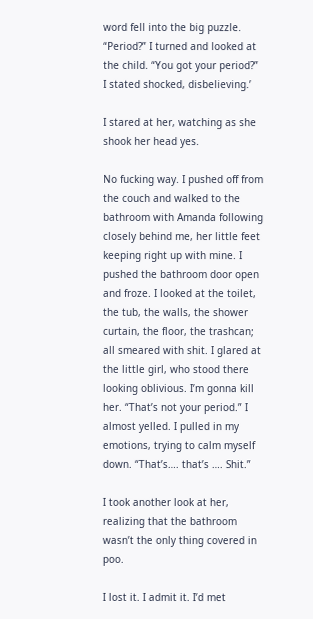word fell into the big puzzle. “Period?” I turned and looked at the child. “You got your period?” I stated shocked, disbelieving.’

I stared at her, watching as she shook her head yes.

No fucking way. I pushed off from the couch and walked to the bathroom with Amanda following closely behind me, her little feet keeping right up with mine. I pushed the bathroom door open and froze. I looked at the toilet, the tub, the walls, the shower curtain, the floor, the trashcan; all smeared with shit. I glared at the little girl, who stood there looking oblivious. I’m gonna kill her. “That’s not your period.” I almost yelled. I pulled in my emotions, trying to calm myself down. “That’s…. that’s …. Shit.”

I took another look at her, realizing that the bathroom wasn’t the only thing covered in poo.

I lost it. I admit it. I’d met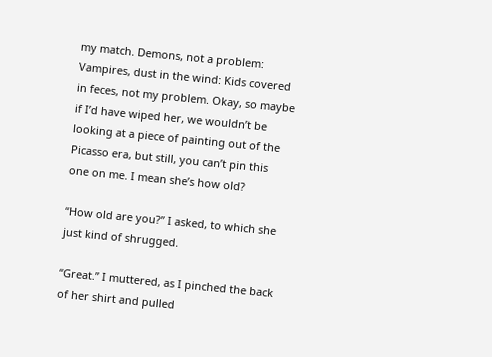my match. Demons, not a problem: Vampires, dust in the wind: Kids covered in feces, not my problem. Okay, so maybe if I’d have wiped her, we wouldn’t be looking at a piece of painting out of the Picasso era, but still, you can’t pin this one on me. I mean she’s how old?

“How old are you?” I asked, to which she just kind of shrugged.

“Great.” I muttered, as I pinched the back of her shirt and pulled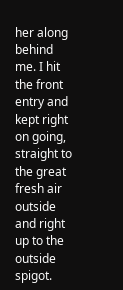her along behind me. I hit the front entry and kept right on going, straight to the great fresh air outside and right up to the outside spigot.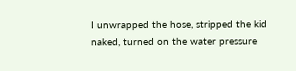I unwrapped the hose, stripped the kid naked, turned on the water pressure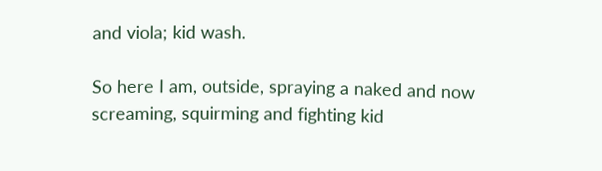and viola; kid wash.

So here I am, outside, spraying a naked and now screaming, squirming and fighting kid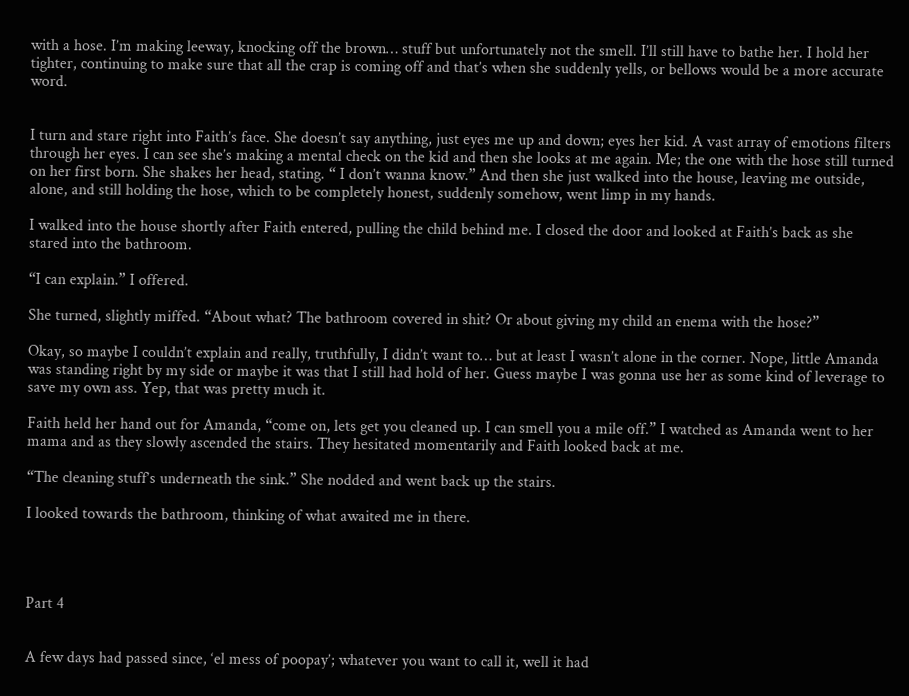with a hose. I’m making leeway, knocking off the brown… stuff but unfortunately not the smell. I’ll still have to bathe her. I hold her tighter, continuing to make sure that all the crap is coming off and that’s when she suddenly yells, or bellows would be a more accurate word.


I turn and stare right into Faith’s face. She doesn’t say anything, just eyes me up and down; eyes her kid. A vast array of emotions filters through her eyes. I can see she’s making a mental check on the kid and then she looks at me again. Me; the one with the hose still turned on her first born. She shakes her head, stating. “ I don’t wanna know.” And then she just walked into the house, leaving me outside, alone, and still holding the hose, which to be completely honest, suddenly somehow, went limp in my hands.

I walked into the house shortly after Faith entered, pulling the child behind me. I closed the door and looked at Faith’s back as she stared into the bathroom.

“I can explain.” I offered.

She turned, slightly miffed. “About what? The bathroom covered in shit? Or about giving my child an enema with the hose?”

Okay, so maybe I couldn’t explain and really, truthfully, I didn’t want to… but at least I wasn’t alone in the corner. Nope, little Amanda was standing right by my side or maybe it was that I still had hold of her. Guess maybe I was gonna use her as some kind of leverage to save my own ass. Yep, that was pretty much it.

Faith held her hand out for Amanda, “come on, lets get you cleaned up. I can smell you a mile off.” I watched as Amanda went to her mama and as they slowly ascended the stairs. They hesitated momentarily and Faith looked back at me.

“The cleaning stuff’s underneath the sink.” She nodded and went back up the stairs.

I looked towards the bathroom, thinking of what awaited me in there.




Part 4


A few days had passed since, ‘el mess of poopay’; whatever you want to call it, well it had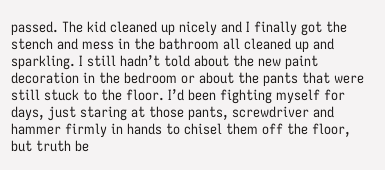passed. The kid cleaned up nicely and I finally got the stench and mess in the bathroom all cleaned up and sparkling. I still hadn’t told about the new paint decoration in the bedroom or about the pants that were still stuck to the floor. I’d been fighting myself for days, just staring at those pants, screwdriver and hammer firmly in hands to chisel them off the floor, but truth be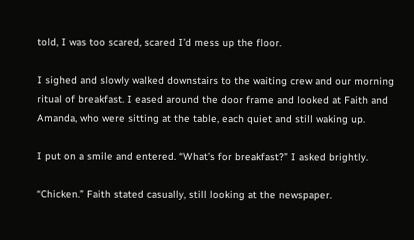told, I was too scared, scared I’d mess up the floor.

I sighed and slowly walked downstairs to the waiting crew and our morning ritual of breakfast. I eased around the door frame and looked at Faith and Amanda, who were sitting at the table, each quiet and still waking up.

I put on a smile and entered. “What’s for breakfast?” I asked brightly.

“Chicken.” Faith stated casually, still looking at the newspaper.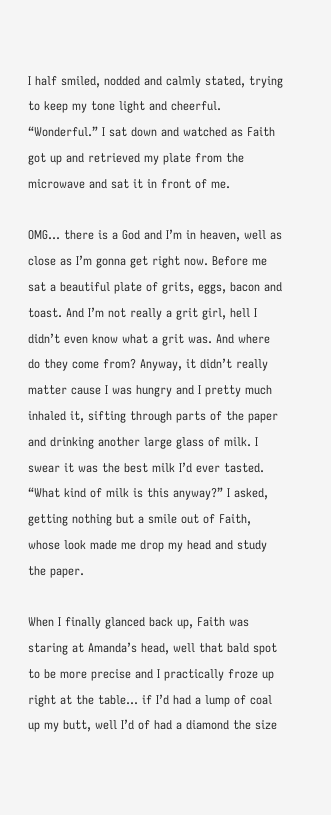I half smiled, nodded and calmly stated, trying to keep my tone light and cheerful. “Wonderful.” I sat down and watched as Faith got up and retrieved my plate from the microwave and sat it in front of me.

OMG… there is a God and I’m in heaven, well as close as I’m gonna get right now. Before me sat a beautiful plate of grits, eggs, bacon and toast. And I’m not really a grit girl, hell I didn’t even know what a grit was. And where do they come from? Anyway, it didn’t really matter cause I was hungry and I pretty much inhaled it, sifting through parts of the paper and drinking another large glass of milk. I swear it was the best milk I’d ever tasted. “What kind of milk is this anyway?” I asked, getting nothing but a smile out of Faith, whose look made me drop my head and study the paper.

When I finally glanced back up, Faith was staring at Amanda’s head, well that bald spot to be more precise and I practically froze up right at the table… if I’d had a lump of coal up my butt, well I’d of had a diamond the size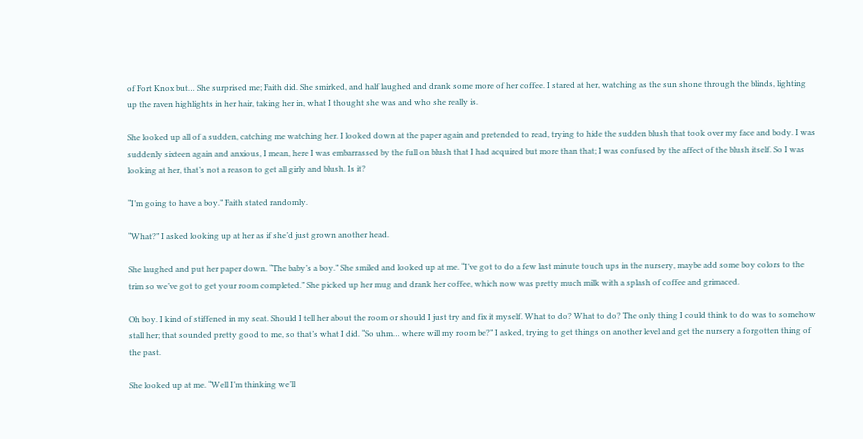of Fort Knox but… She surprised me; Faith did. She smirked, and half laughed and drank some more of her coffee. I stared at her, watching as the sun shone through the blinds, lighting up the raven highlights in her hair, taking her in, what I thought she was and who she really is.

She looked up all of a sudden, catching me watching her. I looked down at the paper again and pretended to read, trying to hide the sudden blush that took over my face and body. I was suddenly sixteen again and anxious, I mean, here I was embarrassed by the full on blush that I had acquired but more than that; I was confused by the affect of the blush itself. So I was looking at her, that’s not a reason to get all girly and blush. Is it?

“I’m going to have a boy.” Faith stated randomly.

“What?” I asked looking up at her as if she’d just grown another head.

She laughed and put her paper down. “The baby’s a boy.” She smiled and looked up at me. “I’ve got to do a few last minute touch ups in the nursery, maybe add some boy colors to the trim so we’ve got to get your room completed.” She picked up her mug and drank her coffee, which now was pretty much milk with a splash of coffee and grimaced.

Oh boy. I kind of stiffened in my seat. Should I tell her about the room or should I just try and fix it myself. What to do? What to do? The only thing I could think to do was to somehow stall her; that sounded pretty good to me, so that’s what I did. “So uhm… where will my room be?” I asked, trying to get things on another level and get the nursery a forgotten thing of the past.

She looked up at me. “Well I’m thinking we’ll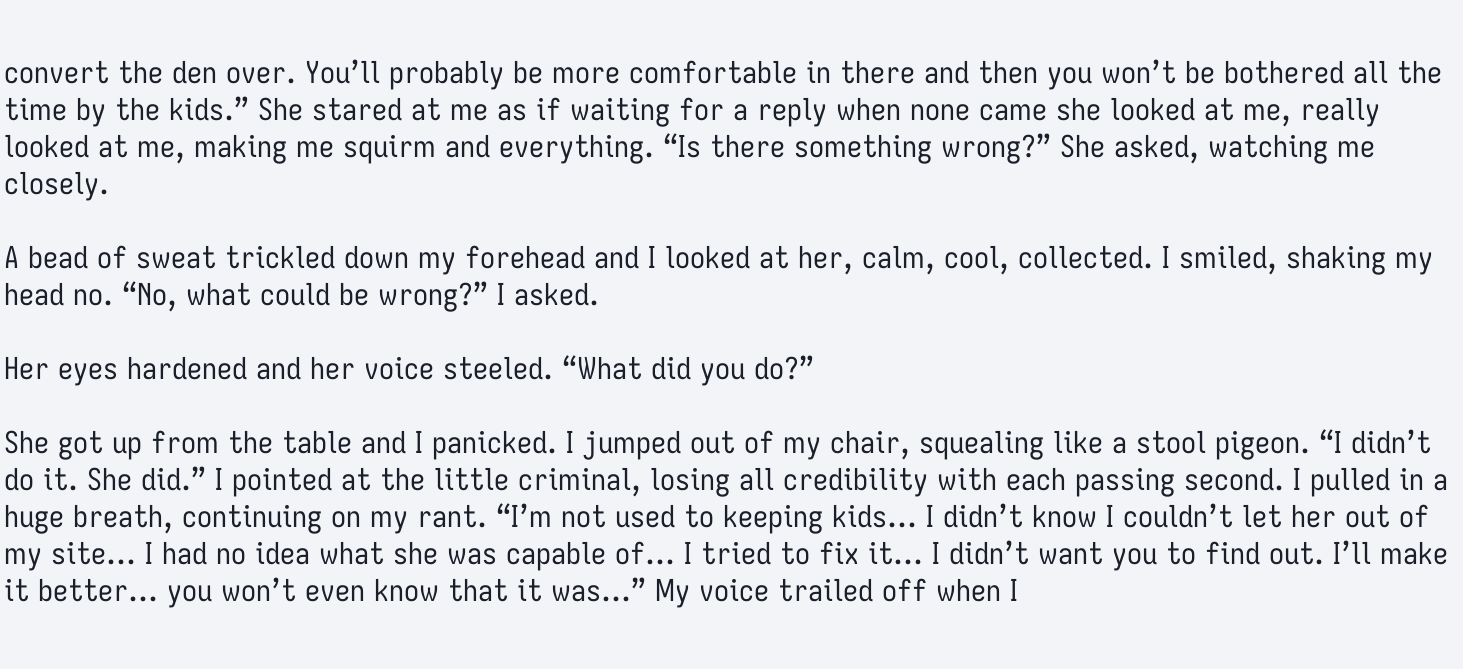convert the den over. You’ll probably be more comfortable in there and then you won’t be bothered all the time by the kids.” She stared at me as if waiting for a reply when none came she looked at me, really looked at me, making me squirm and everything. “Is there something wrong?” She asked, watching me closely.

A bead of sweat trickled down my forehead and I looked at her, calm, cool, collected. I smiled, shaking my head no. “No, what could be wrong?” I asked.

Her eyes hardened and her voice steeled. “What did you do?”

She got up from the table and I panicked. I jumped out of my chair, squealing like a stool pigeon. “I didn’t do it. She did.” I pointed at the little criminal, losing all credibility with each passing second. I pulled in a huge breath, continuing on my rant. “I’m not used to keeping kids… I didn’t know I couldn’t let her out of my site… I had no idea what she was capable of… I tried to fix it… I didn’t want you to find out. I’ll make it better… you won’t even know that it was…” My voice trailed off when I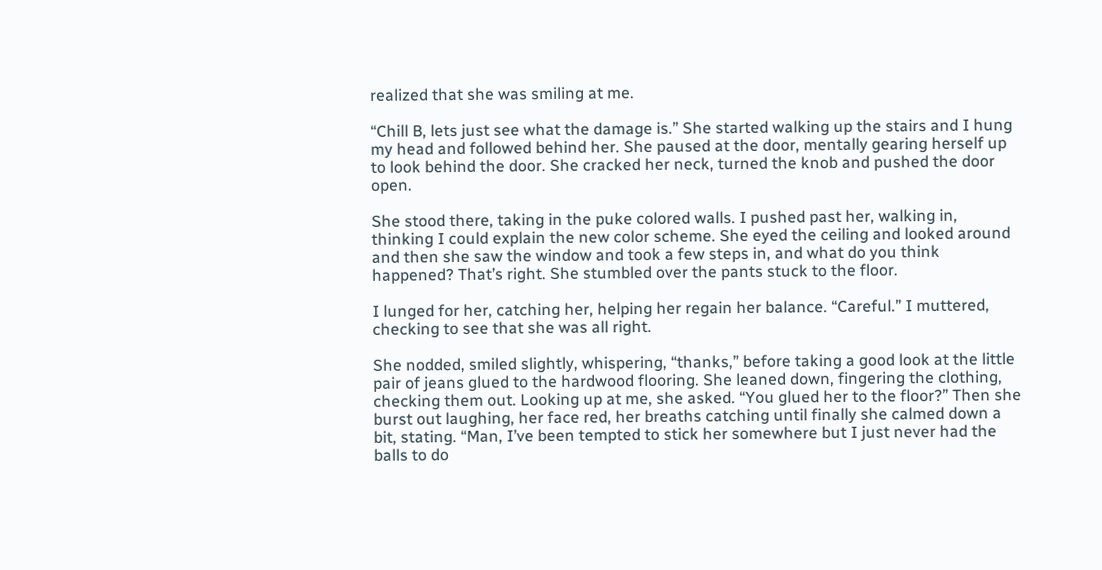realized that she was smiling at me.

“Chill B, lets just see what the damage is.” She started walking up the stairs and I hung my head and followed behind her. She paused at the door, mentally gearing herself up to look behind the door. She cracked her neck, turned the knob and pushed the door open.

She stood there, taking in the puke colored walls. I pushed past her, walking in, thinking I could explain the new color scheme. She eyed the ceiling and looked around and then she saw the window and took a few steps in, and what do you think happened? That’s right. She stumbled over the pants stuck to the floor.

I lunged for her, catching her, helping her regain her balance. “Careful.” I muttered, checking to see that she was all right.

She nodded, smiled slightly, whispering, “thanks,” before taking a good look at the little pair of jeans glued to the hardwood flooring. She leaned down, fingering the clothing, checking them out. Looking up at me, she asked. “You glued her to the floor?” Then she burst out laughing, her face red, her breaths catching until finally she calmed down a bit, stating. “Man, I’ve been tempted to stick her somewhere but I just never had the balls to do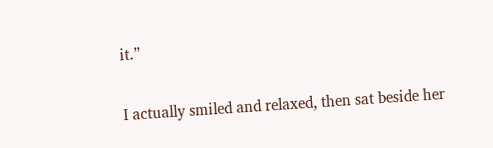it.”

I actually smiled and relaxed, then sat beside her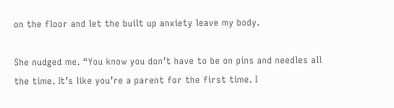on the floor and let the built up anxiety leave my body.

She nudged me. “You know you don’t have to be on pins and needles all the time. It’s like you’re a parent for the first time. I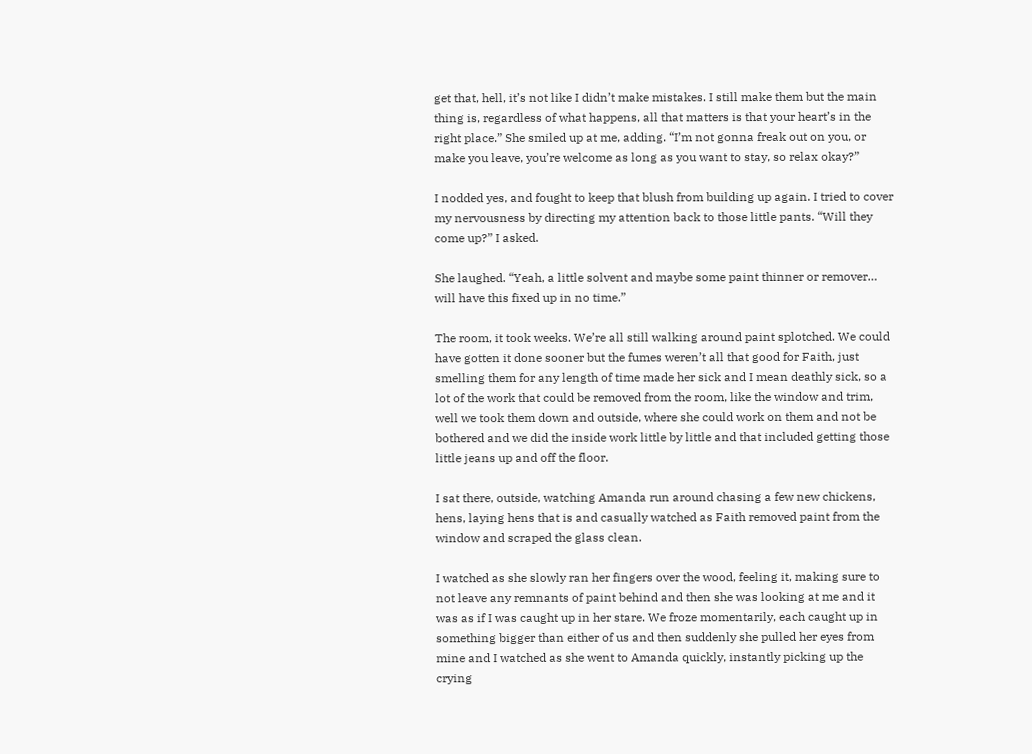get that, hell, it’s not like I didn’t make mistakes. I still make them but the main thing is, regardless of what happens, all that matters is that your heart’s in the right place.” She smiled up at me, adding. “I’m not gonna freak out on you, or make you leave, you’re welcome as long as you want to stay, so relax okay?”

I nodded yes, and fought to keep that blush from building up again. I tried to cover my nervousness by directing my attention back to those little pants. “Will they come up?” I asked.

She laughed. “Yeah, a little solvent and maybe some paint thinner or remover… will have this fixed up in no time.”

The room, it took weeks. We’re all still walking around paint splotched. We could have gotten it done sooner but the fumes weren’t all that good for Faith, just smelling them for any length of time made her sick and I mean deathly sick, so a lot of the work that could be removed from the room, like the window and trim, well we took them down and outside, where she could work on them and not be bothered and we did the inside work little by little and that included getting those little jeans up and off the floor.

I sat there, outside, watching Amanda run around chasing a few new chickens, hens, laying hens that is and casually watched as Faith removed paint from the window and scraped the glass clean.

I watched as she slowly ran her fingers over the wood, feeling it, making sure to not leave any remnants of paint behind and then she was looking at me and it was as if I was caught up in her stare. We froze momentarily, each caught up in something bigger than either of us and then suddenly she pulled her eyes from mine and I watched as she went to Amanda quickly, instantly picking up the crying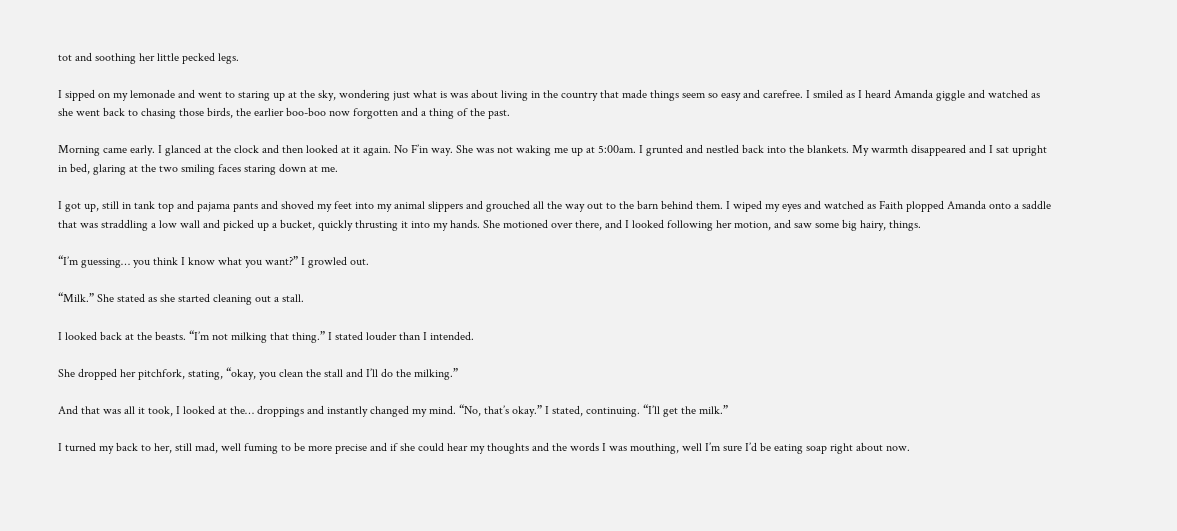tot and soothing her little pecked legs.

I sipped on my lemonade and went to staring up at the sky, wondering just what is was about living in the country that made things seem so easy and carefree. I smiled as I heard Amanda giggle and watched as she went back to chasing those birds, the earlier boo-boo now forgotten and a thing of the past.

Morning came early. I glanced at the clock and then looked at it again. No F’in way. She was not waking me up at 5:00am. I grunted and nestled back into the blankets. My warmth disappeared and I sat upright in bed, glaring at the two smiling faces staring down at me.

I got up, still in tank top and pajama pants and shoved my feet into my animal slippers and grouched all the way out to the barn behind them. I wiped my eyes and watched as Faith plopped Amanda onto a saddle that was straddling a low wall and picked up a bucket, quickly thrusting it into my hands. She motioned over there, and I looked following her motion, and saw some big hairy, things.

“I’m guessing… you think I know what you want?” I growled out.

“Milk.” She stated as she started cleaning out a stall.

I looked back at the beasts. “I’m not milking that thing.” I stated louder than I intended.

She dropped her pitchfork, stating, “okay, you clean the stall and I’ll do the milking.”

And that was all it took, I looked at the… droppings and instantly changed my mind. “No, that’s okay.” I stated, continuing. “I’ll get the milk.”

I turned my back to her, still mad, well fuming to be more precise and if she could hear my thoughts and the words I was mouthing, well I’m sure I’d be eating soap right about now.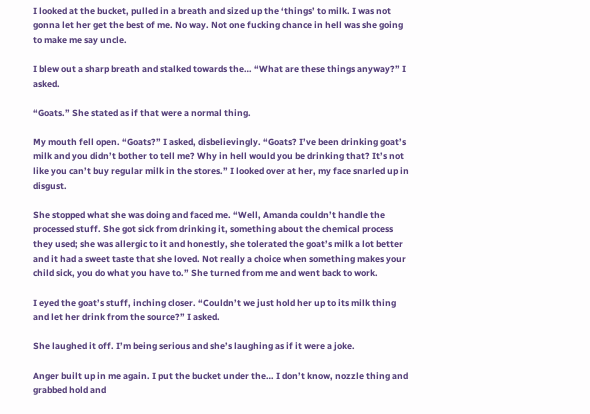I looked at the bucket, pulled in a breath and sized up the ‘things’ to milk. I was not gonna let her get the best of me. No way. Not one fucking chance in hell was she going to make me say uncle.

I blew out a sharp breath and stalked towards the… “What are these things anyway?” I asked.

“Goats.” She stated as if that were a normal thing.

My mouth fell open. “Goats?” I asked, disbelievingly. “Goats? I’ve been drinking goat’s milk and you didn’t bother to tell me? Why in hell would you be drinking that? It’s not like you can’t buy regular milk in the stores.” I looked over at her, my face snarled up in disgust.

She stopped what she was doing and faced me. “Well, Amanda couldn’t handle the processed stuff. She got sick from drinking it, something about the chemical process they used; she was allergic to it and honestly, she tolerated the goat’s milk a lot better and it had a sweet taste that she loved. Not really a choice when something makes your child sick, you do what you have to.” She turned from me and went back to work.

I eyed the goat’s stuff, inching closer. “Couldn’t we just hold her up to its milk thing and let her drink from the source?” I asked.

She laughed it off. I’m being serious and she’s laughing as if it were a joke.

Anger built up in me again. I put the bucket under the… I don’t know, nozzle thing and grabbed hold and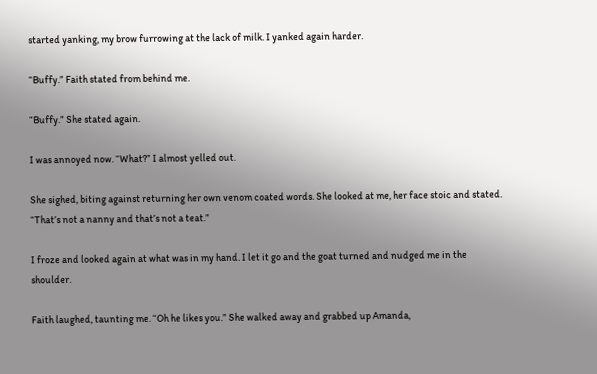started yanking, my brow furrowing at the lack of milk. I yanked again harder.

“Buffy.” Faith stated from behind me.

“Buffy.” She stated again.

I was annoyed now. “What?” I almost yelled out.

She sighed, biting against returning her own venom coated words. She looked at me, her face stoic and stated. “That’s not a nanny and that’s not a teat.”

I froze and looked again at what was in my hand. I let it go and the goat turned and nudged me in the shoulder.

Faith laughed, taunting me. “Oh he likes you.” She walked away and grabbed up Amanda,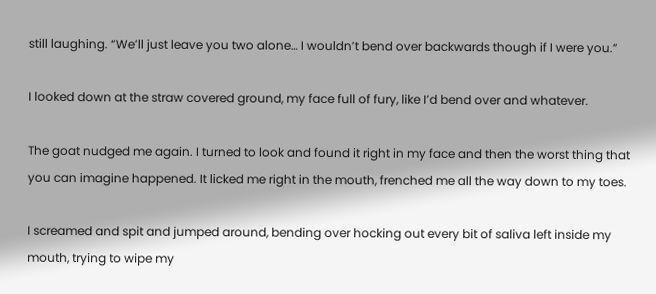still laughing. “We’ll just leave you two alone… I wouldn’t bend over backwards though if I were you.”

I looked down at the straw covered ground, my face full of fury, like I’d bend over and whatever.

The goat nudged me again. I turned to look and found it right in my face and then the worst thing that you can imagine happened. It licked me right in the mouth, frenched me all the way down to my toes.

I screamed and spit and jumped around, bending over hocking out every bit of saliva left inside my mouth, trying to wipe my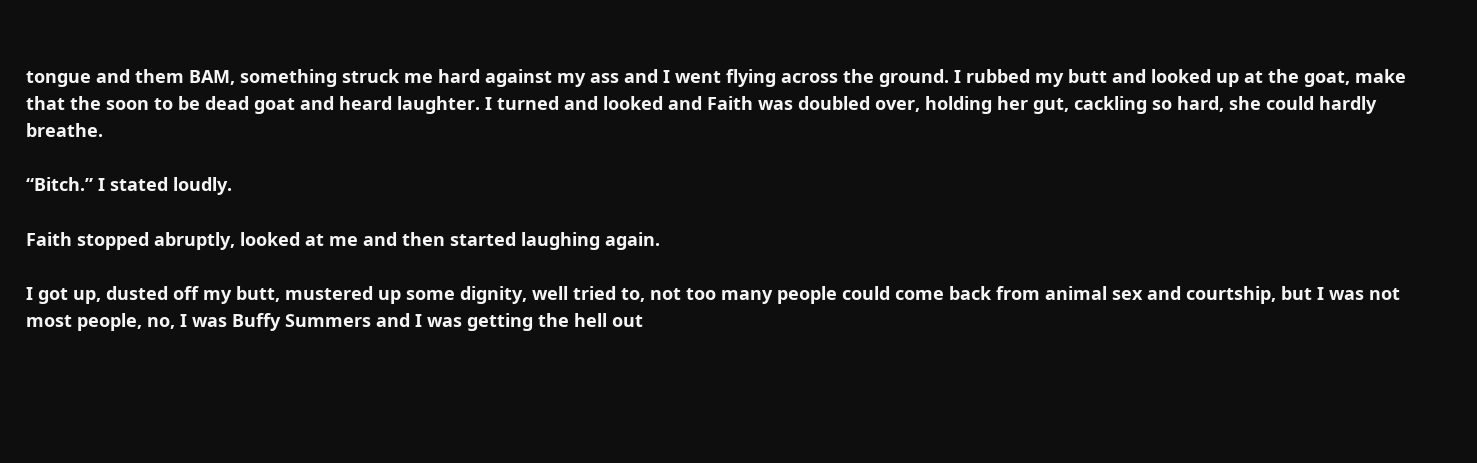tongue and them BAM, something struck me hard against my ass and I went flying across the ground. I rubbed my butt and looked up at the goat, make that the soon to be dead goat and heard laughter. I turned and looked and Faith was doubled over, holding her gut, cackling so hard, she could hardly breathe.

“Bitch.” I stated loudly.

Faith stopped abruptly, looked at me and then started laughing again.

I got up, dusted off my butt, mustered up some dignity, well tried to, not too many people could come back from animal sex and courtship, but I was not most people, no, I was Buffy Summers and I was getting the hell out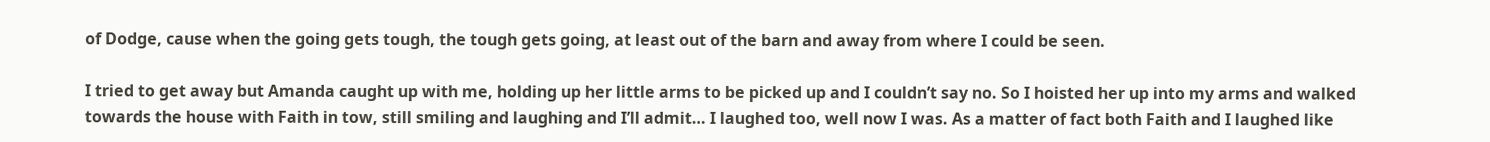of Dodge, cause when the going gets tough, the tough gets going, at least out of the barn and away from where I could be seen.

I tried to get away but Amanda caught up with me, holding up her little arms to be picked up and I couldn’t say no. So I hoisted her up into my arms and walked towards the house with Faith in tow, still smiling and laughing and I’ll admit… I laughed too, well now I was. As a matter of fact both Faith and I laughed like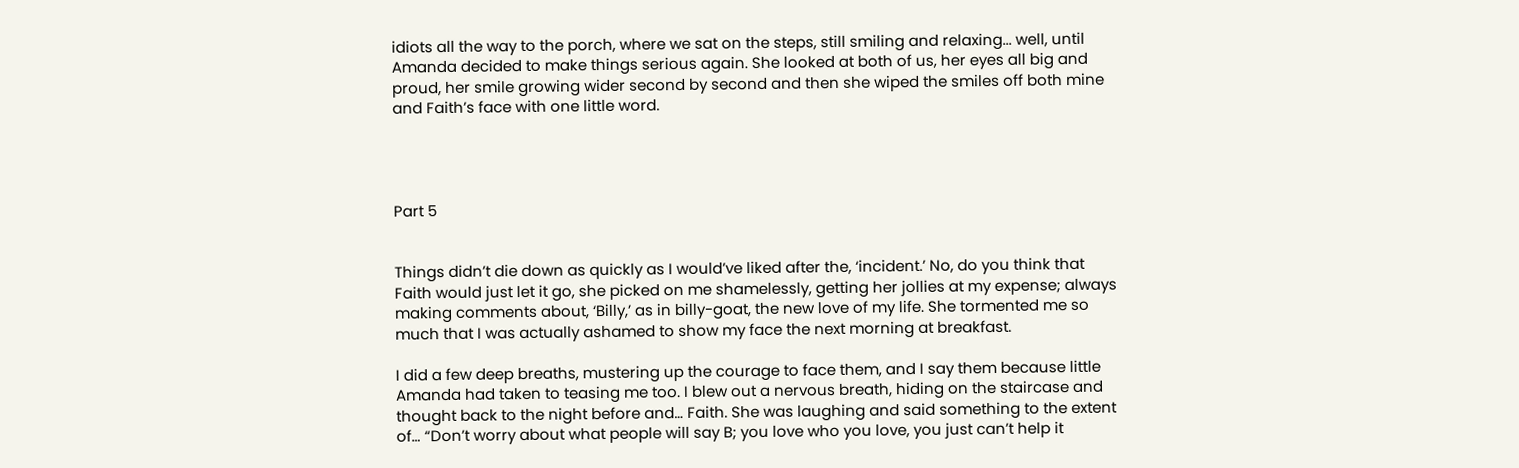idiots all the way to the porch, where we sat on the steps, still smiling and relaxing... well, until Amanda decided to make things serious again. She looked at both of us, her eyes all big and proud, her smile growing wider second by second and then she wiped the smiles off both mine and Faith’s face with one little word.




Part 5


Things didn’t die down as quickly as I would’ve liked after the, ‘incident.’ No, do you think that Faith would just let it go, she picked on me shamelessly, getting her jollies at my expense; always making comments about, ‘Billy,’ as in billy-goat, the new love of my life. She tormented me so much that I was actually ashamed to show my face the next morning at breakfast.

I did a few deep breaths, mustering up the courage to face them, and I say them because little Amanda had taken to teasing me too. I blew out a nervous breath, hiding on the staircase and thought back to the night before and… Faith. She was laughing and said something to the extent of… “Don’t worry about what people will say B; you love who you love, you just can’t help it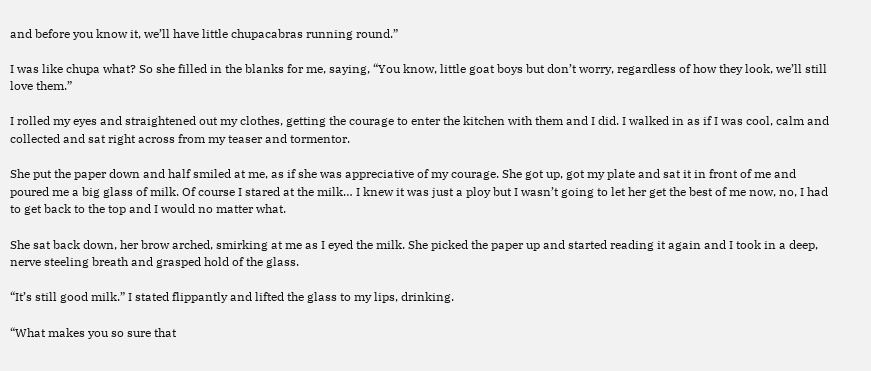and before you know it, we’ll have little chupacabras running round.”

I was like chupa what? So she filled in the blanks for me, saying, “You know, little goat boys but don’t worry, regardless of how they look, we’ll still love them.”

I rolled my eyes and straightened out my clothes, getting the courage to enter the kitchen with them and I did. I walked in as if I was cool, calm and collected and sat right across from my teaser and tormentor.

She put the paper down and half smiled at me, as if she was appreciative of my courage. She got up, got my plate and sat it in front of me and poured me a big glass of milk. Of course I stared at the milk… I knew it was just a ploy but I wasn’t going to let her get the best of me now, no, I had to get back to the top and I would no matter what.

She sat back down, her brow arched, smirking at me as I eyed the milk. She picked the paper up and started reading it again and I took in a deep, nerve steeling breath and grasped hold of the glass.

“It’s still good milk.” I stated flippantly and lifted the glass to my lips, drinking.

“What makes you so sure that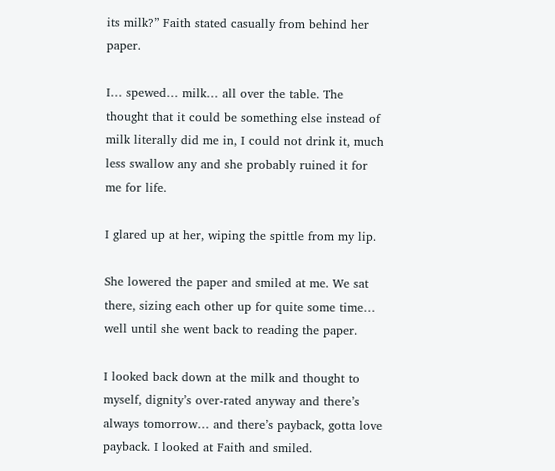its milk?” Faith stated casually from behind her paper.

I… spewed… milk… all over the table. The thought that it could be something else instead of milk literally did me in, I could not drink it, much less swallow any and she probably ruined it for me for life.

I glared up at her, wiping the spittle from my lip.

She lowered the paper and smiled at me. We sat there, sizing each other up for quite some time… well until she went back to reading the paper.

I looked back down at the milk and thought to myself, dignity’s over-rated anyway and there’s always tomorrow… and there’s payback, gotta love payback. I looked at Faith and smiled.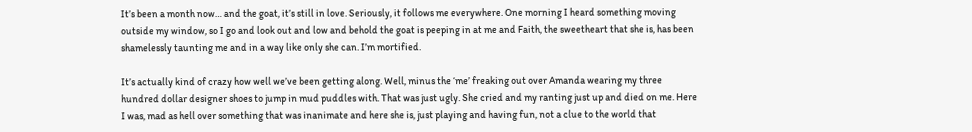It’s been a month now… and the goat, it’s still in love. Seriously, it follows me everywhere. One morning I heard something moving outside my window, so I go and look out and low and behold the goat is peeping in at me and Faith, the sweetheart that she is, has been shamelessly taunting me and in a way like only she can. I’m mortified.

It’s actually kind of crazy how well we’ve been getting along. Well, minus the ‘me’ freaking out over Amanda wearing my three hundred dollar designer shoes to jump in mud puddles with. That was just ugly. She cried and my ranting just up and died on me. Here I was, mad as hell over something that was inanimate and here she is, just playing and having fun, not a clue to the world that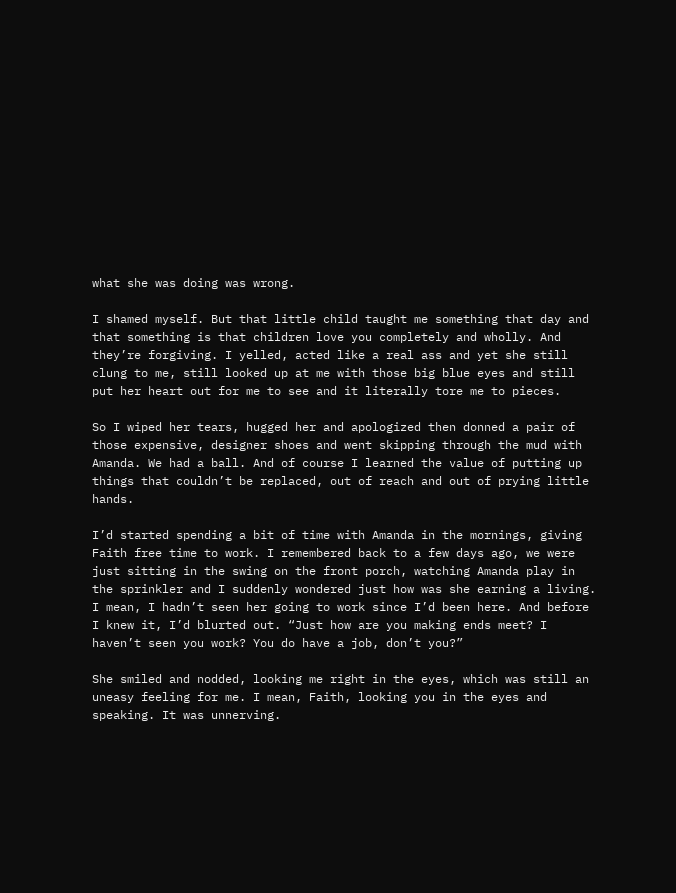what she was doing was wrong.

I shamed myself. But that little child taught me something that day and that something is that children love you completely and wholly. And they’re forgiving. I yelled, acted like a real ass and yet she still clung to me, still looked up at me with those big blue eyes and still put her heart out for me to see and it literally tore me to pieces.

So I wiped her tears, hugged her and apologized then donned a pair of those expensive, designer shoes and went skipping through the mud with Amanda. We had a ball. And of course I learned the value of putting up things that couldn’t be replaced, out of reach and out of prying little hands.

I’d started spending a bit of time with Amanda in the mornings, giving Faith free time to work. I remembered back to a few days ago, we were just sitting in the swing on the front porch, watching Amanda play in the sprinkler and I suddenly wondered just how was she earning a living. I mean, I hadn’t seen her going to work since I’d been here. And before I knew it, I’d blurted out. “Just how are you making ends meet? I haven’t seen you work? You do have a job, don’t you?”

She smiled and nodded, looking me right in the eyes, which was still an uneasy feeling for me. I mean, Faith, looking you in the eyes and speaking. It was unnerving.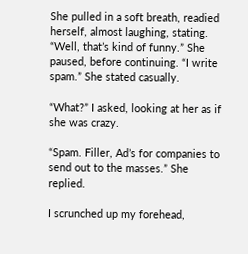She pulled in a soft breath, readied herself, almost laughing, stating. “Well, that’s kind of funny.” She paused, before continuing. “I write spam.” She stated casually.

“What?” I asked, looking at her as if she was crazy.

“Spam. Filler, Ad’s for companies to send out to the masses.” She replied.

I scrunched up my forehead,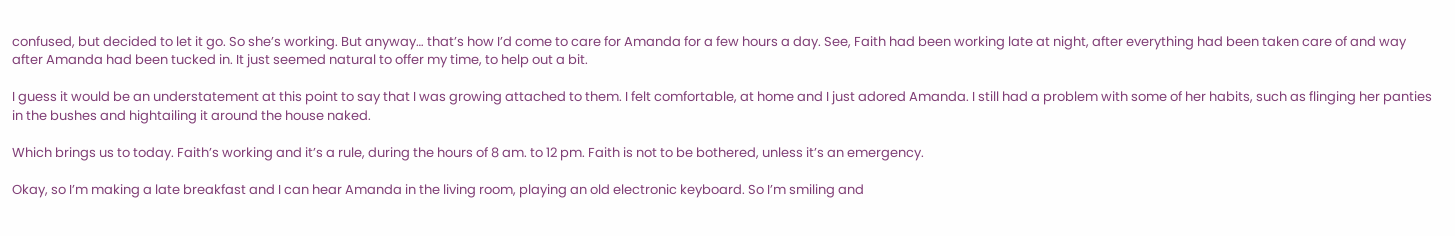confused, but decided to let it go. So she’s working. But anyway… that’s how I’d come to care for Amanda for a few hours a day. See, Faith had been working late at night, after everything had been taken care of and way after Amanda had been tucked in. It just seemed natural to offer my time, to help out a bit.

I guess it would be an understatement at this point to say that I was growing attached to them. I felt comfortable, at home and I just adored Amanda. I still had a problem with some of her habits, such as flinging her panties in the bushes and hightailing it around the house naked.

Which brings us to today. Faith’s working and it’s a rule, during the hours of 8 am. to 12 pm. Faith is not to be bothered, unless it’s an emergency.

Okay, so I’m making a late breakfast and I can hear Amanda in the living room, playing an old electronic keyboard. So I’m smiling and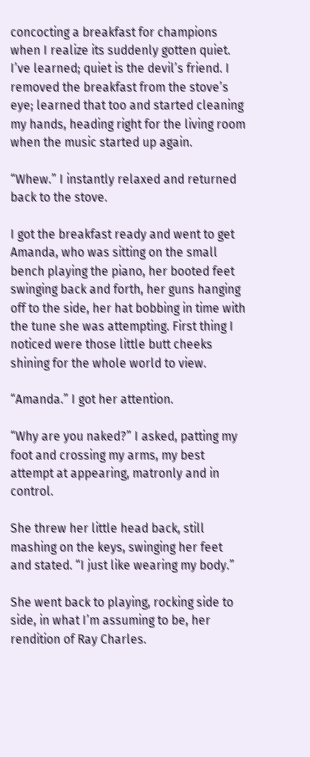concocting a breakfast for champions when I realize its suddenly gotten quiet. I’ve learned; quiet is the devil’s friend. I removed the breakfast from the stove’s eye; learned that too and started cleaning my hands, heading right for the living room when the music started up again.

“Whew.” I instantly relaxed and returned back to the stove.

I got the breakfast ready and went to get Amanda, who was sitting on the small bench playing the piano, her booted feet swinging back and forth, her guns hanging off to the side, her hat bobbing in time with the tune she was attempting. First thing I noticed were those little butt cheeks shining for the whole world to view.

“Amanda.” I got her attention.

“Why are you naked?” I asked, patting my foot and crossing my arms, my best attempt at appearing, matronly and in control.

She threw her little head back, still mashing on the keys, swinging her feet and stated. “I just like wearing my body.”

She went back to playing, rocking side to side, in what I’m assuming to be, her rendition of Ray Charles.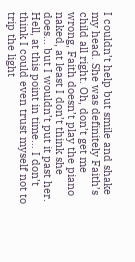I couldn’t help but smile and shake my head. She was definitely Faith’s child all right. Oh, don’t get me wrong, Faith doesn’t play the piano naked, at least I don’t think she does… but I wouldn’t put it past her. Hell, at this point in time… I don’t think I could even trust myself not to trip the light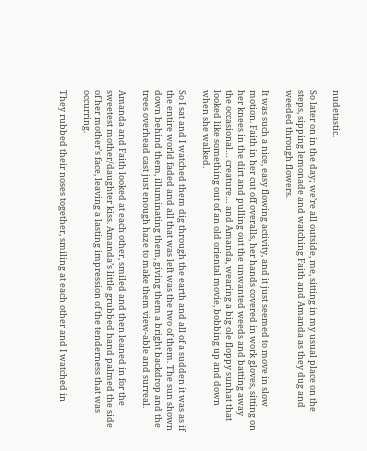nudetastic.

So later on in the day; we’re all outside, me, sitting in my usual place on the steps, sipping lemonade and watching Faith and Amanda as they dug and weeded through flowers.

It was such a nice, easy flowing activity, and it just seemed to move in slow motion. Faith in her cut off overalls, her hands covered in work gloves, sitting on her knees in the dirt and pulling out the unwanted weeds and batting away the occasional… creature… and Amanda, wearing a big ole floppy sunhat that looked like something out of an old oriental movie, bobbing up and down when she walked.

So I sat and I watched them dig through the earth and all of a sudden it was as if the entire world faded and all that was left was the two of them. The sun shown down behind them, illuminating them, giving them a bright backdrop and the trees overhead cast just enough haze to make them view-able and surreal.

Amanda and Faith looked at each other, smiled and then leaned in for the sweetest mother/daughter kiss. Amanda’s little grubbed hand palmed the side of her mother’s face, leaving a lasting impression of the tenderness that was occurring.

They rubbed their noses together, smiling at each other and I watched in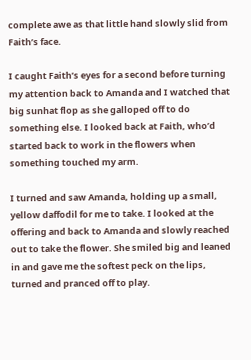complete awe as that little hand slowly slid from Faith’s face.

I caught Faith’s eyes for a second before turning my attention back to Amanda and I watched that big sunhat flop as she galloped off to do something else. I looked back at Faith, who’d started back to work in the flowers when something touched my arm.

I turned and saw Amanda, holding up a small, yellow daffodil for me to take. I looked at the offering and back to Amanda and slowly reached out to take the flower. She smiled big and leaned in and gave me the softest peck on the lips, turned and pranced off to play.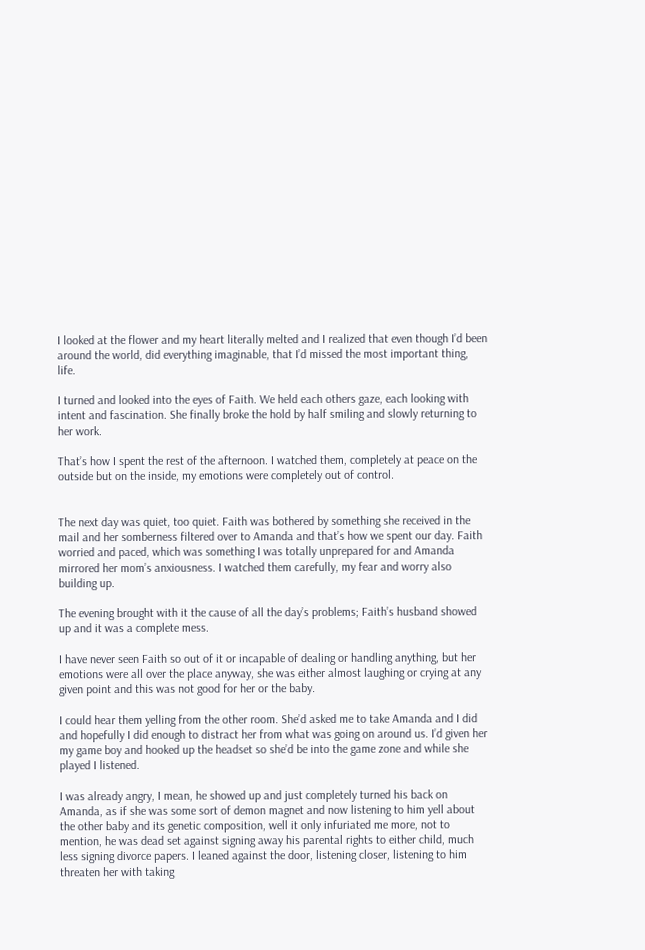I looked at the flower and my heart literally melted and I realized that even though I’d been around the world, did everything imaginable, that I’d missed the most important thing, life.

I turned and looked into the eyes of Faith. We held each others gaze, each looking with intent and fascination. She finally broke the hold by half smiling and slowly returning to her work.

That’s how I spent the rest of the afternoon. I watched them, completely at peace on the outside but on the inside, my emotions were completely out of control.


The next day was quiet, too quiet. Faith was bothered by something she received in the mail and her somberness filtered over to Amanda and that’s how we spent our day. Faith worried and paced, which was something I was totally unprepared for and Amanda mirrored her mom’s anxiousness. I watched them carefully, my fear and worry also building up.

The evening brought with it the cause of all the day’s problems; Faith’s husband showed up and it was a complete mess.

I have never seen Faith so out of it or incapable of dealing or handling anything, but her emotions were all over the place anyway, she was either almost laughing or crying at any given point and this was not good for her or the baby.

I could hear them yelling from the other room. She’d asked me to take Amanda and I did and hopefully I did enough to distract her from what was going on around us. I’d given her my game boy and hooked up the headset so she’d be into the game zone and while she played I listened.

I was already angry, I mean, he showed up and just completely turned his back on Amanda, as if she was some sort of demon magnet and now listening to him yell about the other baby and its genetic composition, well it only infuriated me more, not to mention, he was dead set against signing away his parental rights to either child, much less signing divorce papers. I leaned against the door, listening closer, listening to him threaten her with taking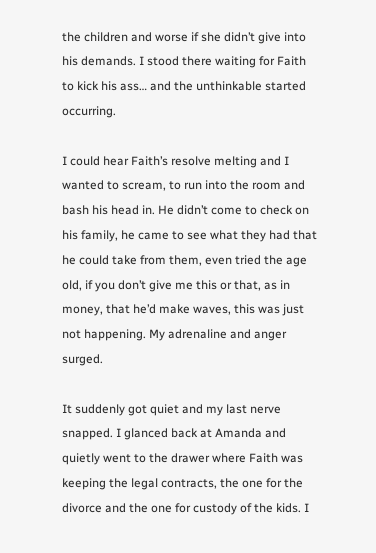the children and worse if she didn’t give into his demands. I stood there waiting for Faith to kick his ass… and the unthinkable started occurring.

I could hear Faith’s resolve melting and I wanted to scream, to run into the room and bash his head in. He didn’t come to check on his family, he came to see what they had that he could take from them, even tried the age old, if you don’t give me this or that, as in money, that he’d make waves, this was just not happening. My adrenaline and anger surged.

It suddenly got quiet and my last nerve snapped. I glanced back at Amanda and quietly went to the drawer where Faith was keeping the legal contracts, the one for the divorce and the one for custody of the kids. I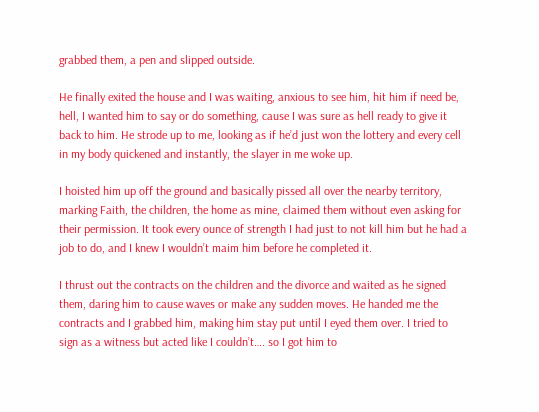grabbed them, a pen and slipped outside.

He finally exited the house and I was waiting, anxious to see him, hit him if need be, hell, I wanted him to say or do something, cause I was sure as hell ready to give it back to him. He strode up to me, looking as if he’d just won the lottery and every cell in my body quickened and instantly, the slayer in me woke up.

I hoisted him up off the ground and basically pissed all over the nearby territory, marking Faith, the children, the home as mine, claimed them without even asking for their permission. It took every ounce of strength I had just to not kill him but he had a job to do, and I knew I wouldn’t maim him before he completed it.

I thrust out the contracts on the children and the divorce and waited as he signed them, daring him to cause waves or make any sudden moves. He handed me the contracts and I grabbed him, making him stay put until I eyed them over. I tried to sign as a witness but acted like I couldn’t…. so I got him to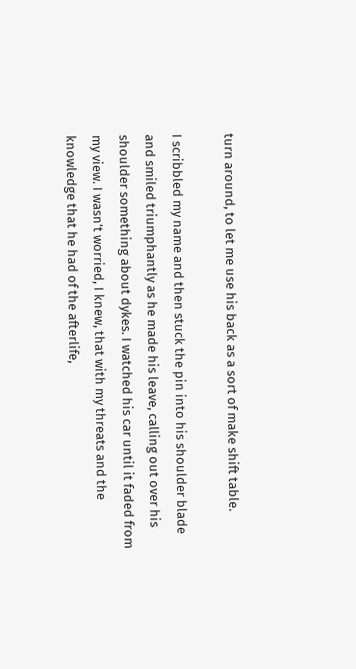turn around, to let me use his back as a sort of make shift table.

I scribbled my name and then stuck the pin into his shoulder blade and smiled triumphantly as he made his leave, calling out over his shoulder something about dykes. I watched his car until it faded from my view. I wasn’t worried, I knew, that with my threats and the knowledge that he had of the afterlife,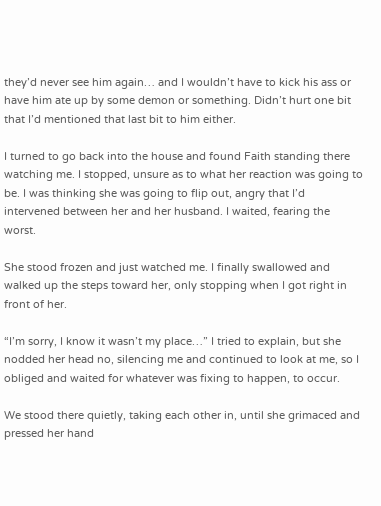they’d never see him again… and I wouldn’t have to kick his ass or have him ate up by some demon or something. Didn’t hurt one bit that I’d mentioned that last bit to him either.

I turned to go back into the house and found Faith standing there watching me. I stopped, unsure as to what her reaction was going to be. I was thinking she was going to flip out, angry that I’d intervened between her and her husband. I waited, fearing the worst.

She stood frozen and just watched me. I finally swallowed and walked up the steps toward her, only stopping when I got right in front of her.

“I’m sorry, I know it wasn’t my place…” I tried to explain, but she nodded her head no, silencing me and continued to look at me, so I obliged and waited for whatever was fixing to happen, to occur.

We stood there quietly, taking each other in, until she grimaced and pressed her hand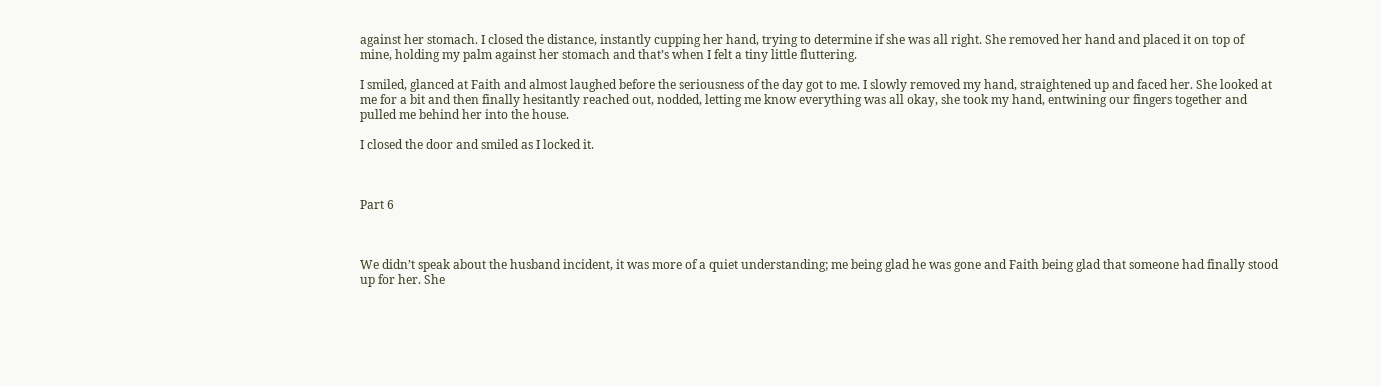against her stomach. I closed the distance, instantly cupping her hand, trying to determine if she was all right. She removed her hand and placed it on top of mine, holding my palm against her stomach and that’s when I felt a tiny little fluttering.

I smiled, glanced at Faith and almost laughed before the seriousness of the day got to me. I slowly removed my hand, straightened up and faced her. She looked at me for a bit and then finally hesitantly reached out, nodded, letting me know everything was all okay, she took my hand, entwining our fingers together and pulled me behind her into the house.

I closed the door and smiled as I locked it.



Part 6



We didn’t speak about the husband incident, it was more of a quiet understanding; me being glad he was gone and Faith being glad that someone had finally stood up for her. She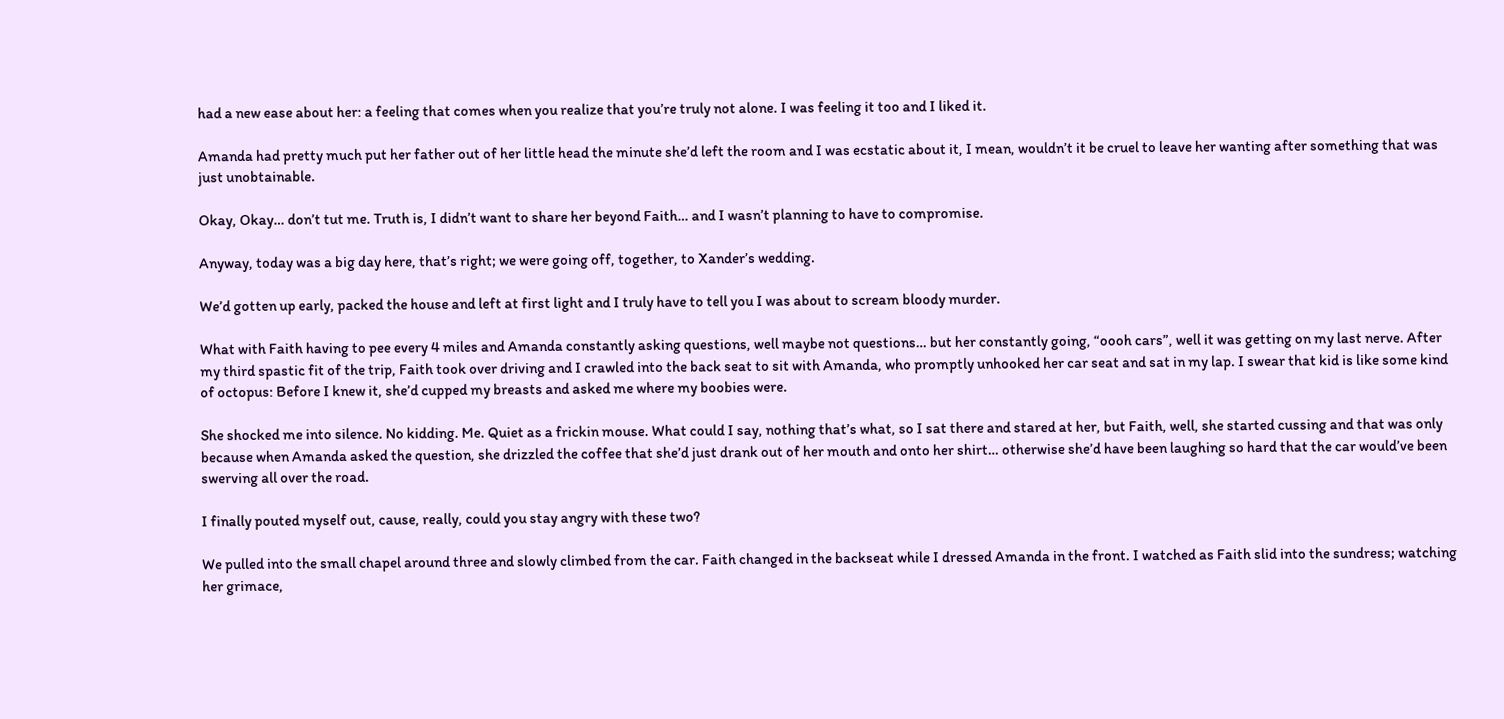had a new ease about her: a feeling that comes when you realize that you’re truly not alone. I was feeling it too and I liked it.

Amanda had pretty much put her father out of her little head the minute she’d left the room and I was ecstatic about it, I mean, wouldn’t it be cruel to leave her wanting after something that was just unobtainable.

Okay, Okay… don’t tut me. Truth is, I didn’t want to share her beyond Faith… and I wasn’t planning to have to compromise.

Anyway, today was a big day here, that’s right; we were going off, together, to Xander’s wedding.

We’d gotten up early, packed the house and left at first light and I truly have to tell you I was about to scream bloody murder.

What with Faith having to pee every 4 miles and Amanda constantly asking questions, well maybe not questions… but her constantly going, “oooh cars”, well it was getting on my last nerve. After my third spastic fit of the trip, Faith took over driving and I crawled into the back seat to sit with Amanda, who promptly unhooked her car seat and sat in my lap. I swear that kid is like some kind of octopus: Before I knew it, she’d cupped my breasts and asked me where my boobies were.

She shocked me into silence. No kidding. Me. Quiet as a frickin mouse. What could I say, nothing that’s what, so I sat there and stared at her, but Faith, well, she started cussing and that was only because when Amanda asked the question, she drizzled the coffee that she’d just drank out of her mouth and onto her shirt… otherwise she’d have been laughing so hard that the car would’ve been swerving all over the road.

I finally pouted myself out, cause, really, could you stay angry with these two?

We pulled into the small chapel around three and slowly climbed from the car. Faith changed in the backseat while I dressed Amanda in the front. I watched as Faith slid into the sundress; watching her grimace,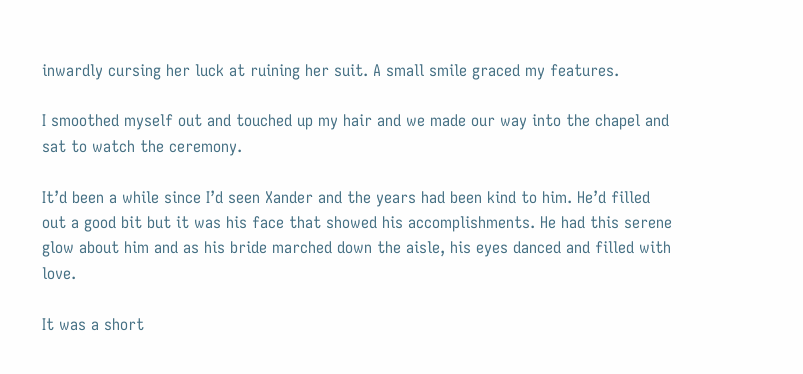inwardly cursing her luck at ruining her suit. A small smile graced my features.

I smoothed myself out and touched up my hair and we made our way into the chapel and sat to watch the ceremony.

It’d been a while since I’d seen Xander and the years had been kind to him. He’d filled out a good bit but it was his face that showed his accomplishments. He had this serene glow about him and as his bride marched down the aisle, his eyes danced and filled with love.

It was a short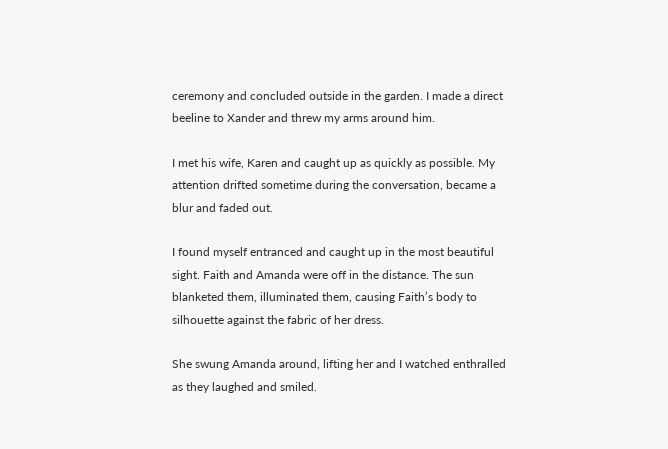ceremony and concluded outside in the garden. I made a direct beeline to Xander and threw my arms around him.

I met his wife, Karen and caught up as quickly as possible. My attention drifted sometime during the conversation, became a blur and faded out.

I found myself entranced and caught up in the most beautiful sight. Faith and Amanda were off in the distance. The sun blanketed them, illuminated them, causing Faith’s body to silhouette against the fabric of her dress.

She swung Amanda around, lifting her and I watched enthralled as they laughed and smiled.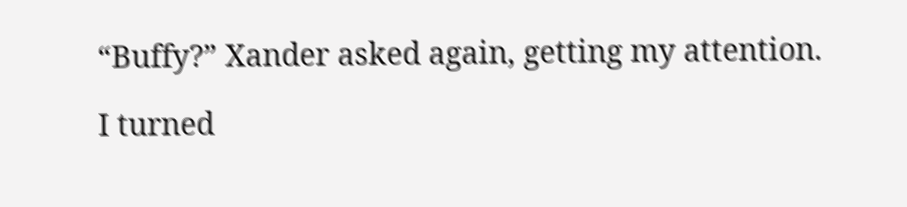“Buffy?” Xander asked again, getting my attention.

I turned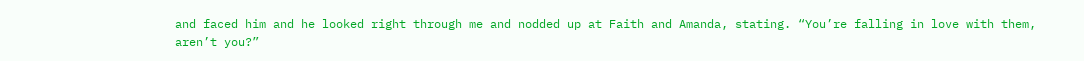and faced him and he looked right through me and nodded up at Faith and Amanda, stating. “You’re falling in love with them, aren’t you?”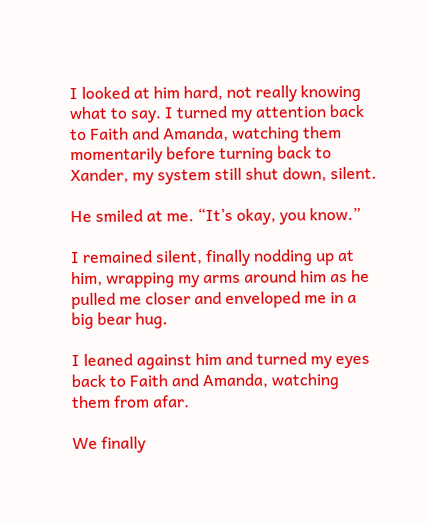I looked at him hard, not really knowing what to say. I turned my attention back to Faith and Amanda, watching them momentarily before turning back to Xander, my system still shut down, silent.

He smiled at me. “It’s okay, you know.”

I remained silent, finally nodding up at him, wrapping my arms around him as he pulled me closer and enveloped me in a big bear hug.

I leaned against him and turned my eyes back to Faith and Amanda, watching them from afar.

We finally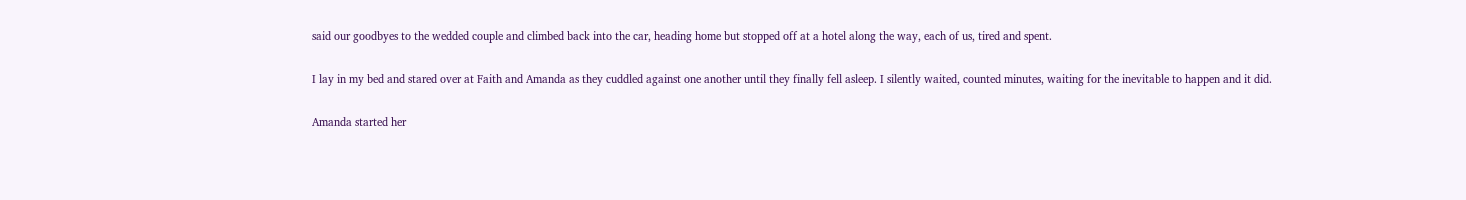said our goodbyes to the wedded couple and climbed back into the car, heading home but stopped off at a hotel along the way, each of us, tired and spent.

I lay in my bed and stared over at Faith and Amanda as they cuddled against one another until they finally fell asleep. I silently waited, counted minutes, waiting for the inevitable to happen and it did.

Amanda started her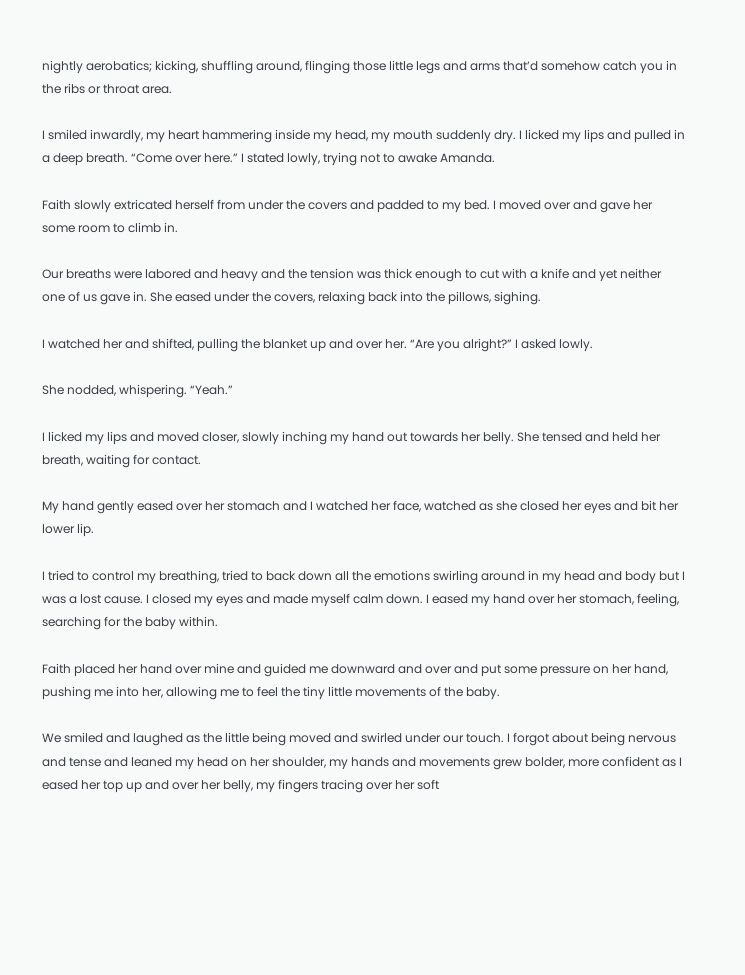nightly aerobatics; kicking, shuffling around, flinging those little legs and arms that’d somehow catch you in the ribs or throat area.

I smiled inwardly, my heart hammering inside my head, my mouth suddenly dry. I licked my lips and pulled in a deep breath. “Come over here.” I stated lowly, trying not to awake Amanda.

Faith slowly extricated herself from under the covers and padded to my bed. I moved over and gave her some room to climb in.

Our breaths were labored and heavy and the tension was thick enough to cut with a knife and yet neither one of us gave in. She eased under the covers, relaxing back into the pillows, sighing.

I watched her and shifted, pulling the blanket up and over her. “Are you alright?” I asked lowly.

She nodded, whispering. “Yeah.”

I licked my lips and moved closer, slowly inching my hand out towards her belly. She tensed and held her breath, waiting for contact.

My hand gently eased over her stomach and I watched her face, watched as she closed her eyes and bit her lower lip.

I tried to control my breathing, tried to back down all the emotions swirling around in my head and body but I was a lost cause. I closed my eyes and made myself calm down. I eased my hand over her stomach, feeling, searching for the baby within.

Faith placed her hand over mine and guided me downward and over and put some pressure on her hand, pushing me into her, allowing me to feel the tiny little movements of the baby.

We smiled and laughed as the little being moved and swirled under our touch. I forgot about being nervous and tense and leaned my head on her shoulder, my hands and movements grew bolder, more confident as I eased her top up and over her belly, my fingers tracing over her soft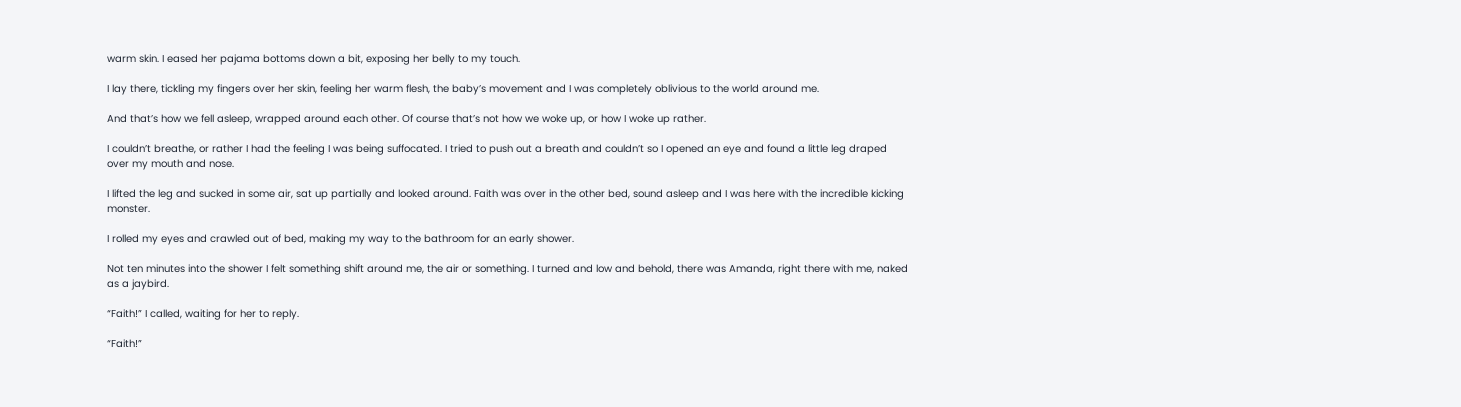warm skin. I eased her pajama bottoms down a bit, exposing her belly to my touch.

I lay there, tickling my fingers over her skin, feeling her warm flesh, the baby’s movement and I was completely oblivious to the world around me.

And that’s how we fell asleep, wrapped around each other. Of course that’s not how we woke up, or how I woke up rather.

I couldn’t breathe, or rather I had the feeling I was being suffocated. I tried to push out a breath and couldn’t so I opened an eye and found a little leg draped over my mouth and nose.

I lifted the leg and sucked in some air, sat up partially and looked around. Faith was over in the other bed, sound asleep and I was here with the incredible kicking monster.

I rolled my eyes and crawled out of bed, making my way to the bathroom for an early shower.

Not ten minutes into the shower I felt something shift around me, the air or something. I turned and low and behold, there was Amanda, right there with me, naked as a jaybird.

“Faith!” I called, waiting for her to reply.

“Faith!”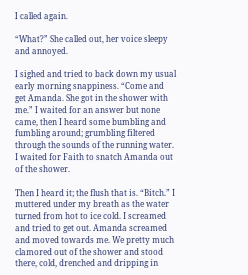I called again.

“What?” She called out, her voice sleepy and annoyed.

I sighed and tried to back down my usual early morning snappiness. “Come and get Amanda. She got in the shower with me.” I waited for an answer but none came, then I heard some bumbling and fumbling around; grumbling filtered through the sounds of the running water. I waited for Faith to snatch Amanda out of the shower.

Then I heard it; the flush that is. “Bitch.” I muttered under my breath as the water turned from hot to ice cold. I screamed and tried to get out. Amanda screamed and moved towards me. We pretty much clamored out of the shower and stood there, cold, drenched and dripping in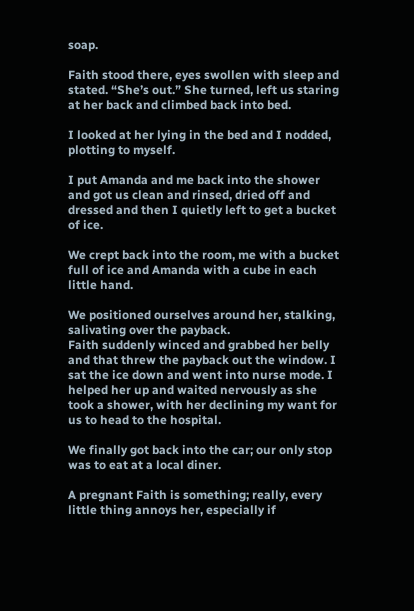soap.

Faith stood there, eyes swollen with sleep and stated. “She’s out.” She turned, left us staring at her back and climbed back into bed.

I looked at her lying in the bed and I nodded, plotting to myself.

I put Amanda and me back into the shower and got us clean and rinsed, dried off and dressed and then I quietly left to get a bucket of ice.

We crept back into the room, me with a bucket full of ice and Amanda with a cube in each little hand.

We positioned ourselves around her, stalking, salivating over the payback.
Faith suddenly winced and grabbed her belly and that threw the payback out the window. I sat the ice down and went into nurse mode. I helped her up and waited nervously as she took a shower, with her declining my want for us to head to the hospital.

We finally got back into the car; our only stop was to eat at a local diner.

A pregnant Faith is something; really, every little thing annoys her, especially if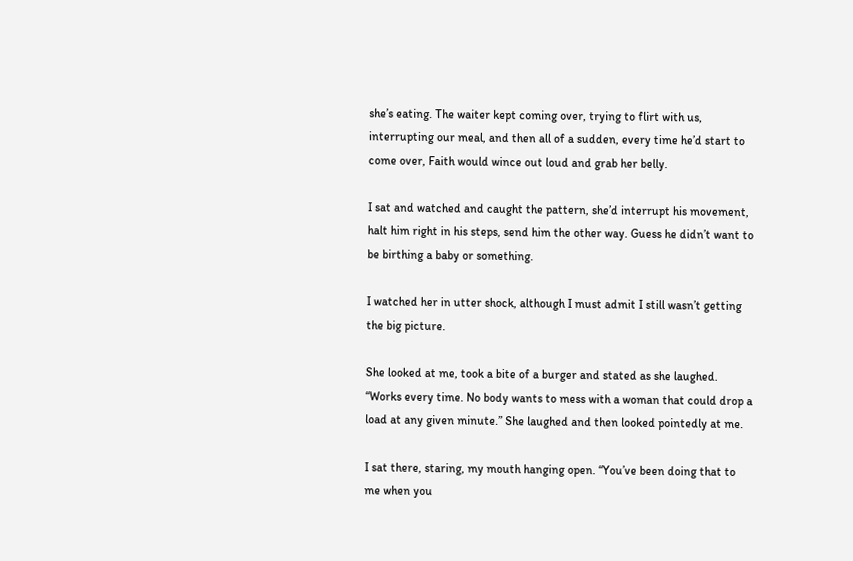she’s eating. The waiter kept coming over, trying to flirt with us, interrupting our meal, and then all of a sudden, every time he’d start to come over, Faith would wince out loud and grab her belly.

I sat and watched and caught the pattern, she’d interrupt his movement, halt him right in his steps, send him the other way. Guess he didn’t want to be birthing a baby or something.

I watched her in utter shock, although I must admit I still wasn’t getting the big picture.

She looked at me, took a bite of a burger and stated as she laughed. “Works every time. No body wants to mess with a woman that could drop a load at any given minute.” She laughed and then looked pointedly at me.

I sat there, staring, my mouth hanging open. “You’ve been doing that to me when you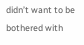didn’t want to be bothered with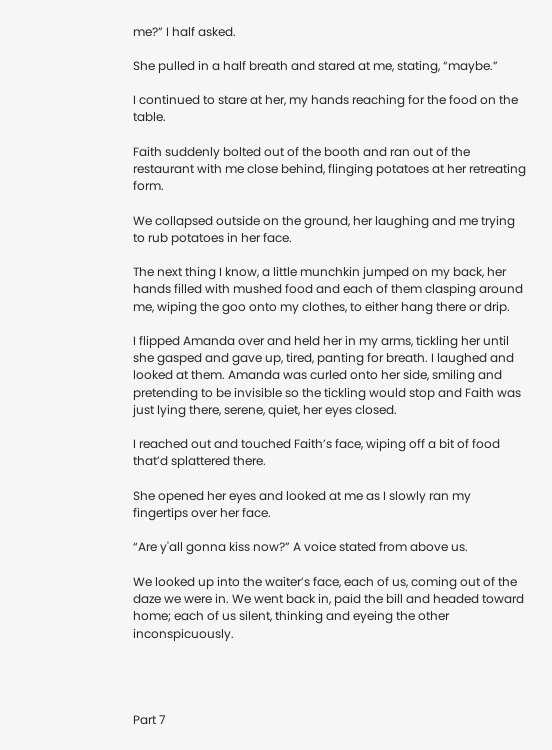me?” I half asked.

She pulled in a half breath and stared at me, stating, “maybe.”

I continued to stare at her, my hands reaching for the food on the table.

Faith suddenly bolted out of the booth and ran out of the restaurant with me close behind, flinging potatoes at her retreating form.

We collapsed outside on the ground, her laughing and me trying to rub potatoes in her face.

The next thing I know, a little munchkin jumped on my back, her hands filled with mushed food and each of them clasping around me, wiping the goo onto my clothes, to either hang there or drip.

I flipped Amanda over and held her in my arms, tickling her until she gasped and gave up, tired, panting for breath. I laughed and looked at them. Amanda was curled onto her side, smiling and pretending to be invisible so the tickling would stop and Faith was just lying there, serene, quiet, her eyes closed.

I reached out and touched Faith’s face, wiping off a bit of food that’d splattered there.

She opened her eyes and looked at me as I slowly ran my fingertips over her face.

“Are y'all gonna kiss now?” A voice stated from above us.

We looked up into the waiter’s face, each of us, coming out of the daze we were in. We went back in, paid the bill and headed toward home; each of us silent, thinking and eyeing the other inconspicuously.




Part 7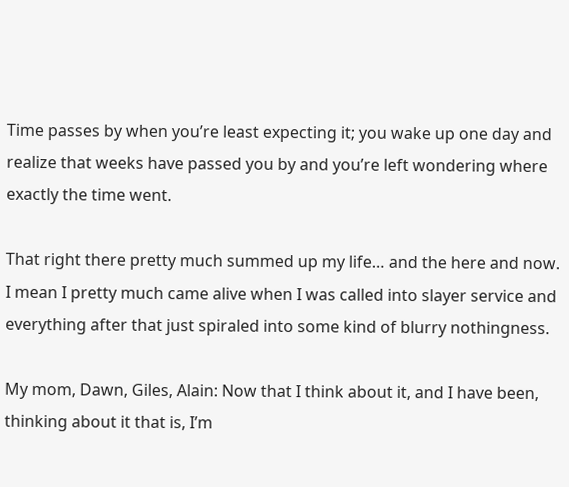Time passes by when you’re least expecting it; you wake up one day and realize that weeks have passed you by and you’re left wondering where exactly the time went.

That right there pretty much summed up my life… and the here and now. I mean I pretty much came alive when I was called into slayer service and everything after that just spiraled into some kind of blurry nothingness.

My mom, Dawn, Giles, Alain: Now that I think about it, and I have been, thinking about it that is, I’m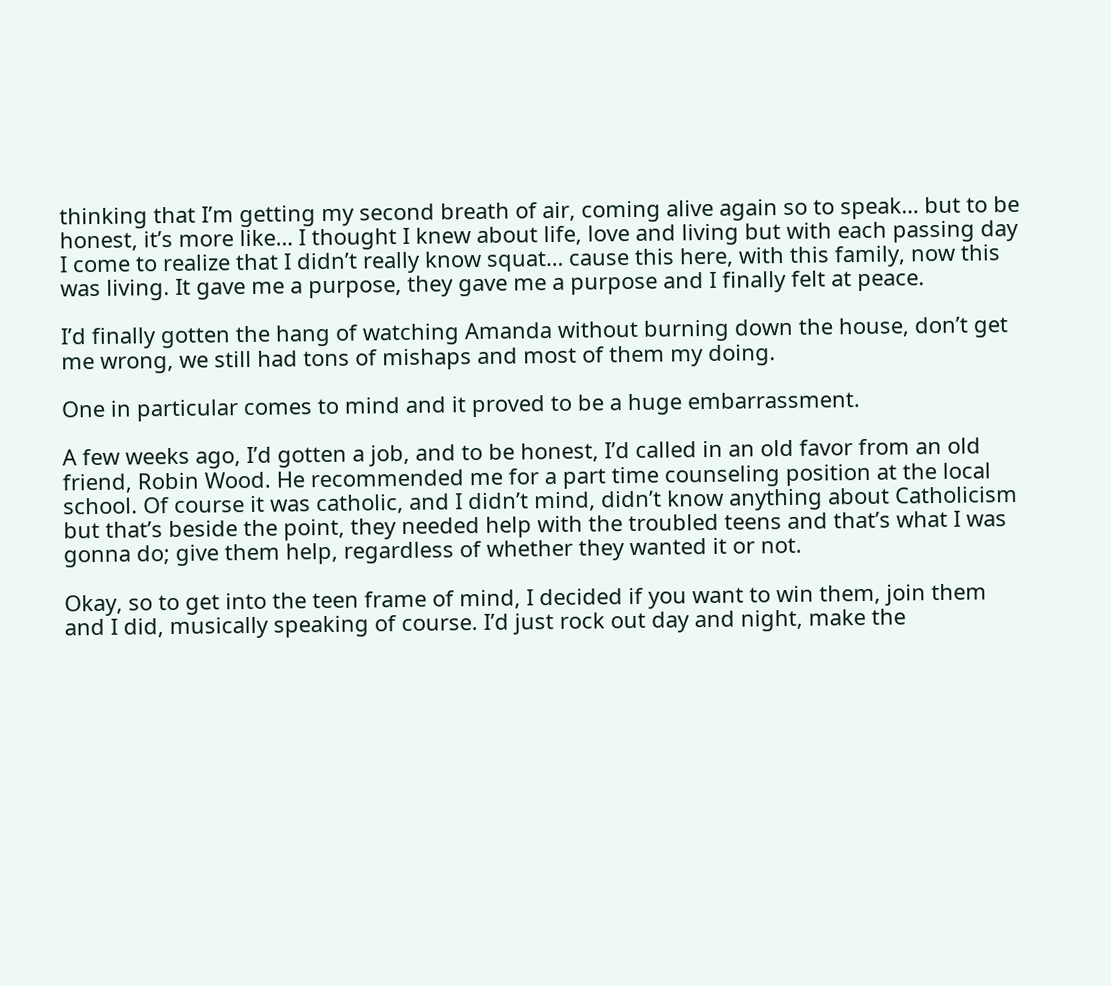thinking that I’m getting my second breath of air, coming alive again so to speak… but to be honest, it’s more like… I thought I knew about life, love and living but with each passing day I come to realize that I didn’t really know squat… cause this here, with this family, now this was living. It gave me a purpose, they gave me a purpose and I finally felt at peace.

I’d finally gotten the hang of watching Amanda without burning down the house, don’t get me wrong, we still had tons of mishaps and most of them my doing.

One in particular comes to mind and it proved to be a huge embarrassment.

A few weeks ago, I’d gotten a job, and to be honest, I’d called in an old favor from an old friend, Robin Wood. He recommended me for a part time counseling position at the local school. Of course it was catholic, and I didn’t mind, didn’t know anything about Catholicism but that’s beside the point, they needed help with the troubled teens and that’s what I was gonna do; give them help, regardless of whether they wanted it or not.

Okay, so to get into the teen frame of mind, I decided if you want to win them, join them and I did, musically speaking of course. I’d just rock out day and night, make the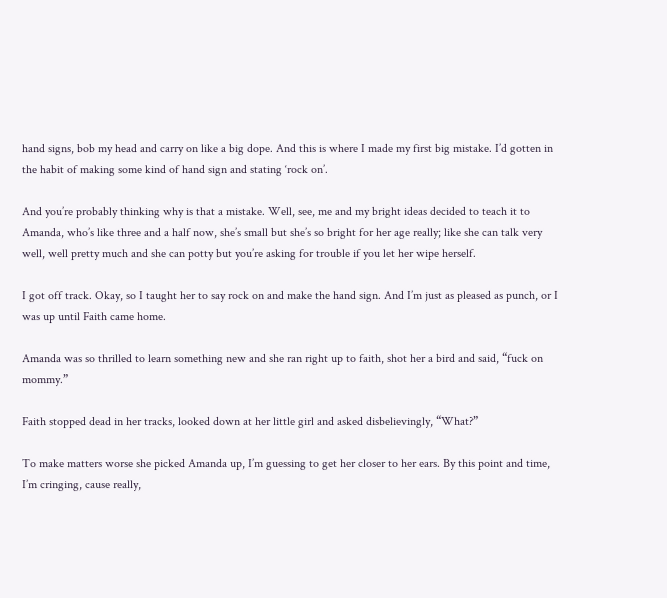hand signs, bob my head and carry on like a big dope. And this is where I made my first big mistake. I’d gotten in the habit of making some kind of hand sign and stating ‘rock on’.

And you’re probably thinking why is that a mistake. Well, see, me and my bright ideas decided to teach it to Amanda, who’s like three and a half now, she’s small but she’s so bright for her age really; like she can talk very well, well pretty much and she can potty but you’re asking for trouble if you let her wipe herself.

I got off track. Okay, so I taught her to say rock on and make the hand sign. And I’m just as pleased as punch, or I was up until Faith came home.

Amanda was so thrilled to learn something new and she ran right up to faith, shot her a bird and said, “fuck on mommy.”

Faith stopped dead in her tracks, looked down at her little girl and asked disbelievingly, “What?”

To make matters worse she picked Amanda up, I’m guessing to get her closer to her ears. By this point and time, I’m cringing, cause really,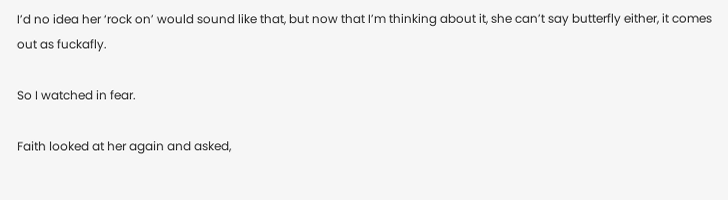I’d no idea her ‘rock on’ would sound like that, but now that I’m thinking about it, she can’t say butterfly either, it comes out as fuckafly.

So I watched in fear.

Faith looked at her again and asked,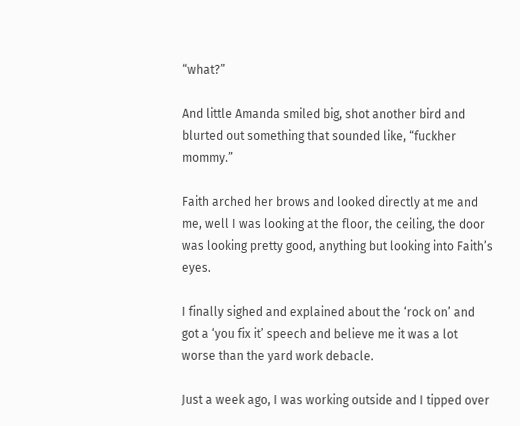“what?”

And little Amanda smiled big, shot another bird and blurted out something that sounded like, “fuckher mommy.”

Faith arched her brows and looked directly at me and me, well I was looking at the floor, the ceiling, the door was looking pretty good, anything but looking into Faith’s eyes.

I finally sighed and explained about the ‘rock on’ and got a ‘you fix it’ speech and believe me it was a lot worse than the yard work debacle.

Just a week ago, I was working outside and I tipped over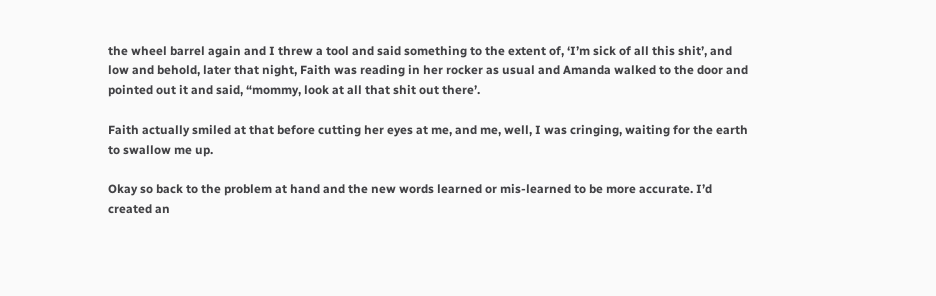the wheel barrel again and I threw a tool and said something to the extent of, ‘I’m sick of all this shit’, and low and behold, later that night, Faith was reading in her rocker as usual and Amanda walked to the door and pointed out it and said, “mommy, look at all that shit out there’.

Faith actually smiled at that before cutting her eyes at me, and me, well, I was cringing, waiting for the earth to swallow me up.

Okay so back to the problem at hand and the new words learned or mis-learned to be more accurate. I’d created an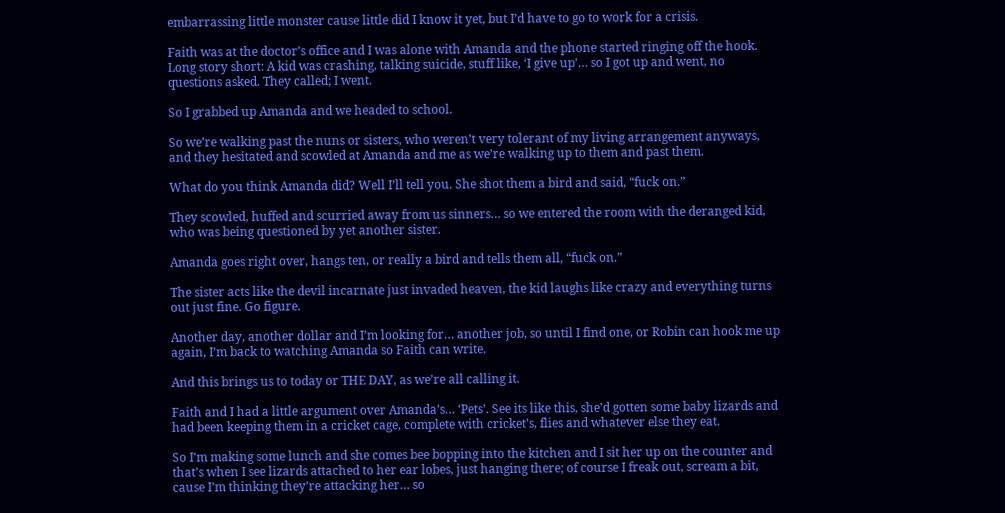embarrassing little monster cause little did I know it yet, but I’d have to go to work for a crisis.

Faith was at the doctor’s office and I was alone with Amanda and the phone started ringing off the hook. Long story short: A kid was crashing, talking suicide, stuff like, ‘I give up’… so I got up and went, no questions asked. They called; I went.

So I grabbed up Amanda and we headed to school.

So we’re walking past the nuns or sisters, who weren’t very tolerant of my living arrangement anyways, and they hesitated and scowled at Amanda and me as we’re walking up to them and past them.

What do you think Amanda did? Well I’ll tell you. She shot them a bird and said, “fuck on.”

They scowled, huffed and scurried away from us sinners… so we entered the room with the deranged kid, who was being questioned by yet another sister.

Amanda goes right over, hangs ten, or really a bird and tells them all, “fuck on.”

The sister acts like the devil incarnate just invaded heaven, the kid laughs like crazy and everything turns out just fine. Go figure.

Another day, another dollar and I’m looking for… another job, so until I find one, or Robin can hook me up again, I’m back to watching Amanda so Faith can write.

And this brings us to today or THE DAY, as we’re all calling it.

Faith and I had a little argument over Amanda’s… ‘Pets’. See its like this, she’d gotten some baby lizards and had been keeping them in a cricket cage, complete with cricket’s, flies and whatever else they eat.

So I’m making some lunch and she comes bee bopping into the kitchen and I sit her up on the counter and that’s when I see lizards attached to her ear lobes, just hanging there; of course I freak out, scream a bit, cause I’m thinking they’re attacking her… so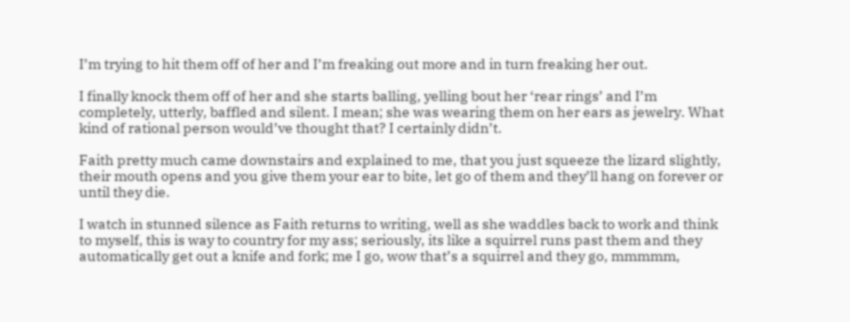I’m trying to hit them off of her and I’m freaking out more and in turn freaking her out.

I finally knock them off of her and she starts balling, yelling bout her ‘rear rings’ and I’m completely, utterly, baffled and silent. I mean; she was wearing them on her ears as jewelry. What kind of rational person would’ve thought that? I certainly didn’t.

Faith pretty much came downstairs and explained to me, that you just squeeze the lizard slightly, their mouth opens and you give them your ear to bite, let go of them and they’ll hang on forever or until they die.

I watch in stunned silence as Faith returns to writing, well as she waddles back to work and think to myself, this is way to country for my ass; seriously, its like a squirrel runs past them and they automatically get out a knife and fork; me I go, wow that’s a squirrel and they go, mmmmm,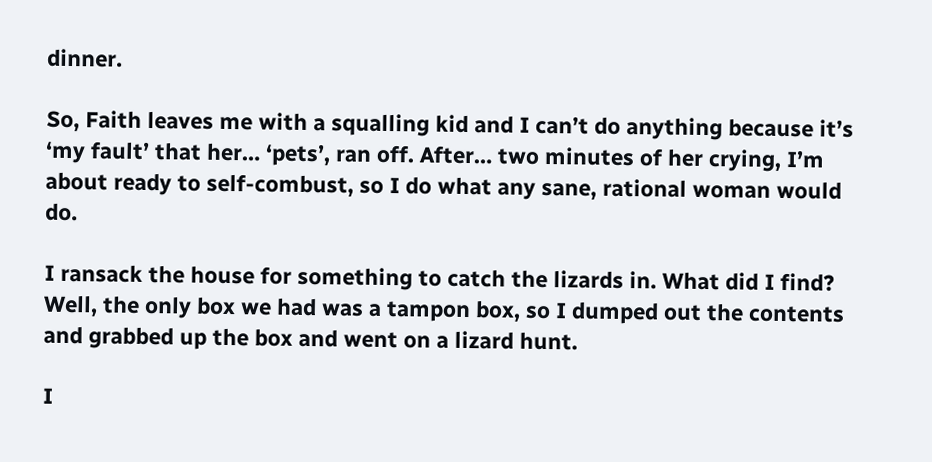dinner.

So, Faith leaves me with a squalling kid and I can’t do anything because it’s ‘my fault’ that her… ‘pets’, ran off. After… two minutes of her crying, I’m about ready to self-combust, so I do what any sane, rational woman would do.

I ransack the house for something to catch the lizards in. What did I find? Well, the only box we had was a tampon box, so I dumped out the contents and grabbed up the box and went on a lizard hunt.

I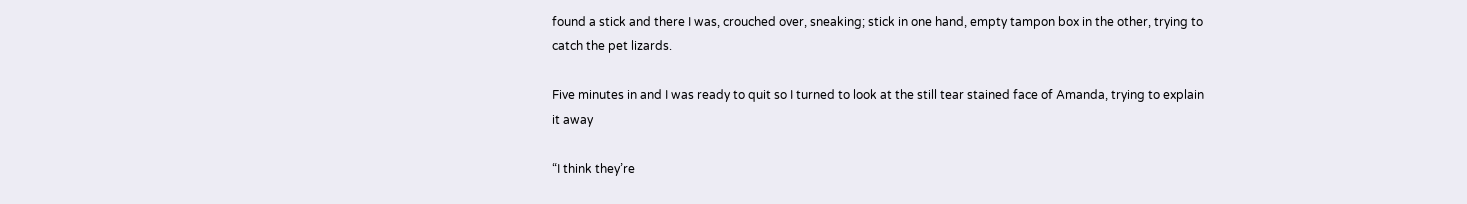found a stick and there I was, crouched over, sneaking; stick in one hand, empty tampon box in the other, trying to catch the pet lizards.

Five minutes in and I was ready to quit so I turned to look at the still tear stained face of Amanda, trying to explain it away

“I think they’re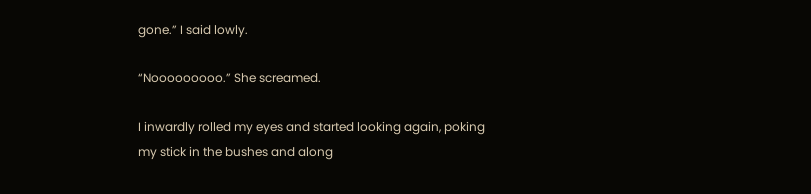gone.” I said lowly.

“Nooooooooo.” She screamed.

I inwardly rolled my eyes and started looking again, poking my stick in the bushes and along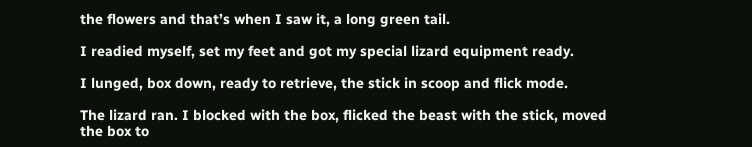the flowers and that’s when I saw it, a long green tail.

I readied myself, set my feet and got my special lizard equipment ready.

I lunged, box down, ready to retrieve, the stick in scoop and flick mode.

The lizard ran. I blocked with the box, flicked the beast with the stick, moved the box to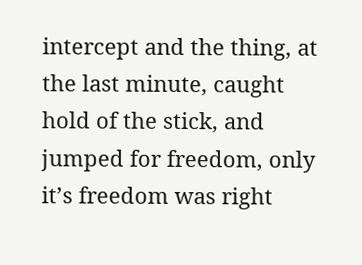intercept and the thing, at the last minute, caught hold of the stick, and jumped for freedom, only it’s freedom was right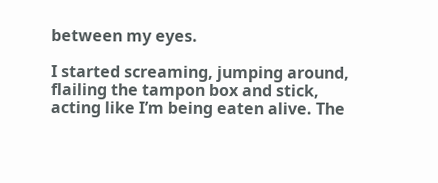between my eyes.

I started screaming, jumping around, flailing the tampon box and stick, acting like I’m being eaten alive. The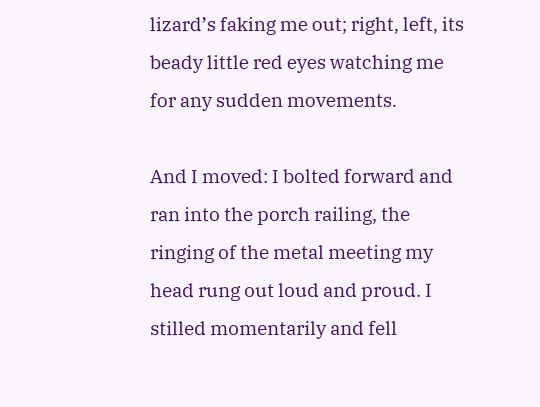lizard’s faking me out; right, left, its beady little red eyes watching me for any sudden movements.

And I moved: I bolted forward and ran into the porch railing, the ringing of the metal meeting my head rung out loud and proud. I stilled momentarily and fell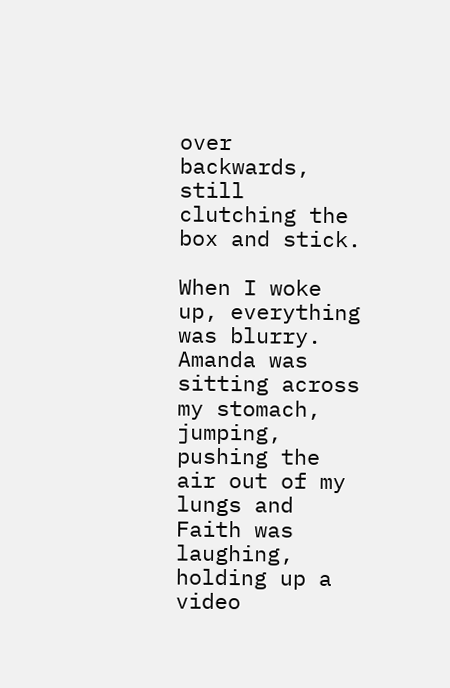over backwards, still clutching the box and stick.

When I woke up, everything was blurry. Amanda was sitting across my stomach, jumping, pushing the air out of my lungs and Faith was laughing, holding up a video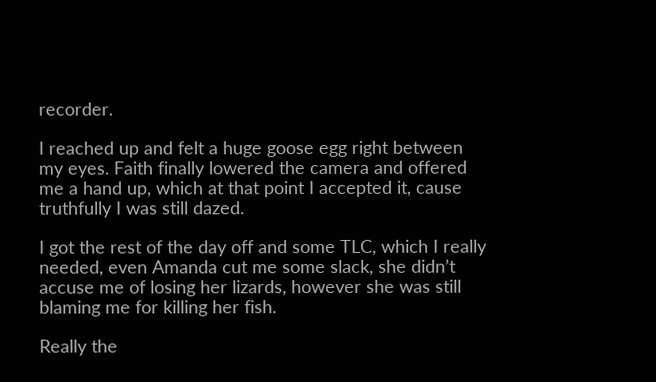recorder.

I reached up and felt a huge goose egg right between my eyes. Faith finally lowered the camera and offered me a hand up, which at that point I accepted it, cause truthfully I was still dazed.

I got the rest of the day off and some TLC, which I really needed, even Amanda cut me some slack, she didn’t accuse me of losing her lizards, however she was still blaming me for killing her fish.

Really the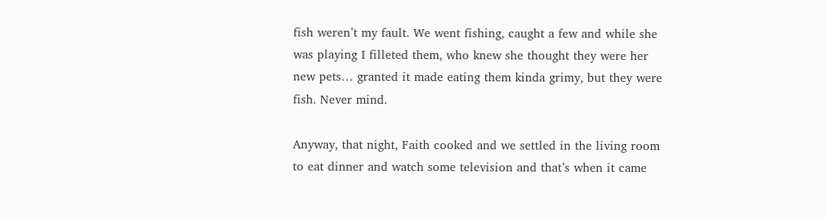fish weren’t my fault. We went fishing, caught a few and while she was playing I filleted them, who knew she thought they were her new pets… granted it made eating them kinda grimy, but they were fish. Never mind.

Anyway, that night, Faith cooked and we settled in the living room to eat dinner and watch some television and that’s when it came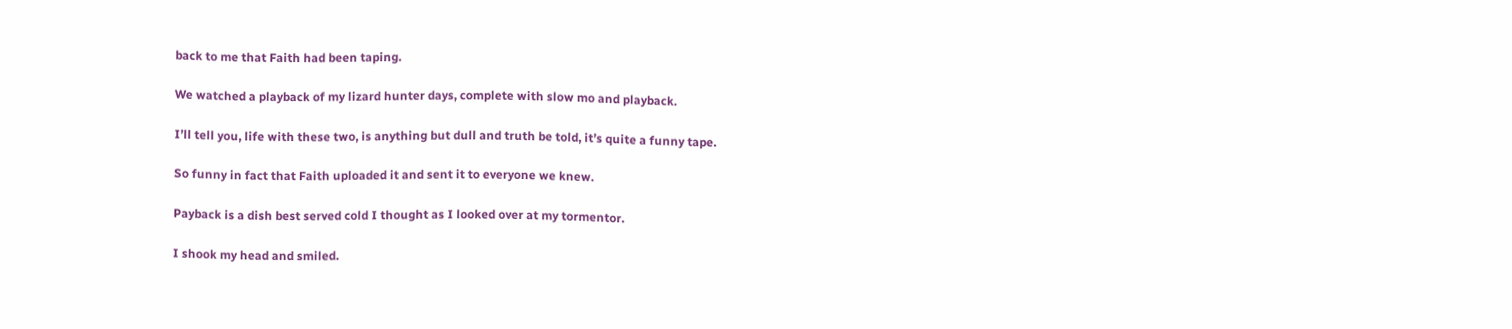back to me that Faith had been taping.

We watched a playback of my lizard hunter days, complete with slow mo and playback.

I’ll tell you, life with these two, is anything but dull and truth be told, it’s quite a funny tape.

So funny in fact that Faith uploaded it and sent it to everyone we knew.

Payback is a dish best served cold I thought as I looked over at my tormentor.

I shook my head and smiled.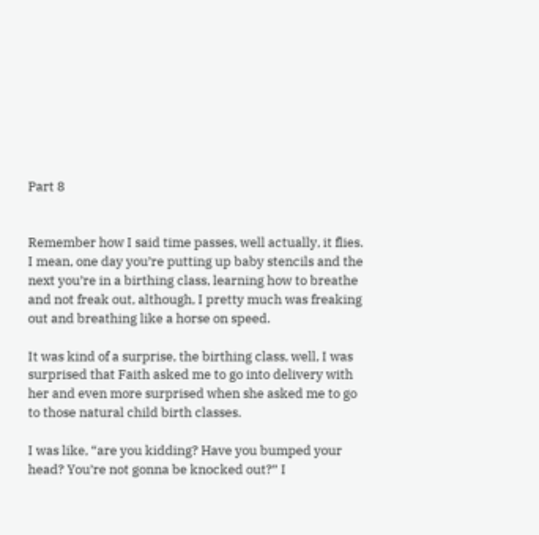Part 8


Remember how I said time passes, well actually, it flies. I mean, one day you’re putting up baby stencils and the next you’re in a birthing class, learning how to breathe and not freak out, although, I pretty much was freaking out and breathing like a horse on speed.

It was kind of a surprise, the birthing class, well, I was surprised that Faith asked me to go into delivery with her and even more surprised when she asked me to go to those natural child birth classes.

I was like, “are you kidding? Have you bumped your head? You’re not gonna be knocked out?” I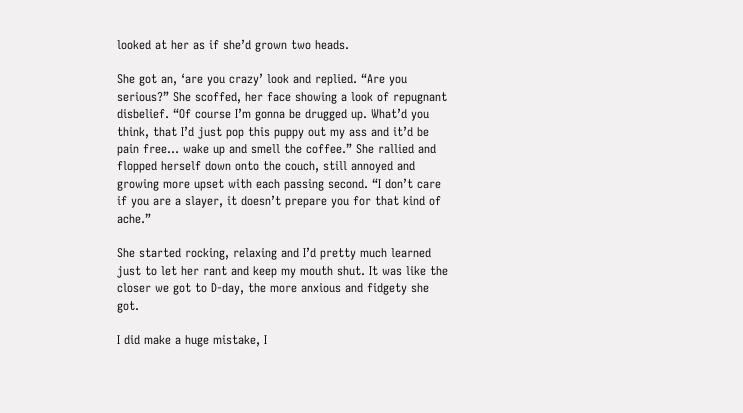looked at her as if she’d grown two heads.

She got an, ‘are you crazy’ look and replied. “Are you serious?” She scoffed, her face showing a look of repugnant disbelief. “Of course I’m gonna be drugged up. What’d you think, that I’d just pop this puppy out my ass and it’d be pain free… wake up and smell the coffee.” She rallied and flopped herself down onto the couch, still annoyed and growing more upset with each passing second. “I don’t care if you are a slayer, it doesn’t prepare you for that kind of ache.”

She started rocking, relaxing and I’d pretty much learned just to let her rant and keep my mouth shut. It was like the closer we got to D-day, the more anxious and fidgety she got.

I did make a huge mistake, I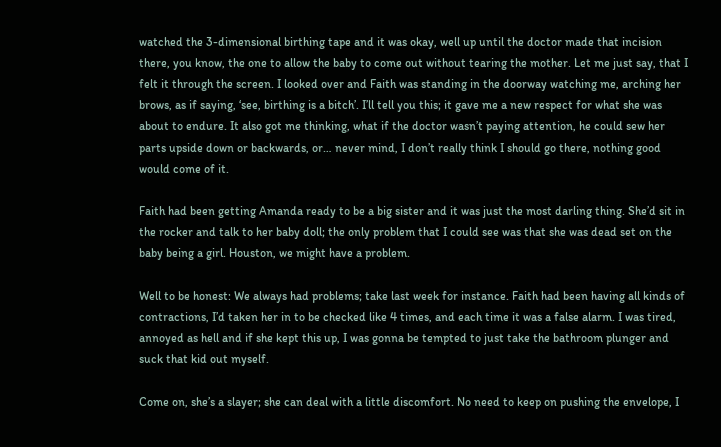watched the 3-dimensional birthing tape and it was okay, well up until the doctor made that incision there, you know, the one to allow the baby to come out without tearing the mother. Let me just say, that I felt it through the screen. I looked over and Faith was standing in the doorway watching me, arching her brows, as if saying, ‘see, birthing is a bitch’. I’ll tell you this; it gave me a new respect for what she was about to endure. It also got me thinking, what if the doctor wasn’t paying attention, he could sew her parts upside down or backwards, or… never mind, I don’t really think I should go there, nothing good would come of it.

Faith had been getting Amanda ready to be a big sister and it was just the most darling thing. She’d sit in the rocker and talk to her baby doll; the only problem that I could see was that she was dead set on the baby being a girl. Houston, we might have a problem.

Well to be honest: We always had problems; take last week for instance. Faith had been having all kinds of contractions, I’d taken her in to be checked like 4 times, and each time it was a false alarm. I was tired, annoyed as hell and if she kept this up, I was gonna be tempted to just take the bathroom plunger and suck that kid out myself.

Come on, she’s a slayer; she can deal with a little discomfort. No need to keep on pushing the envelope, I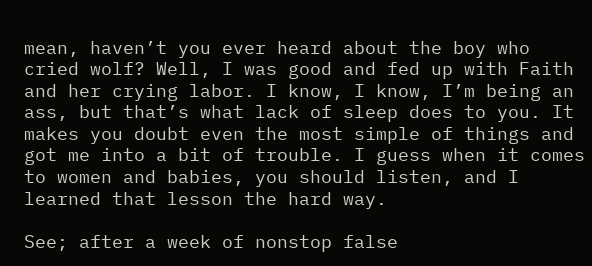mean, haven’t you ever heard about the boy who cried wolf? Well, I was good and fed up with Faith and her crying labor. I know, I know, I’m being an ass, but that’s what lack of sleep does to you. It makes you doubt even the most simple of things and got me into a bit of trouble. I guess when it comes to women and babies, you should listen, and I learned that lesson the hard way.

See; after a week of nonstop false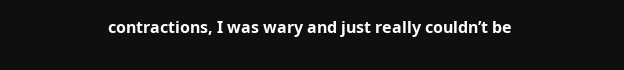contractions, I was wary and just really couldn’t be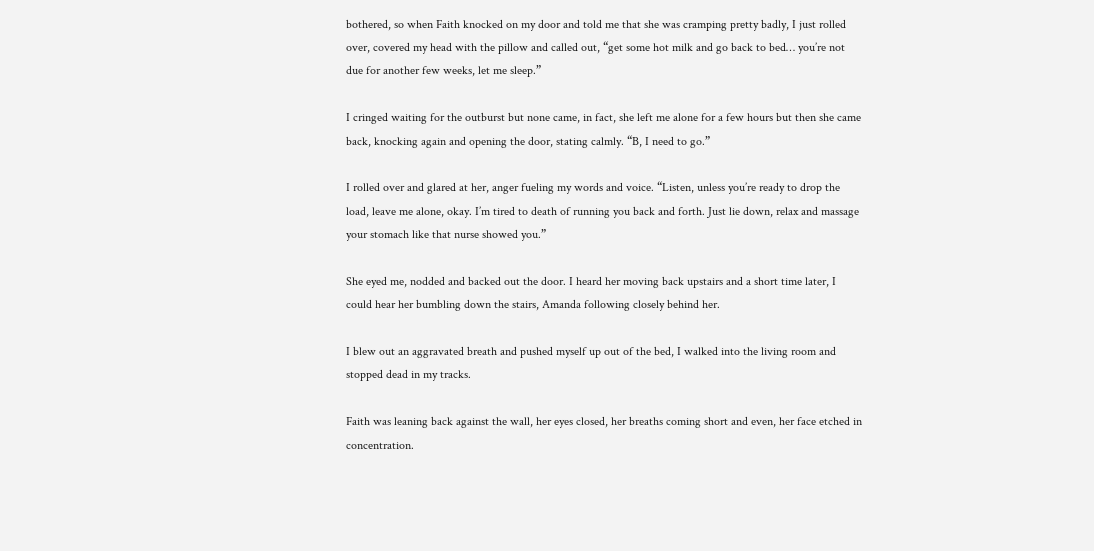bothered, so when Faith knocked on my door and told me that she was cramping pretty badly, I just rolled over, covered my head with the pillow and called out, “get some hot milk and go back to bed… you’re not due for another few weeks, let me sleep.”

I cringed waiting for the outburst but none came, in fact, she left me alone for a few hours but then she came back, knocking again and opening the door, stating calmly. “B, I need to go.”

I rolled over and glared at her, anger fueling my words and voice. “Listen, unless you’re ready to drop the load, leave me alone, okay. I’m tired to death of running you back and forth. Just lie down, relax and massage your stomach like that nurse showed you.”

She eyed me, nodded and backed out the door. I heard her moving back upstairs and a short time later, I could hear her bumbling down the stairs, Amanda following closely behind her.

I blew out an aggravated breath and pushed myself up out of the bed, I walked into the living room and stopped dead in my tracks.

Faith was leaning back against the wall, her eyes closed, her breaths coming short and even, her face etched in concentration.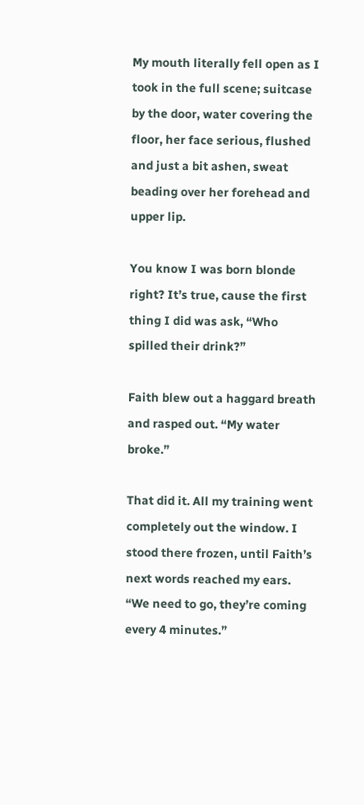My mouth literally fell open as I took in the full scene; suitcase by the door, water covering the floor, her face serious, flushed and just a bit ashen, sweat beading over her forehead and upper lip.

You know I was born blonde right? It’s true, cause the first thing I did was ask, “Who spilled their drink?”

Faith blew out a haggard breath and rasped out. “My water broke.”

That did it. All my training went completely out the window. I stood there frozen, until Faith’s next words reached my ears. “We need to go, they’re coming every 4 minutes.”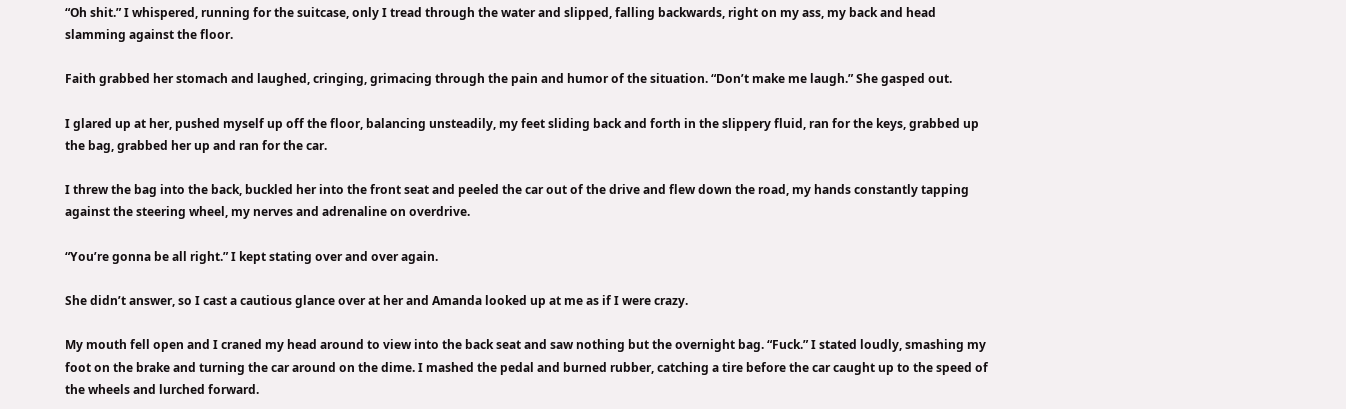“Oh shit.” I whispered, running for the suitcase, only I tread through the water and slipped, falling backwards, right on my ass, my back and head slamming against the floor.

Faith grabbed her stomach and laughed, cringing, grimacing through the pain and humor of the situation. “Don’t make me laugh.” She gasped out.

I glared up at her, pushed myself up off the floor, balancing unsteadily, my feet sliding back and forth in the slippery fluid, ran for the keys, grabbed up the bag, grabbed her up and ran for the car.

I threw the bag into the back, buckled her into the front seat and peeled the car out of the drive and flew down the road, my hands constantly tapping against the steering wheel, my nerves and adrenaline on overdrive.

“You’re gonna be all right.” I kept stating over and over again.

She didn’t answer, so I cast a cautious glance over at her and Amanda looked up at me as if I were crazy.

My mouth fell open and I craned my head around to view into the back seat and saw nothing but the overnight bag. “Fuck.” I stated loudly, smashing my foot on the brake and turning the car around on the dime. I mashed the pedal and burned rubber, catching a tire before the car caught up to the speed of the wheels and lurched forward.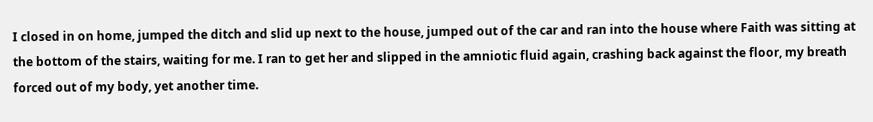I closed in on home, jumped the ditch and slid up next to the house, jumped out of the car and ran into the house where Faith was sitting at the bottom of the stairs, waiting for me. I ran to get her and slipped in the amniotic fluid again, crashing back against the floor, my breath forced out of my body, yet another time.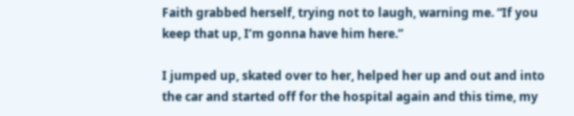Faith grabbed herself, trying not to laugh, warning me. “If you keep that up, I’m gonna have him here.”

I jumped up, skated over to her, helped her up and out and into the car and started off for the hospital again and this time, my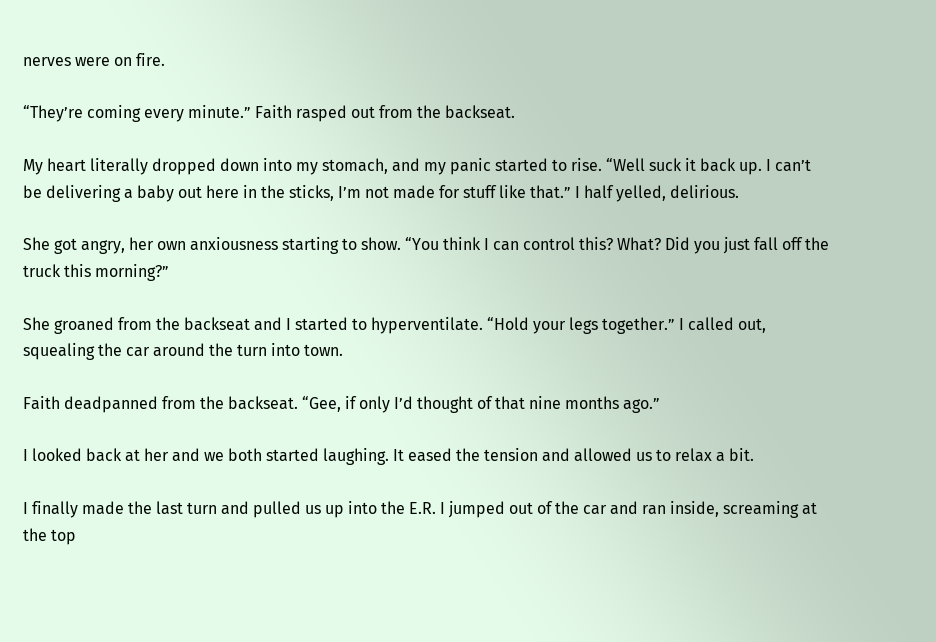nerves were on fire.

“They’re coming every minute.” Faith rasped out from the backseat.

My heart literally dropped down into my stomach, and my panic started to rise. “Well suck it back up. I can’t be delivering a baby out here in the sticks, I’m not made for stuff like that.” I half yelled, delirious.

She got angry, her own anxiousness starting to show. “You think I can control this? What? Did you just fall off the truck this morning?”

She groaned from the backseat and I started to hyperventilate. “Hold your legs together.” I called out, squealing the car around the turn into town.

Faith deadpanned from the backseat. “Gee, if only I’d thought of that nine months ago.”

I looked back at her and we both started laughing. It eased the tension and allowed us to relax a bit.

I finally made the last turn and pulled us up into the E.R. I jumped out of the car and ran inside, screaming at the top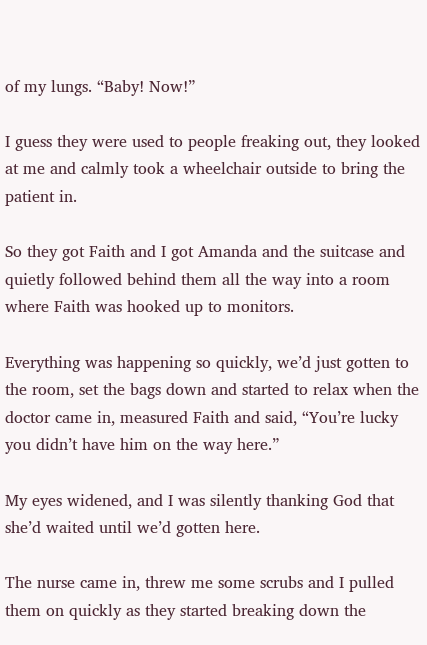of my lungs. “Baby! Now!”

I guess they were used to people freaking out, they looked at me and calmly took a wheelchair outside to bring the patient in.

So they got Faith and I got Amanda and the suitcase and quietly followed behind them all the way into a room where Faith was hooked up to monitors.

Everything was happening so quickly, we’d just gotten to the room, set the bags down and started to relax when the doctor came in, measured Faith and said, “You’re lucky you didn’t have him on the way here.”

My eyes widened, and I was silently thanking God that she’d waited until we’d gotten here.

The nurse came in, threw me some scrubs and I pulled them on quickly as they started breaking down the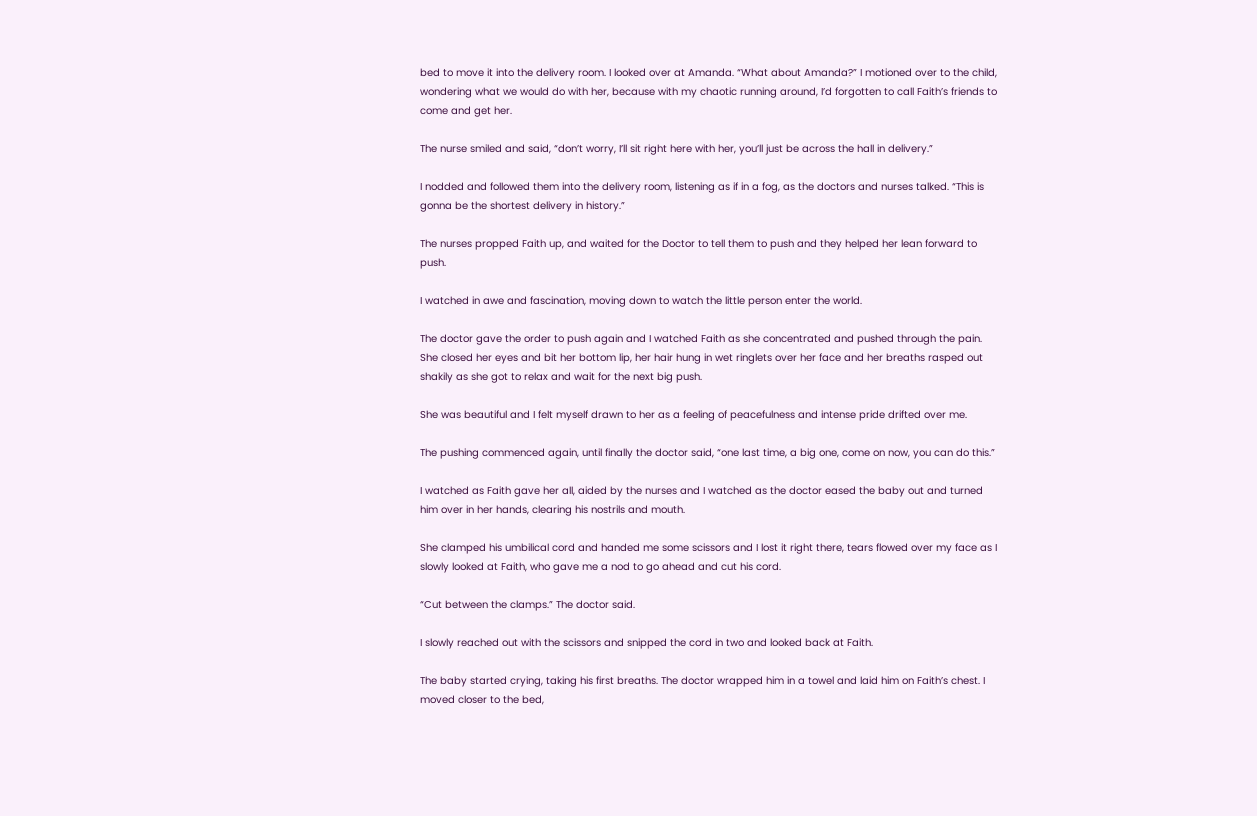bed to move it into the delivery room. I looked over at Amanda. “What about Amanda?” I motioned over to the child, wondering what we would do with her, because with my chaotic running around, I’d forgotten to call Faith’s friends to come and get her.

The nurse smiled and said, “don’t worry, I’ll sit right here with her, you’ll just be across the hall in delivery.”

I nodded and followed them into the delivery room, listening as if in a fog, as the doctors and nurses talked. “This is gonna be the shortest delivery in history.”

The nurses propped Faith up, and waited for the Doctor to tell them to push and they helped her lean forward to push.

I watched in awe and fascination, moving down to watch the little person enter the world.

The doctor gave the order to push again and I watched Faith as she concentrated and pushed through the pain. She closed her eyes and bit her bottom lip, her hair hung in wet ringlets over her face and her breaths rasped out shakily as she got to relax and wait for the next big push.

She was beautiful and I felt myself drawn to her as a feeling of peacefulness and intense pride drifted over me.

The pushing commenced again, until finally the doctor said, “one last time, a big one, come on now, you can do this.”

I watched as Faith gave her all, aided by the nurses and I watched as the doctor eased the baby out and turned him over in her hands, clearing his nostrils and mouth.

She clamped his umbilical cord and handed me some scissors and I lost it right there, tears flowed over my face as I slowly looked at Faith, who gave me a nod to go ahead and cut his cord.

“Cut between the clamps.” The doctor said.

I slowly reached out with the scissors and snipped the cord in two and looked back at Faith.

The baby started crying, taking his first breaths. The doctor wrapped him in a towel and laid him on Faith’s chest. I moved closer to the bed,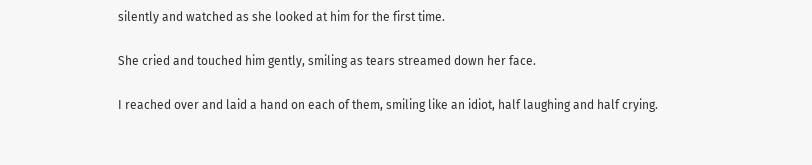silently and watched as she looked at him for the first time.

She cried and touched him gently, smiling as tears streamed down her face.

I reached over and laid a hand on each of them, smiling like an idiot, half laughing and half crying.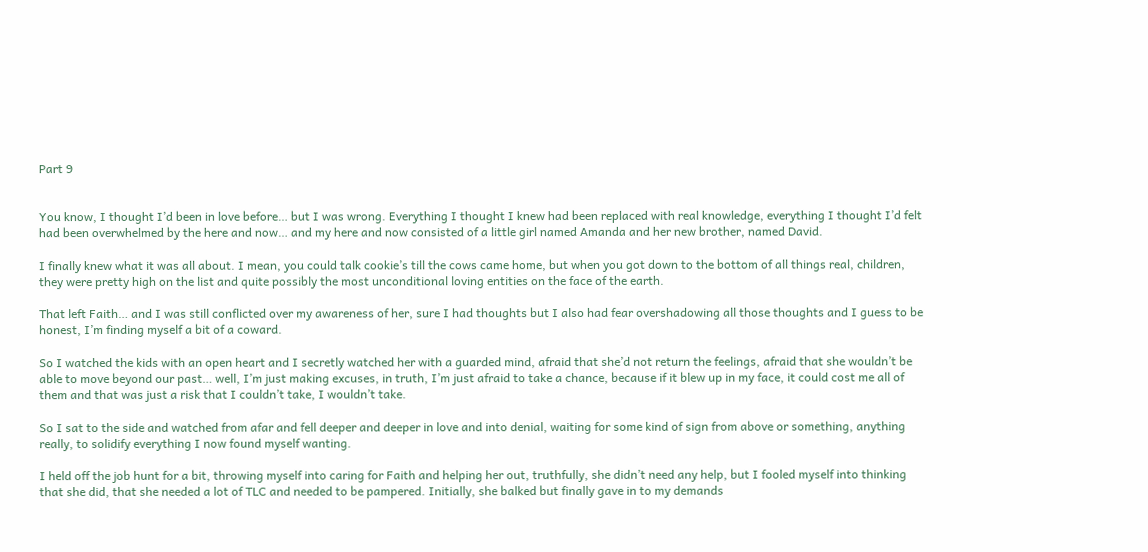Part 9


You know, I thought I’d been in love before… but I was wrong. Everything I thought I knew had been replaced with real knowledge, everything I thought I’d felt had been overwhelmed by the here and now… and my here and now consisted of a little girl named Amanda and her new brother, named David.

I finally knew what it was all about. I mean, you could talk cookie’s till the cows came home, but when you got down to the bottom of all things real, children, they were pretty high on the list and quite possibly the most unconditional loving entities on the face of the earth.

That left Faith… and I was still conflicted over my awareness of her, sure I had thoughts but I also had fear overshadowing all those thoughts and I guess to be honest, I’m finding myself a bit of a coward.

So I watched the kids with an open heart and I secretly watched her with a guarded mind, afraid that she’d not return the feelings, afraid that she wouldn’t be able to move beyond our past… well, I’m just making excuses, in truth, I’m just afraid to take a chance, because if it blew up in my face, it could cost me all of them and that was just a risk that I couldn’t take, I wouldn’t take.

So I sat to the side and watched from afar and fell deeper and deeper in love and into denial, waiting for some kind of sign from above or something, anything really, to solidify everything I now found myself wanting.

I held off the job hunt for a bit, throwing myself into caring for Faith and helping her out, truthfully, she didn’t need any help, but I fooled myself into thinking that she did, that she needed a lot of TLC and needed to be pampered. Initially, she balked but finally gave in to my demands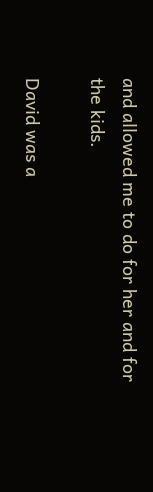and allowed me to do for her and for the kids.

David was a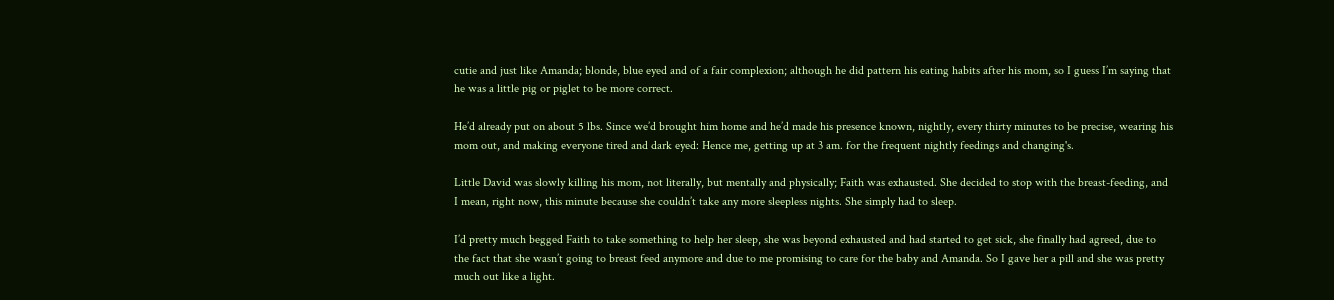cutie and just like Amanda; blonde, blue eyed and of a fair complexion; although he did pattern his eating habits after his mom, so I guess I’m saying that he was a little pig or piglet to be more correct.

He’d already put on about 5 lbs. Since we’d brought him home and he’d made his presence known, nightly, every thirty minutes to be precise, wearing his mom out, and making everyone tired and dark eyed: Hence me, getting up at 3 am. for the frequent nightly feedings and changing's.

Little David was slowly killing his mom, not literally, but mentally and physically; Faith was exhausted. She decided to stop with the breast-feeding, and I mean, right now, this minute because she couldn’t take any more sleepless nights. She simply had to sleep.

I’d pretty much begged Faith to take something to help her sleep, she was beyond exhausted and had started to get sick, she finally had agreed, due to the fact that she wasn’t going to breast feed anymore and due to me promising to care for the baby and Amanda. So I gave her a pill and she was pretty much out like a light.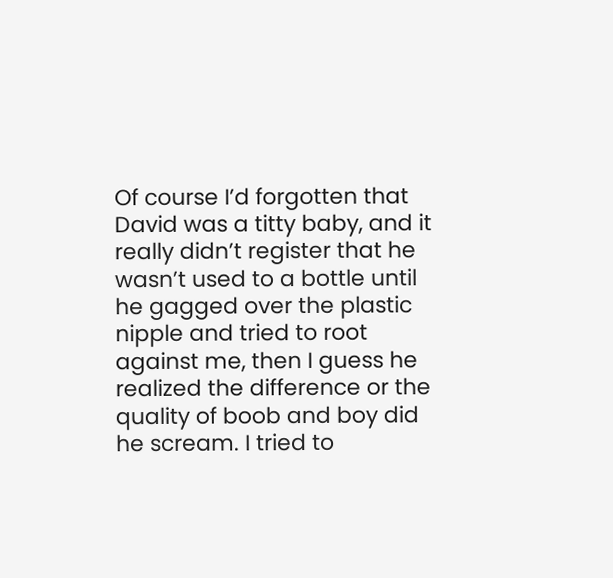Of course I’d forgotten that David was a titty baby, and it really didn’t register that he wasn’t used to a bottle until he gagged over the plastic nipple and tried to root against me, then I guess he realized the difference or the quality of boob and boy did he scream. I tried to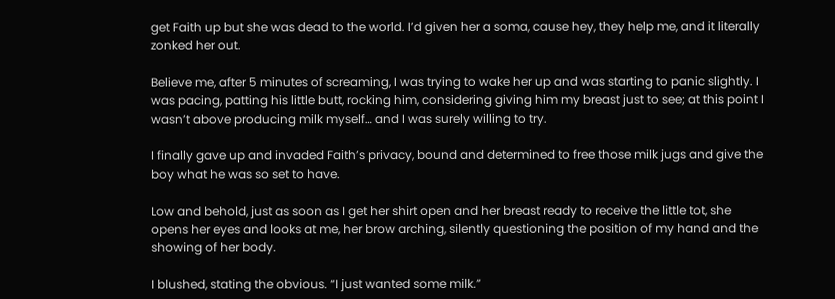get Faith up but she was dead to the world. I’d given her a soma, cause hey, they help me, and it literally zonked her out.

Believe me, after 5 minutes of screaming, I was trying to wake her up and was starting to panic slightly. I was pacing, patting his little butt, rocking him, considering giving him my breast just to see; at this point I wasn’t above producing milk myself… and I was surely willing to try.

I finally gave up and invaded Faith’s privacy, bound and determined to free those milk jugs and give the boy what he was so set to have.

Low and behold, just as soon as I get her shirt open and her breast ready to receive the little tot, she opens her eyes and looks at me, her brow arching, silently questioning the position of my hand and the showing of her body.

I blushed, stating the obvious. “I just wanted some milk.”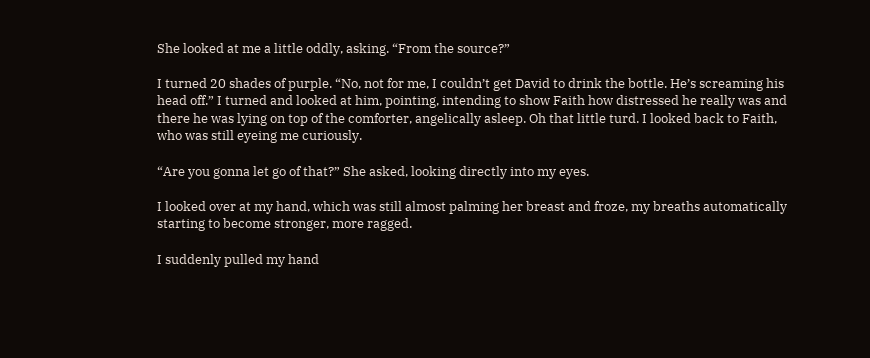She looked at me a little oddly, asking. “From the source?”

I turned 20 shades of purple. “No, not for me, I couldn’t get David to drink the bottle. He’s screaming his head off.” I turned and looked at him, pointing, intending to show Faith how distressed he really was and there he was lying on top of the comforter, angelically asleep. Oh that little turd. I looked back to Faith, who was still eyeing me curiously.

“Are you gonna let go of that?” She asked, looking directly into my eyes.

I looked over at my hand, which was still almost palming her breast and froze, my breaths automatically starting to become stronger, more ragged.

I suddenly pulled my hand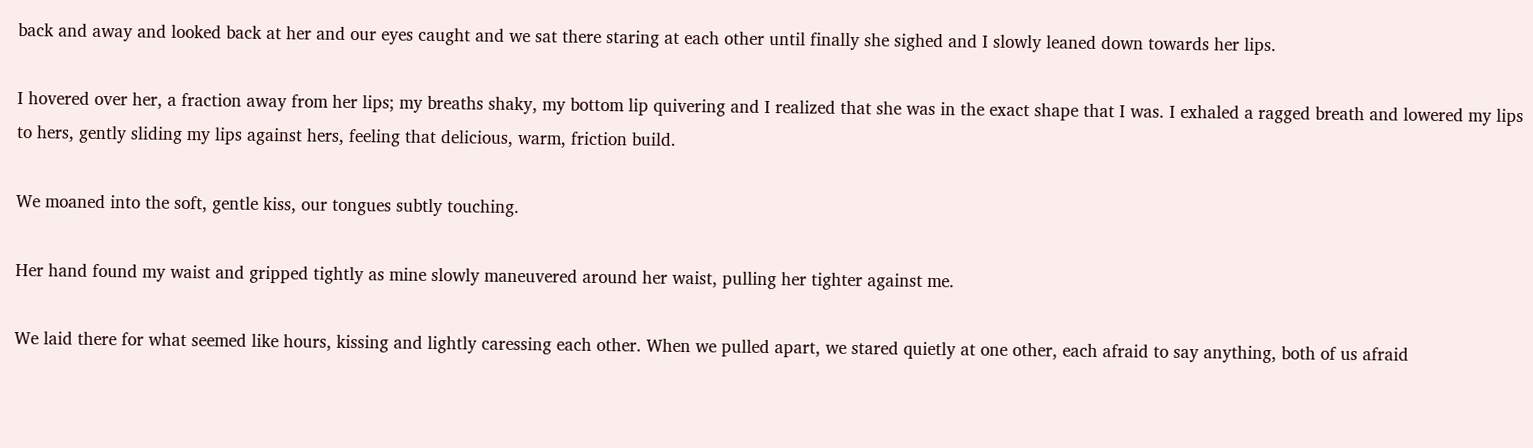back and away and looked back at her and our eyes caught and we sat there staring at each other until finally she sighed and I slowly leaned down towards her lips.

I hovered over her, a fraction away from her lips; my breaths shaky, my bottom lip quivering and I realized that she was in the exact shape that I was. I exhaled a ragged breath and lowered my lips to hers, gently sliding my lips against hers, feeling that delicious, warm, friction build.

We moaned into the soft, gentle kiss, our tongues subtly touching.

Her hand found my waist and gripped tightly as mine slowly maneuvered around her waist, pulling her tighter against me.

We laid there for what seemed like hours, kissing and lightly caressing each other. When we pulled apart, we stared quietly at one other, each afraid to say anything, both of us afraid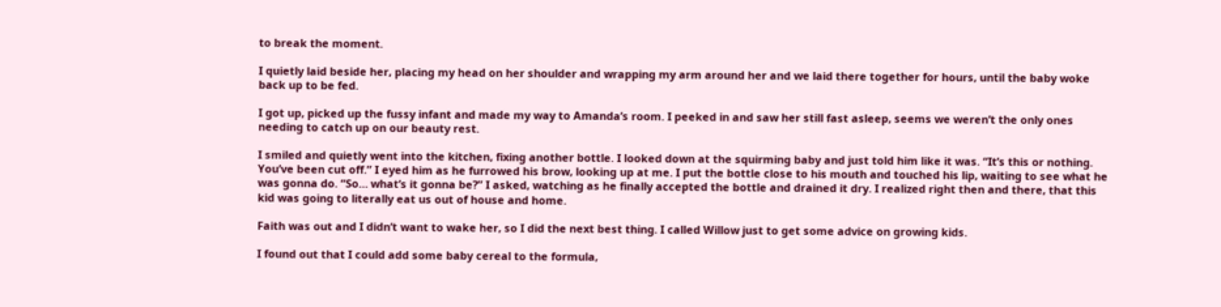to break the moment.

I quietly laid beside her, placing my head on her shoulder and wrapping my arm around her and we laid there together for hours, until the baby woke back up to be fed.

I got up, picked up the fussy infant and made my way to Amanda’s room. I peeked in and saw her still fast asleep, seems we weren’t the only ones needing to catch up on our beauty rest.

I smiled and quietly went into the kitchen, fixing another bottle. I looked down at the squirming baby and just told him like it was. “It’s this or nothing. You’ve been cut off.” I eyed him as he furrowed his brow, looking up at me. I put the bottle close to his mouth and touched his lip, waiting to see what he was gonna do. “So… what’s it gonna be?” I asked, watching as he finally accepted the bottle and drained it dry. I realized right then and there, that this kid was going to literally eat us out of house and home.

Faith was out and I didn’t want to wake her, so I did the next best thing. I called Willow just to get some advice on growing kids.

I found out that I could add some baby cereal to the formula,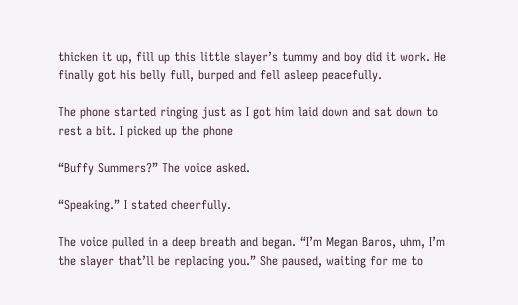thicken it up, fill up this little slayer’s tummy and boy did it work. He finally got his belly full, burped and fell asleep peacefully.

The phone started ringing just as I got him laid down and sat down to rest a bit. I picked up the phone

“Buffy Summers?” The voice asked.

“Speaking.” I stated cheerfully.

The voice pulled in a deep breath and began. “I’m Megan Baros, uhm, I’m the slayer that’ll be replacing you.” She paused, waiting for me to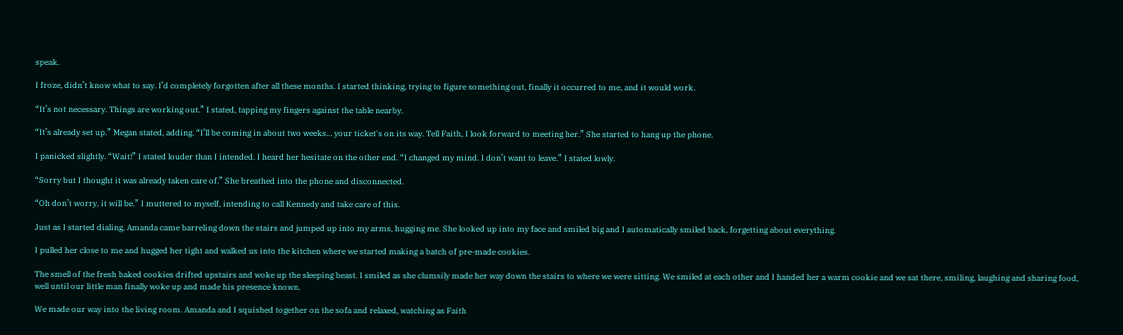speak.

I froze, didn’t know what to say. I’d completely forgotten after all these months. I started thinking, trying to figure something out, finally it occurred to me, and it would work.

“It’s not necessary. Things are working out.” I stated, tapping my fingers against the table nearby.

“It’s already set up.” Megan stated, adding. “I’ll be coming in about two weeks… your ticket's on its way. Tell Faith, I look forward to meeting her.” She started to hang up the phone.

I panicked slightly. “Wait!” I stated louder than I intended. I heard her hesitate on the other end. “I changed my mind. I don’t want to leave.” I stated lowly.

“Sorry but I thought it was already taken care of.” She breathed into the phone and disconnected.

“Oh don’t worry, it will be.” I muttered to myself, intending to call Kennedy and take care of this.

Just as I started dialing, Amanda came barreling down the stairs and jumped up into my arms, hugging me. She looked up into my face and smiled big and I automatically smiled back, forgetting about everything.

I pulled her close to me and hugged her tight and walked us into the kitchen where we started making a batch of pre-made cookies.

The smell of the fresh baked cookies drifted upstairs and woke up the sleeping beast. I smiled as she clumsily made her way down the stairs to where we were sitting. We smiled at each other and I handed her a warm cookie and we sat there, smiling, laughing and sharing food, well until our little man finally woke up and made his presence known.

We made our way into the living room. Amanda and I squished together on the sofa and relaxed, watching as Faith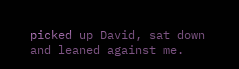picked up David, sat down and leaned against me.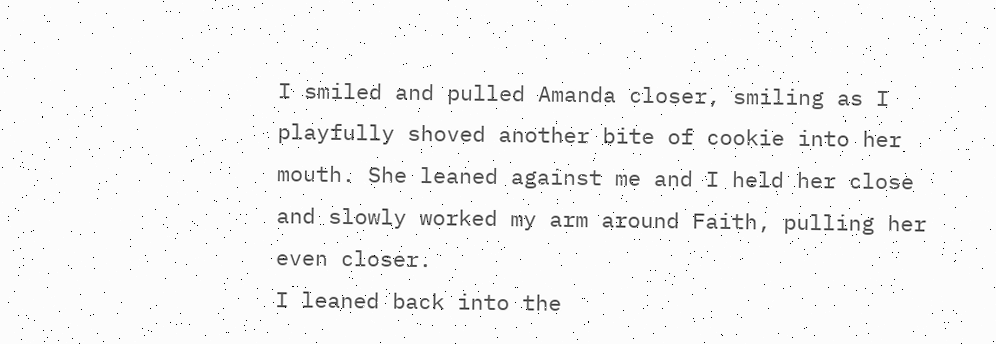I smiled and pulled Amanda closer, smiling as I playfully shoved another bite of cookie into her mouth. She leaned against me and I held her close and slowly worked my arm around Faith, pulling her even closer.
I leaned back into the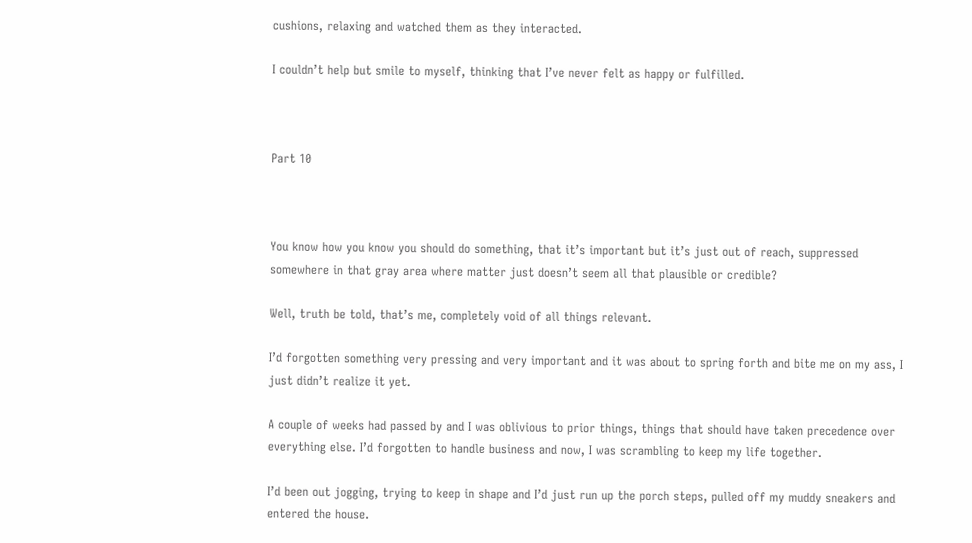cushions, relaxing and watched them as they interacted.

I couldn’t help but smile to myself, thinking that I’ve never felt as happy or fulfilled.



Part 10



You know how you know you should do something, that it’s important but it’s just out of reach, suppressed somewhere in that gray area where matter just doesn’t seem all that plausible or credible?

Well, truth be told, that’s me, completely void of all things relevant.

I’d forgotten something very pressing and very important and it was about to spring forth and bite me on my ass, I just didn’t realize it yet.

A couple of weeks had passed by and I was oblivious to prior things, things that should have taken precedence over everything else. I’d forgotten to handle business and now, I was scrambling to keep my life together.

I’d been out jogging, trying to keep in shape and I’d just run up the porch steps, pulled off my muddy sneakers and entered the house.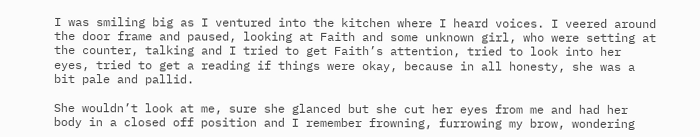I was smiling big as I ventured into the kitchen where I heard voices. I veered around the door frame and paused, looking at Faith and some unknown girl, who were setting at the counter, talking and I tried to get Faith’s attention, tried to look into her eyes, tried to get a reading if things were okay, because in all honesty, she was a bit pale and pallid.

She wouldn’t look at me, sure she glanced but she cut her eyes from me and had her body in a closed off position and I remember frowning, furrowing my brow, wondering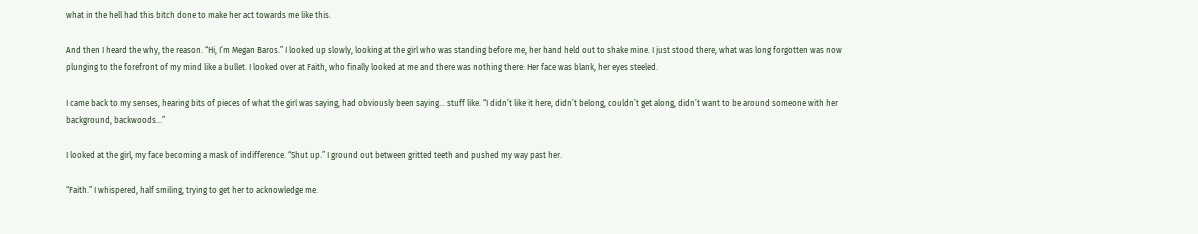what in the hell had this bitch done to make her act towards me like this.

And then I heard the why, the reason. “Hi, I’m Megan Baros.” I looked up slowly, looking at the girl who was standing before me, her hand held out to shake mine. I just stood there, what was long forgotten was now plunging to the forefront of my mind like a bullet. I looked over at Faith, who finally looked at me and there was nothing there: Her face was blank, her eyes steeled.

I came back to my senses, hearing bits of pieces of what the girl was saying, had obviously been saying… stuff like. “I didn’t like it here, didn’t belong, couldn’t get along, didn’t want to be around someone with her background, backwoods…”

I looked at the girl, my face becoming a mask of indifference. “Shut up.” I ground out between gritted teeth and pushed my way past her.

“Faith.” I whispered, half smiling, trying to get her to acknowledge me.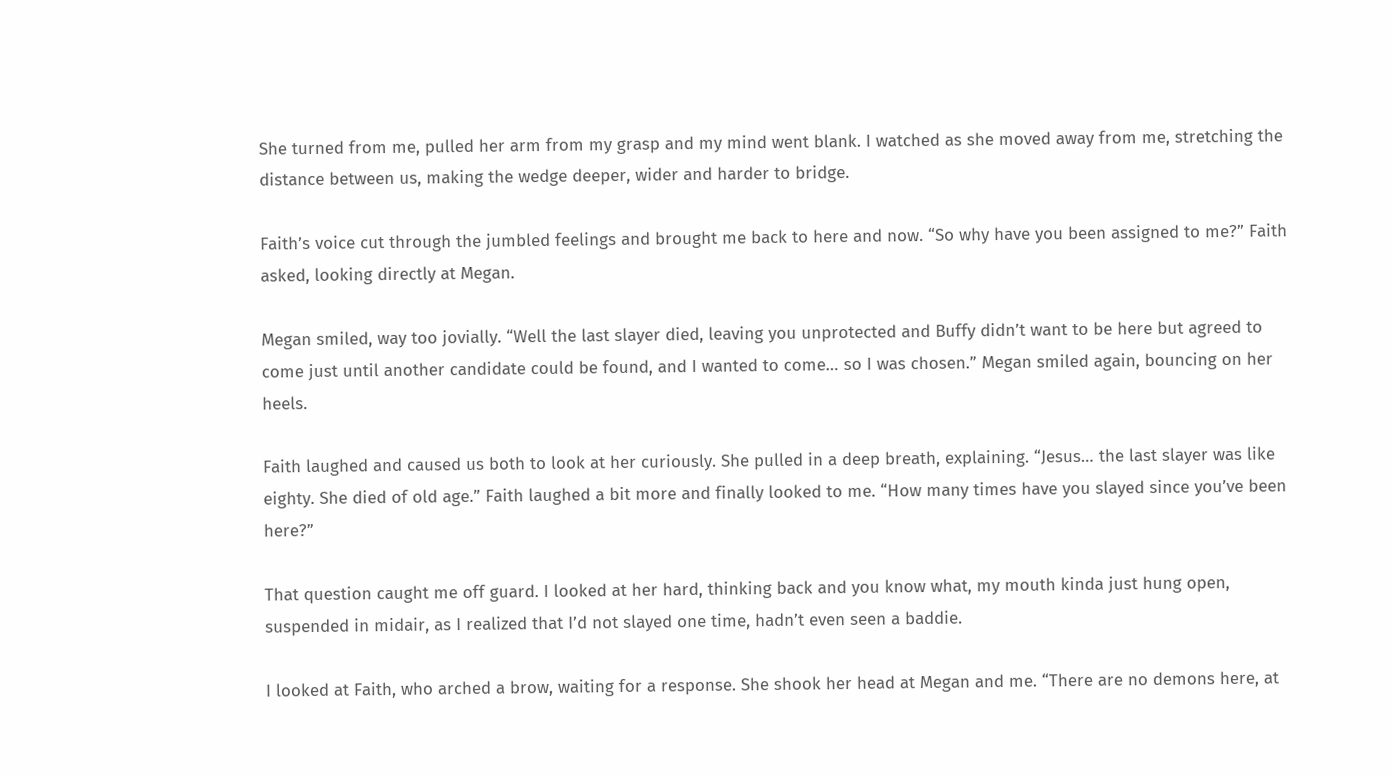She turned from me, pulled her arm from my grasp and my mind went blank. I watched as she moved away from me, stretching the distance between us, making the wedge deeper, wider and harder to bridge.

Faith’s voice cut through the jumbled feelings and brought me back to here and now. “So why have you been assigned to me?” Faith asked, looking directly at Megan.

Megan smiled, way too jovially. “Well the last slayer died, leaving you unprotected and Buffy didn’t want to be here but agreed to come just until another candidate could be found, and I wanted to come… so I was chosen.” Megan smiled again, bouncing on her heels.

Faith laughed and caused us both to look at her curiously. She pulled in a deep breath, explaining. “Jesus… the last slayer was like eighty. She died of old age.” Faith laughed a bit more and finally looked to me. “How many times have you slayed since you’ve been here?”

That question caught me off guard. I looked at her hard, thinking back and you know what, my mouth kinda just hung open, suspended in midair, as I realized that I’d not slayed one time, hadn’t even seen a baddie.

I looked at Faith, who arched a brow, waiting for a response. She shook her head at Megan and me. “There are no demons here, at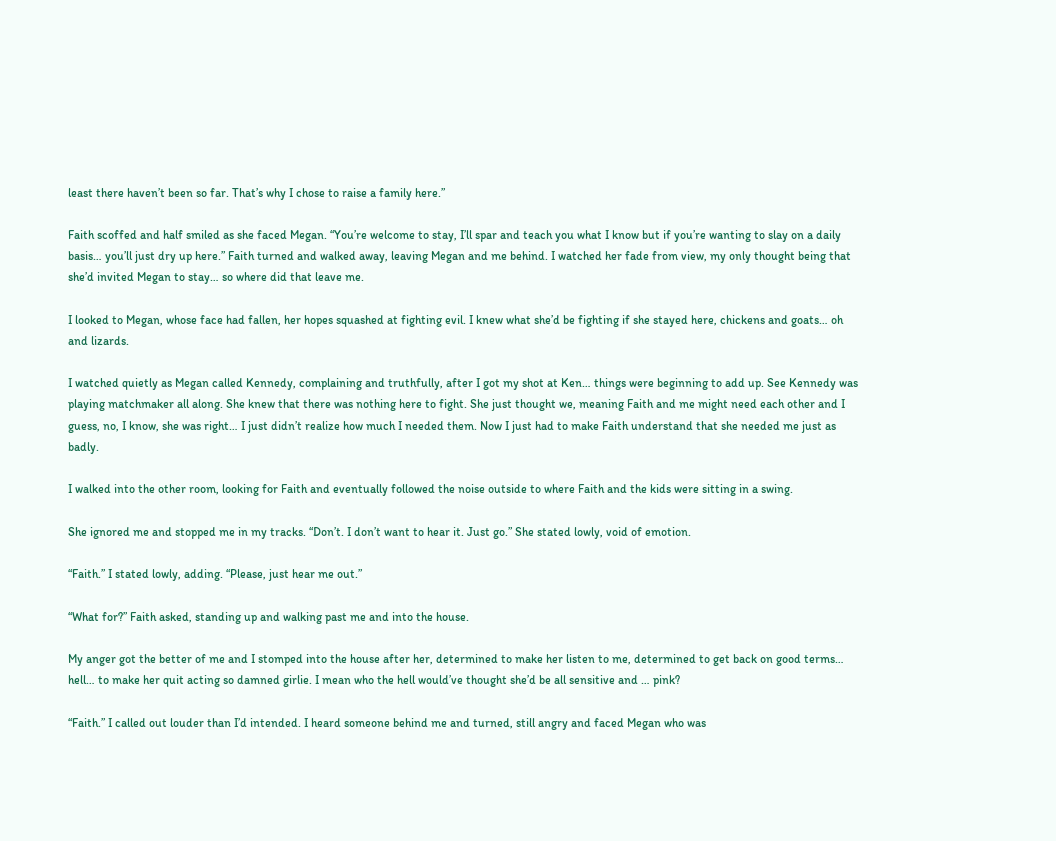least there haven’t been so far. That’s why I chose to raise a family here.”

Faith scoffed and half smiled as she faced Megan. “You’re welcome to stay, I’ll spar and teach you what I know but if you’re wanting to slay on a daily basis… you’ll just dry up here.” Faith turned and walked away, leaving Megan and me behind. I watched her fade from view, my only thought being that she’d invited Megan to stay… so where did that leave me.

I looked to Megan, whose face had fallen, her hopes squashed at fighting evil. I knew what she’d be fighting if she stayed here, chickens and goats… oh and lizards.

I watched quietly as Megan called Kennedy, complaining and truthfully, after I got my shot at Ken… things were beginning to add up. See Kennedy was playing matchmaker all along. She knew that there was nothing here to fight. She just thought we, meaning Faith and me might need each other and I guess, no, I know, she was right… I just didn’t realize how much I needed them. Now I just had to make Faith understand that she needed me just as badly.

I walked into the other room, looking for Faith and eventually followed the noise outside to where Faith and the kids were sitting in a swing.

She ignored me and stopped me in my tracks. “Don’t. I don’t want to hear it. Just go.” She stated lowly, void of emotion.

“Faith.” I stated lowly, adding. “Please, just hear me out.”

“What for?” Faith asked, standing up and walking past me and into the house.

My anger got the better of me and I stomped into the house after her, determined to make her listen to me, determined to get back on good terms… hell… to make her quit acting so damned girlie. I mean who the hell would’ve thought she’d be all sensitive and … pink?

“Faith.” I called out louder than I’d intended. I heard someone behind me and turned, still angry and faced Megan who was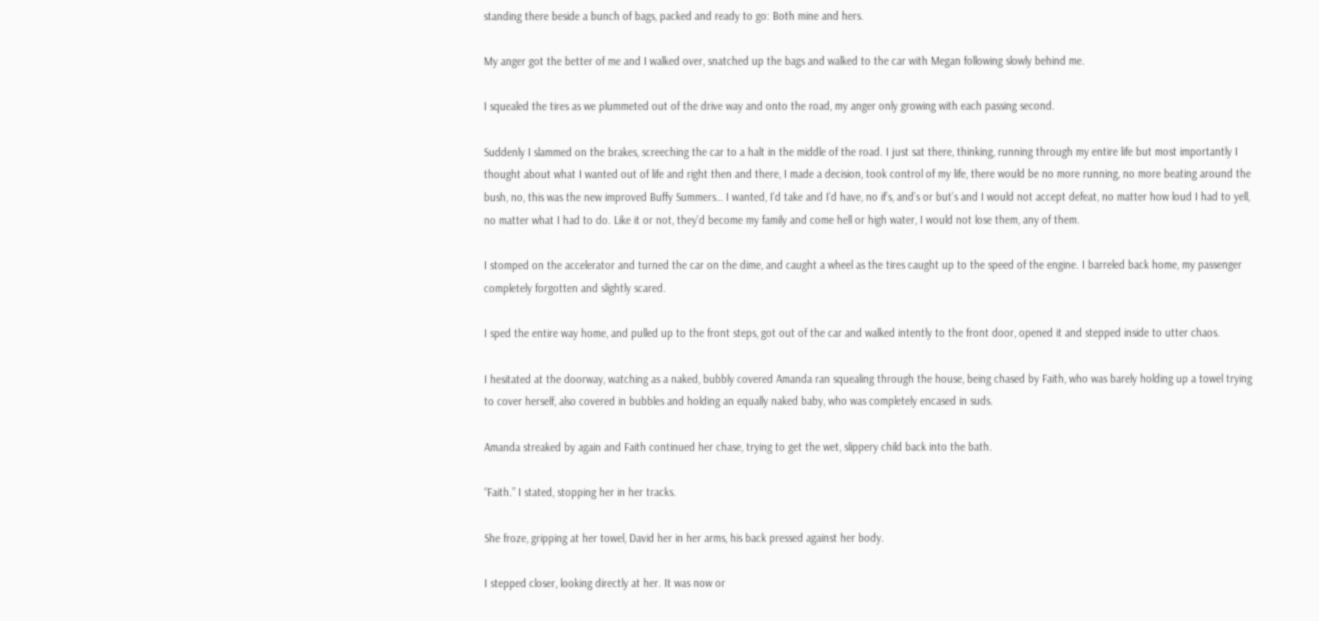standing there beside a bunch of bags, packed and ready to go: Both mine and hers.

My anger got the better of me and I walked over, snatched up the bags and walked to the car with Megan following slowly behind me.

I squealed the tires as we plummeted out of the drive way and onto the road, my anger only growing with each passing second.

Suddenly I slammed on the brakes, screeching the car to a halt in the middle of the road. I just sat there, thinking, running through my entire life but most importantly I thought about what I wanted out of life and right then and there, I made a decision, took control of my life, there would be no more running, no more beating around the bush, no, this was the new improved Buffy Summers… I wanted, I’d take and I’d have, no if’s, and’s or but’s and I would not accept defeat, no matter how loud I had to yell, no matter what I had to do. Like it or not, they’d become my family and come hell or high water, I would not lose them, any of them.

I stomped on the accelerator and turned the car on the dime, and caught a wheel as the tires caught up to the speed of the engine. I barreled back home, my passenger completely forgotten and slightly scared.

I sped the entire way home, and pulled up to the front steps, got out of the car and walked intently to the front door, opened it and stepped inside to utter chaos.

I hesitated at the doorway, watching as a naked, bubbly covered Amanda ran squealing through the house, being chased by Faith, who was barely holding up a towel trying to cover herself, also covered in bubbles and holding an equally naked baby, who was completely encased in suds.

Amanda streaked by again and Faith continued her chase, trying to get the wet, slippery child back into the bath.

“Faith.” I stated, stopping her in her tracks.

She froze, gripping at her towel, David her in her arms, his back pressed against her body.

I stepped closer, looking directly at her. It was now or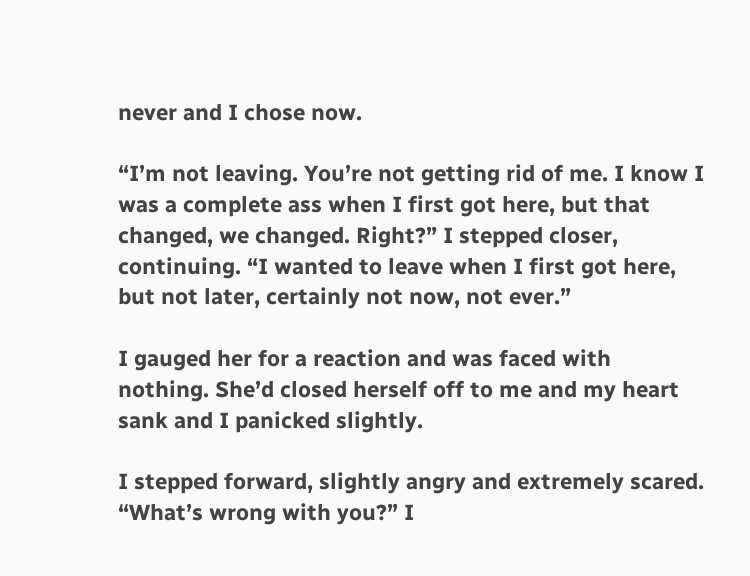never and I chose now.

“I’m not leaving. You’re not getting rid of me. I know I was a complete ass when I first got here, but that changed, we changed. Right?” I stepped closer, continuing. “I wanted to leave when I first got here, but not later, certainly not now, not ever.”

I gauged her for a reaction and was faced with nothing. She’d closed herself off to me and my heart sank and I panicked slightly.

I stepped forward, slightly angry and extremely scared. “What’s wrong with you?” I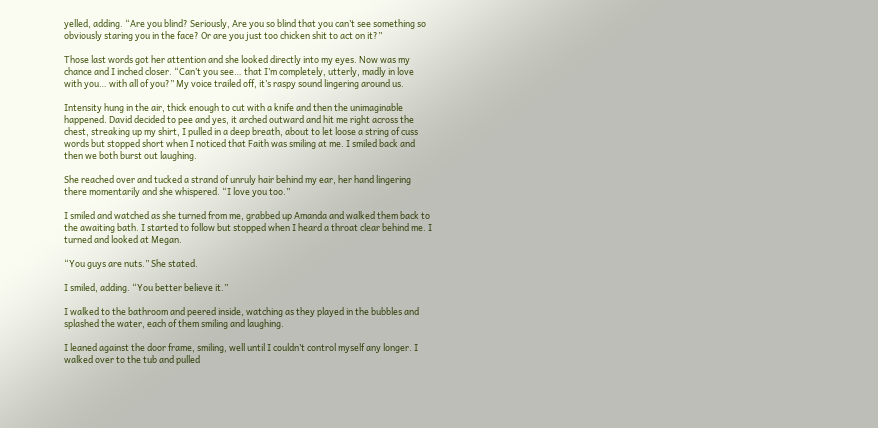yelled, adding. “Are you blind? Seriously, Are you so blind that you can’t see something so obviously staring you in the face? Or are you just too chicken shit to act on it?”

Those last words got her attention and she looked directly into my eyes. Now was my chance and I inched closer. “Can’t you see… that I’m completely, utterly, madly in love with you… with all of you?” My voice trailed off, it’s raspy sound lingering around us.

Intensity hung in the air, thick enough to cut with a knife and then the unimaginable happened. David decided to pee and yes, it arched outward and hit me right across the chest, streaking up my shirt, I pulled in a deep breath, about to let loose a string of cuss words but stopped short when I noticed that Faith was smiling at me. I smiled back and then we both burst out laughing.

She reached over and tucked a strand of unruly hair behind my ear, her hand lingering there momentarily and she whispered. “I love you too.”

I smiled and watched as she turned from me, grabbed up Amanda and walked them back to the awaiting bath. I started to follow but stopped when I heard a throat clear behind me. I turned and looked at Megan.

“You guys are nuts.” She stated.

I smiled, adding. “You better believe it.”

I walked to the bathroom and peered inside, watching as they played in the bubbles and splashed the water, each of them smiling and laughing.

I leaned against the door frame, smiling, well until I couldn’t control myself any longer. I walked over to the tub and pulled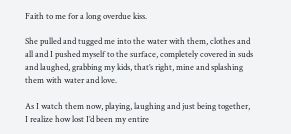Faith to me for a long overdue kiss.

She pulled and tugged me into the water with them, clothes and all and I pushed myself to the surface, completely covered in suds and laughed, grabbing my kids, that’s right, mine and splashing them with water and love.

As I watch them now, playing, laughing and just being together, I realize how lost I’d been my entire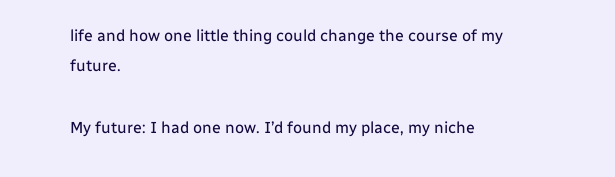life and how one little thing could change the course of my future.

My future: I had one now. I’d found my place, my niche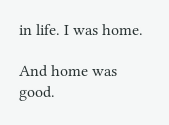in life. I was home.

And home was good.